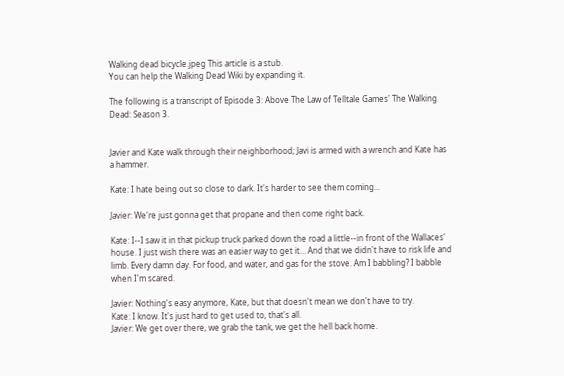Walking dead bicycle.jpeg This article is a stub.
You can help the Walking Dead Wiki by expanding it.

The following is a transcript of Episode 3: Above The Law of Telltale Games' The Walking Dead: Season 3.


Javier and Kate walk through their neighborhood; Javi is armed with a wrench and Kate has a hammer.

Kate: I hate being out so close to dark. It's harder to see them coming...

Javier: We're just gonna get that propane and then come right back.

Kate: I--I saw it in that pickup truck parked down the road a little--in front of the Wallaces' house. I just wish there was an easier way to get it... And that we didn't have to risk life and limb. Every damn day. For food, and water, and gas for the stove. Am I babbling? I babble when I'm scared.

Javier: Nothing's easy anymore, Kate, but that doesn't mean we don't have to try.
Kate: I know. It's just hard to get used to, that's all.
Javier: We get over there, we grab the tank, we get the hell back home.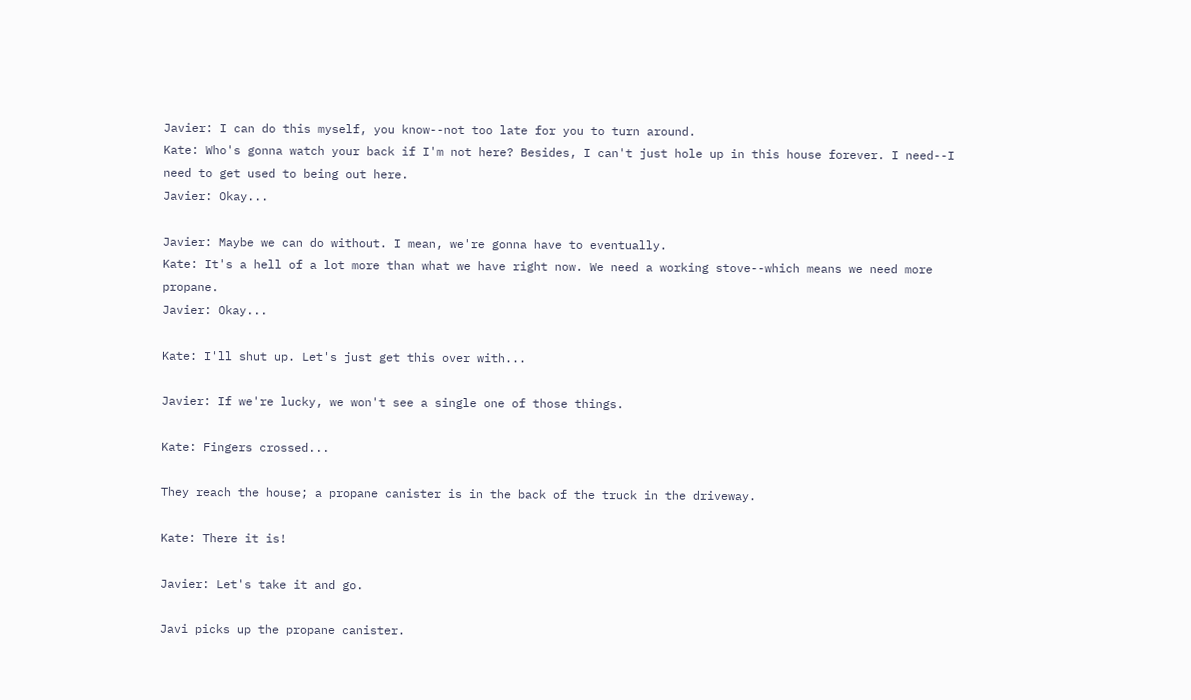Javier: I can do this myself, you know--not too late for you to turn around.
Kate: Who's gonna watch your back if I'm not here? Besides, I can't just hole up in this house forever. I need--I need to get used to being out here.
Javier: Okay...

Javier: Maybe we can do without. I mean, we're gonna have to eventually.
Kate: It's a hell of a lot more than what we have right now. We need a working stove--which means we need more propane.
Javier: Okay...

Kate: I'll shut up. Let's just get this over with...

Javier: If we're lucky, we won't see a single one of those things.

Kate: Fingers crossed...

They reach the house; a propane canister is in the back of the truck in the driveway.

Kate: There it is!

Javier: Let's take it and go.

Javi picks up the propane canister.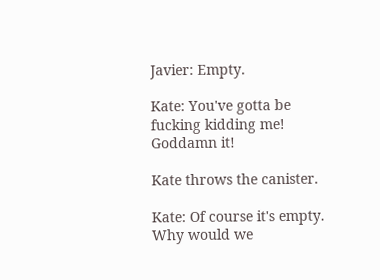Javier: Empty.

Kate: You've gotta be fucking kidding me! Goddamn it!

Kate throws the canister.

Kate: Of course it's empty. Why would we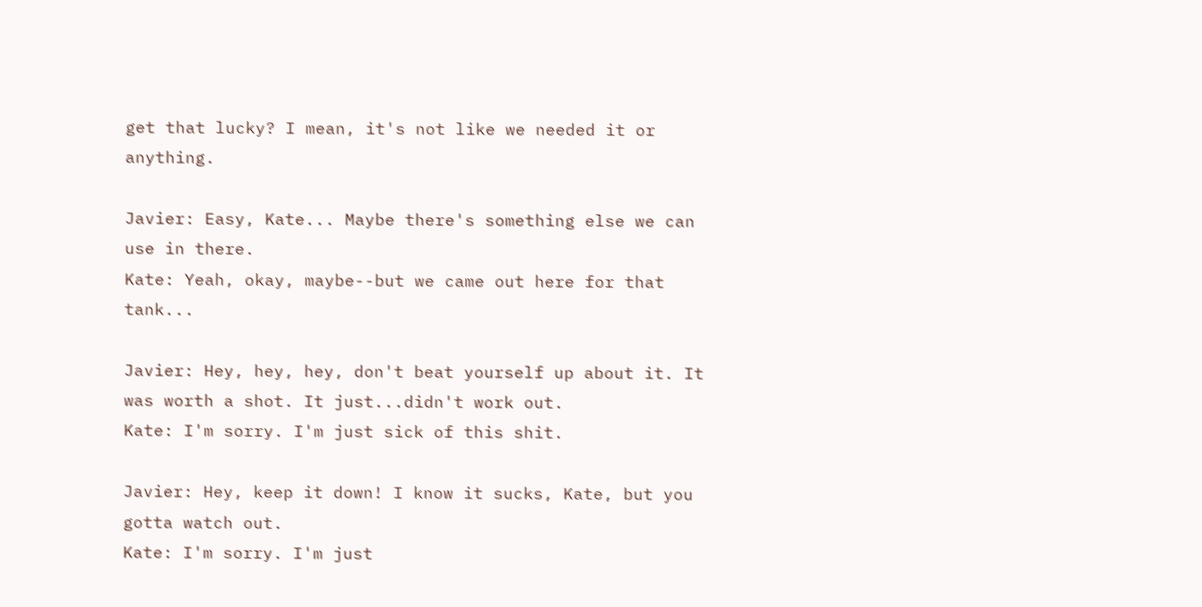get that lucky? I mean, it's not like we needed it or anything.

Javier: Easy, Kate... Maybe there's something else we can use in there.
Kate: Yeah, okay, maybe--but we came out here for that tank...

Javier: Hey, hey, hey, don't beat yourself up about it. It was worth a shot. It just...didn't work out.
Kate: I'm sorry. I'm just sick of this shit.

Javier: Hey, keep it down! I know it sucks, Kate, but you gotta watch out.
Kate: I'm sorry. I'm just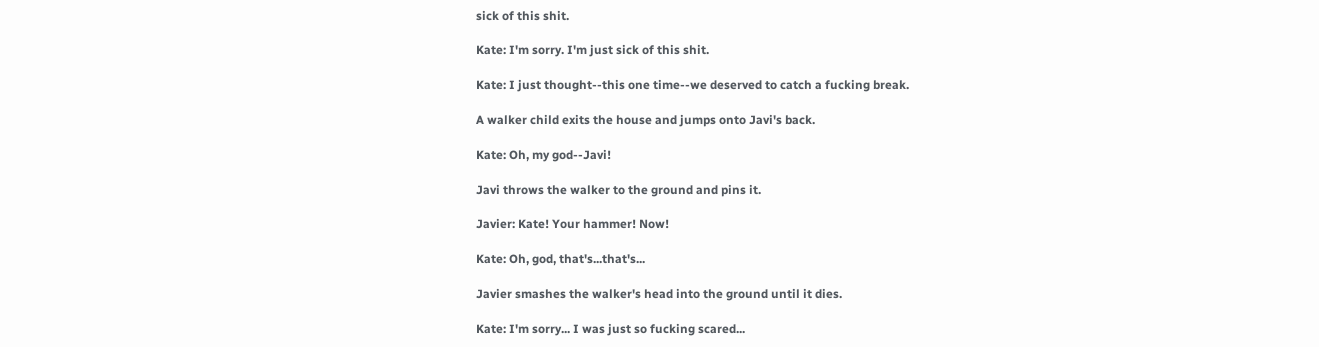sick of this shit.

Kate: I'm sorry. I'm just sick of this shit.

Kate: I just thought--this one time--we deserved to catch a fucking break.

A walker child exits the house and jumps onto Javi's back.

Kate: Oh, my god--Javi!

Javi throws the walker to the ground and pins it.

Javier: Kate! Your hammer! Now!

Kate: Oh, god, that's...that's...

Javier smashes the walker's head into the ground until it dies.

Kate: I'm sorry... I was just so fucking scared...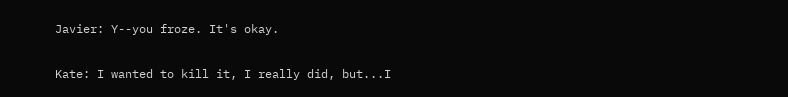Javier: Y--you froze. It's okay.

Kate: I wanted to kill it, I really did, but...I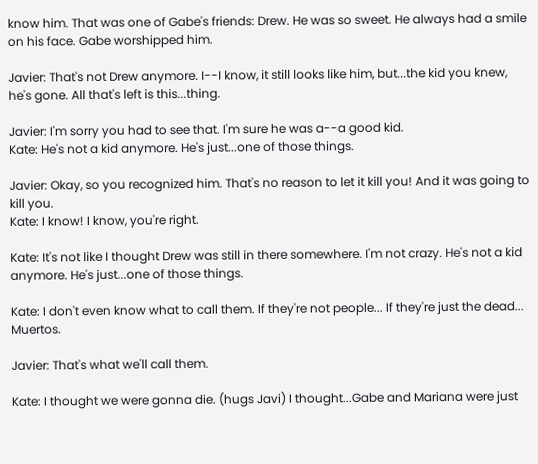know him. That was one of Gabe's friends: Drew. He was so sweet. He always had a smile on his face. Gabe worshipped him.

Javier: That's not Drew anymore. I--I know, it still looks like him, but...the kid you knew, he's gone. All that's left is this...thing.

Javier: I'm sorry you had to see that. I'm sure he was a--a good kid.
Kate: He's not a kid anymore. He's just...one of those things.

Javier: Okay, so you recognized him. That's no reason to let it kill you! And it was going to kill you.
Kate: I know! I know, you're right.

Kate: It's not like I thought Drew was still in there somewhere. I'm not crazy. He's not a kid anymore. He's just...one of those things.

Kate: I don't even know what to call them. If they're not people... If they're just the dead... Muertos.

Javier: That's what we'll call them.

Kate: I thought we were gonna die. (hugs Javi) I thought...Gabe and Mariana were just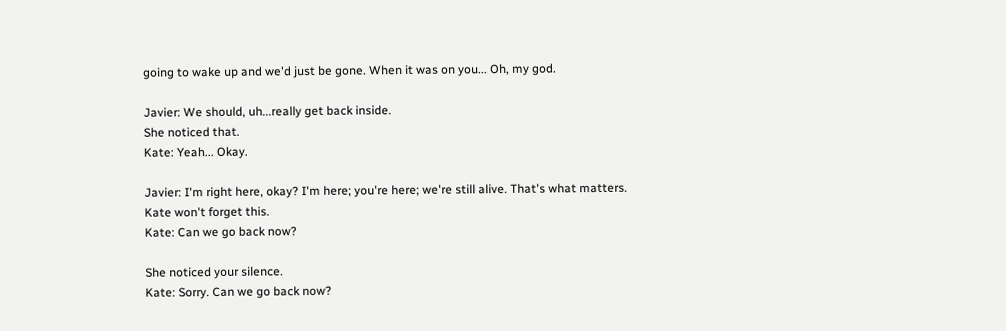going to wake up and we'd just be gone. When it was on you... Oh, my god.

Javier: We should, uh...really get back inside.
She noticed that.
Kate: Yeah... Okay.

Javier: I'm right here, okay? I'm here; you're here; we're still alive. That's what matters.
Kate won't forget this.
Kate: Can we go back now?

She noticed your silence.
Kate: Sorry. Can we go back now?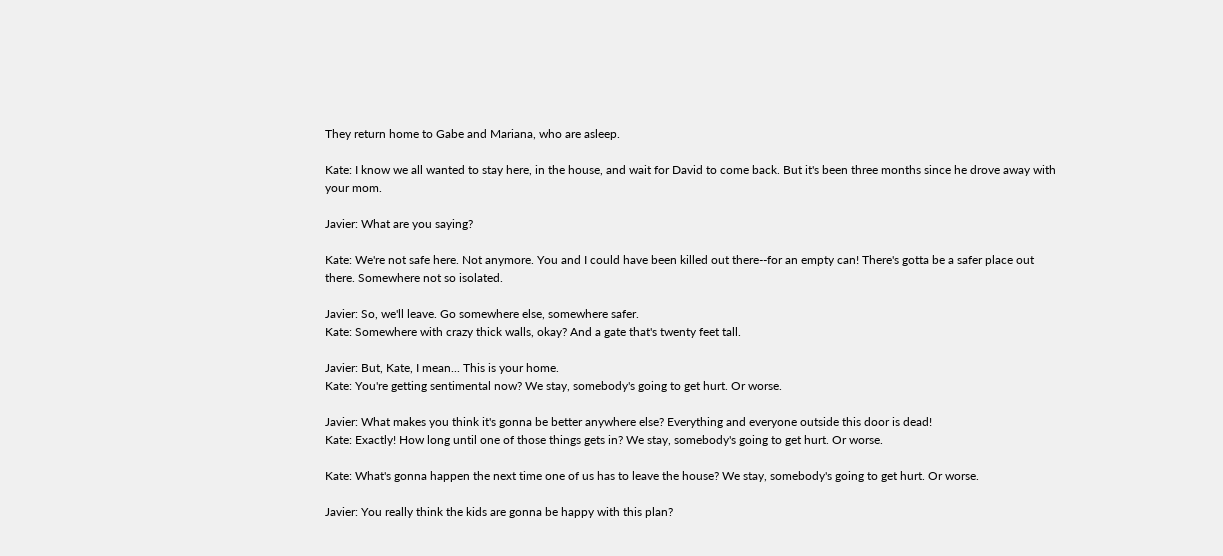They return home to Gabe and Mariana, who are asleep.

Kate: I know we all wanted to stay here, in the house, and wait for David to come back. But it's been three months since he drove away with your mom.

Javier: What are you saying?

Kate: We're not safe here. Not anymore. You and I could have been killed out there--for an empty can! There's gotta be a safer place out there. Somewhere not so isolated.

Javier: So, we'll leave. Go somewhere else, somewhere safer.
Kate: Somewhere with crazy thick walls, okay? And a gate that's twenty feet tall.

Javier: But, Kate, I mean... This is your home.
Kate: You're getting sentimental now? We stay, somebody's going to get hurt. Or worse.

Javier: What makes you think it's gonna be better anywhere else? Everything and everyone outside this door is dead!
Kate: Exactly! How long until one of those things gets in? We stay, somebody's going to get hurt. Or worse.

Kate: What's gonna happen the next time one of us has to leave the house? We stay, somebody's going to get hurt. Or worse.

Javier: You really think the kids are gonna be happy with this plan?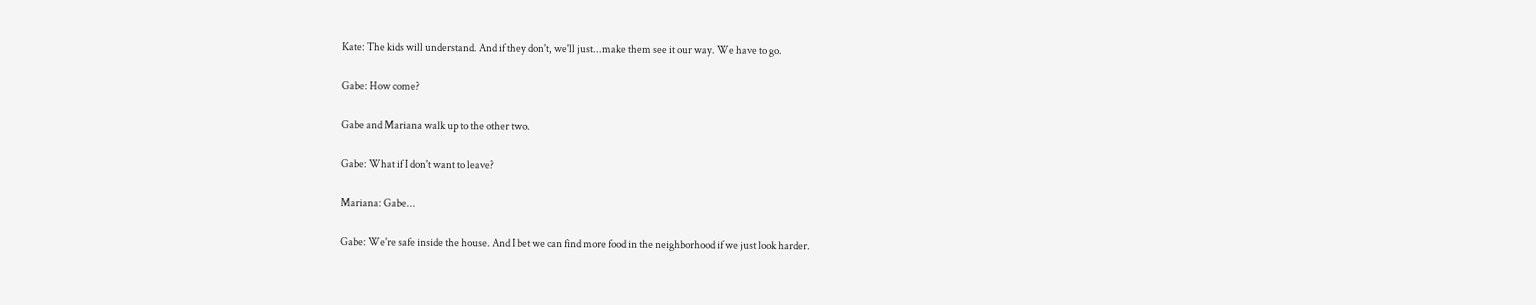Kate: The kids will understand. And if they don't, we'll just...make them see it our way. We have to go.

Gabe: How come?

Gabe and Mariana walk up to the other two.

Gabe: What if I don't want to leave?

Mariana: Gabe...

Gabe: We're safe inside the house. And I bet we can find more food in the neighborhood if we just look harder.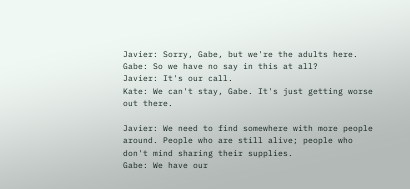Javier: Sorry, Gabe, but we're the adults here.
Gabe: So we have no say in this at all?
Javier: It's our call.
Kate: We can't stay, Gabe. It's just getting worse out there.

Javier: We need to find somewhere with more people around. People who are still alive; people who don't mind sharing their supplies.
Gabe: We have our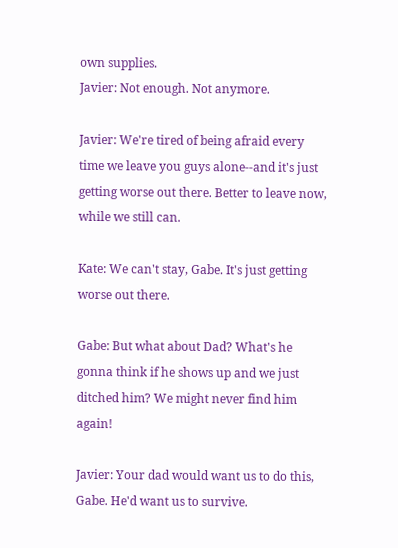own supplies.
Javier: Not enough. Not anymore.

Javier: We're tired of being afraid every time we leave you guys alone--and it's just getting worse out there. Better to leave now, while we still can.

Kate: We can't stay, Gabe. It's just getting worse out there.

Gabe: But what about Dad? What's he gonna think if he shows up and we just ditched him? We might never find him again!

Javier: Your dad would want us to do this, Gabe. He'd want us to survive.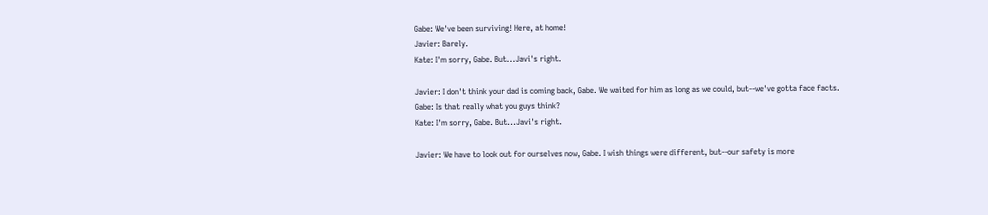Gabe: We've been surviving! Here, at home!
Javier: Barely.
Kate: I'm sorry, Gabe. But...Javi's right.

Javier: I don't think your dad is coming back, Gabe. We waited for him as long as we could, but--we've gotta face facts.
Gabe: Is that really what you guys think?
Kate: I'm sorry, Gabe. But...Javi's right.

Javier: We have to look out for ourselves now, Gabe. I wish things were different, but--our safety is more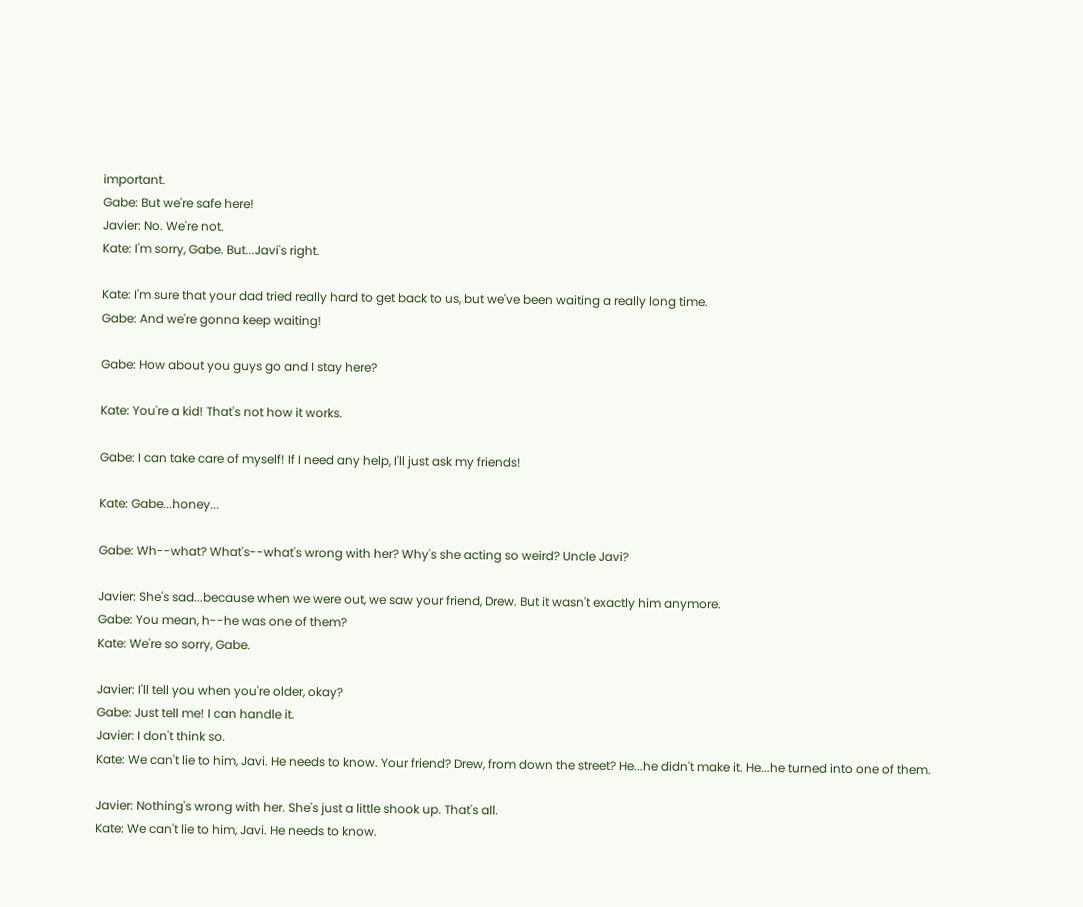important.
Gabe: But we're safe here!
Javier: No. We're not.
Kate: I'm sorry, Gabe. But...Javi's right.

Kate: I'm sure that your dad tried really hard to get back to us, but we've been waiting a really long time.
Gabe: And we're gonna keep waiting!

Gabe: How about you guys go and I stay here?

Kate: You're a kid! That's not how it works.

Gabe: I can take care of myself! If I need any help, I'll just ask my friends!

Kate: Gabe...honey...

Gabe: Wh--what? What's--what's wrong with her? Why's she acting so weird? Uncle Javi?

Javier: She's sad...because when we were out, we saw your friend, Drew. But it wasn't exactly him anymore.
Gabe: You mean, h--he was one of them?
Kate: We're so sorry, Gabe.

Javier: I'll tell you when you're older, okay?
Gabe: Just tell me! I can handle it.
Javier: I don't think so.
Kate: We can't lie to him, Javi. He needs to know. Your friend? Drew, from down the street? He...he didn't make it. He...he turned into one of them.

Javier: Nothing's wrong with her. She's just a little shook up. That's all.
Kate: We can't lie to him, Javi. He needs to know.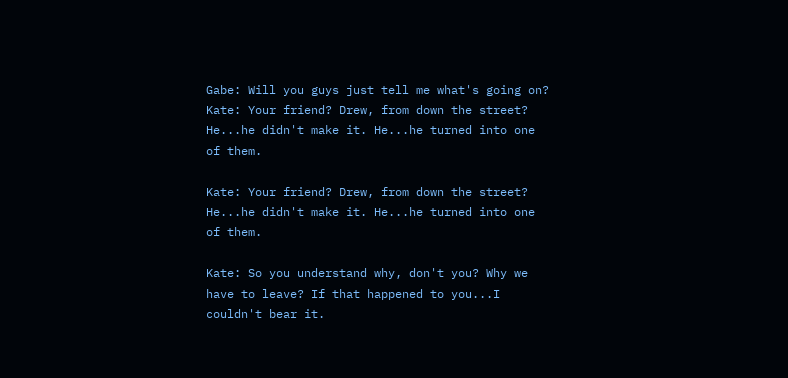Gabe: Will you guys just tell me what's going on?
Kate: Your friend? Drew, from down the street? He...he didn't make it. He...he turned into one of them.

Kate: Your friend? Drew, from down the street? He...he didn't make it. He...he turned into one of them.

Kate: So you understand why, don't you? Why we have to leave? If that happened to you...I couldn't bear it.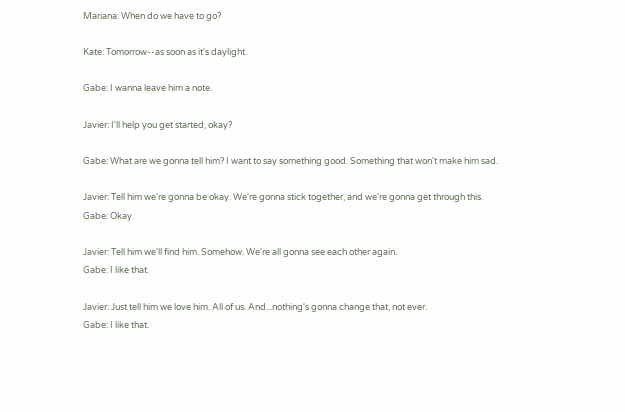Mariana: When do we have to go?

Kate: Tomorrow--as soon as it's daylight.

Gabe: I wanna leave him a note.

Javier: I'll help you get started, okay?

Gabe: What are we gonna tell him? I want to say something good. Something that won't make him sad.

Javier: Tell him we're gonna be okay. We're gonna stick together, and we're gonna get through this.
Gabe: Okay.

Javier: Tell him we'll find him. Somehow. We're all gonna see each other again.
Gabe: I like that.

Javier: Just tell him we love him. All of us. And...nothing's gonna change that, not ever.
Gabe: I like that.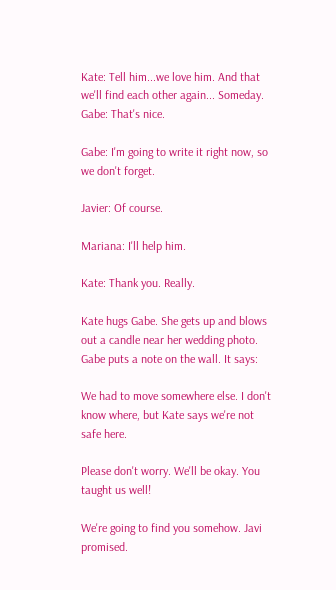Kate: Tell him...we love him. And that we'll find each other again... Someday.
Gabe: That's nice.

Gabe: I'm going to write it right now, so we don't forget.

Javier: Of course.

Mariana: I'll help him.

Kate: Thank you. Really.

Kate hugs Gabe. She gets up and blows out a candle near her wedding photo. Gabe puts a note on the wall. It says:

We had to move somewhere else. I don't know where, but Kate says we're not safe here.

Please don't worry. We'll be okay. You taught us well!

We're going to find you somehow. Javi promised.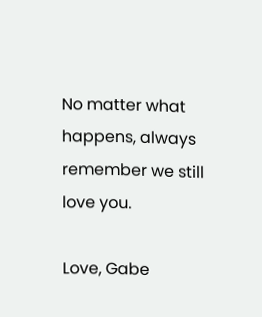No matter what happens, always remember we still love you.

Love, Gabe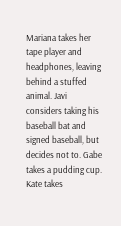Mariana takes her tape player and headphones, leaving behind a stuffed animal. Javi considers taking his baseball bat and signed baseball, but decides not to. Gabe takes a pudding cup. Kate takes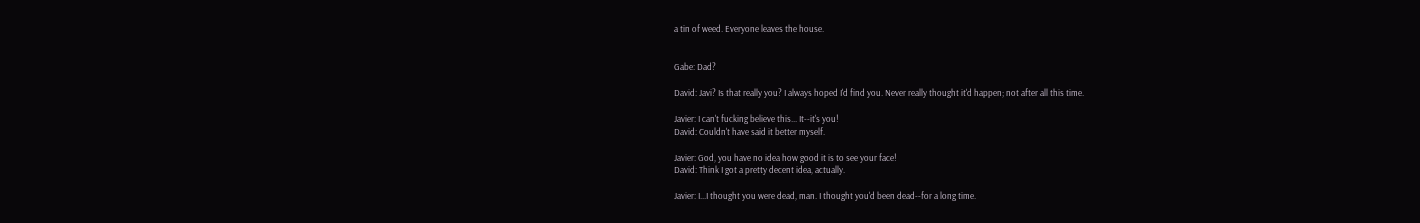a tin of weed. Everyone leaves the house.


Gabe: Dad?

David: Javi? Is that really you? I always hoped I'd find you. Never really thought it'd happen; not after all this time.

Javier: I can't fucking believe this... It--it's you!
David: Couldn't have said it better myself.

Javier: God, you have no idea how good it is to see your face!
David: Think I got a pretty decent idea, actually.

Javier: I...I thought you were dead, man. I thought you'd been dead--for a long time.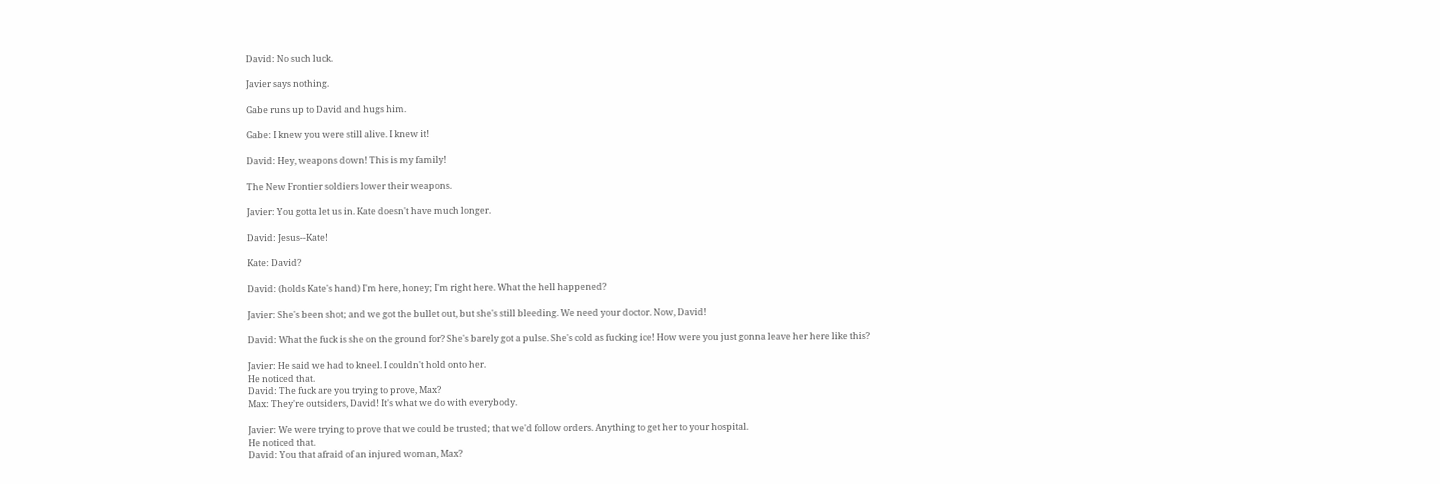David: No such luck.

Javier says nothing.

Gabe runs up to David and hugs him.

Gabe: I knew you were still alive. I knew it!

David: Hey, weapons down! This is my family!

The New Frontier soldiers lower their weapons.

Javier: You gotta let us in. Kate doesn't have much longer.

David: Jesus--Kate!

Kate: David?

David: (holds Kate's hand) I'm here, honey; I'm right here. What the hell happened?

Javier: She's been shot; and we got the bullet out, but she's still bleeding. We need your doctor. Now, David!

David: What the fuck is she on the ground for? She's barely got a pulse. She's cold as fucking ice! How were you just gonna leave her here like this?

Javier: He said we had to kneel. I couldn't hold onto her.
He noticed that.
David: The fuck are you trying to prove, Max?
Max: They're outsiders, David! It's what we do with everybody.

Javier: We were trying to prove that we could be trusted; that we'd follow orders. Anything to get her to your hospital.
He noticed that.
David: You that afraid of an injured woman, Max?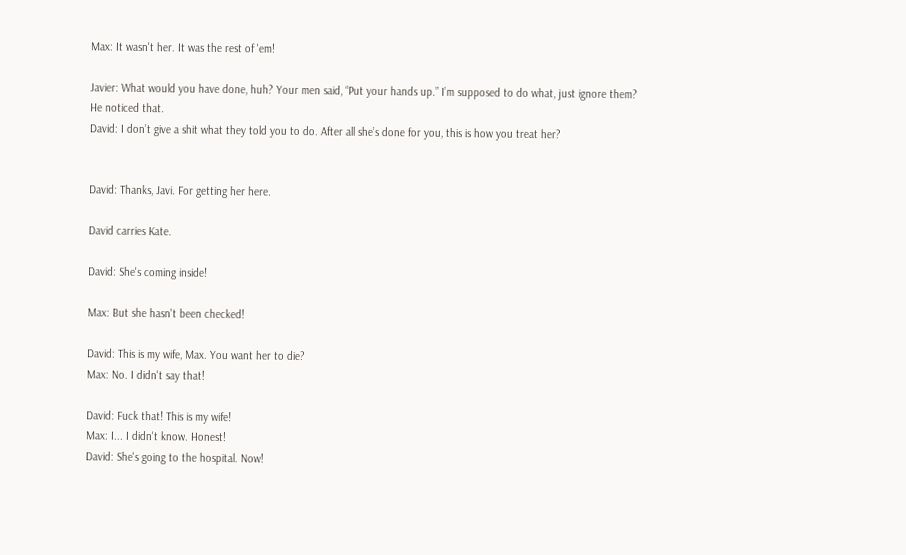Max: It wasn't her. It was the rest of 'em!

Javier: What would you have done, huh? Your men said, “Put your hands up.” I’m supposed to do what, just ignore them?
He noticed that.
David: I don’t give a shit what they told you to do. After all she’s done for you, this is how you treat her?


David: Thanks, Javi. For getting her here.

David carries Kate.

David: She's coming inside!

Max: But she hasn't been checked!

David: This is my wife, Max. You want her to die?
Max: No. I didn't say that!

David: Fuck that! This is my wife!
Max: I... I didn't know. Honest!
David: She's going to the hospital. Now!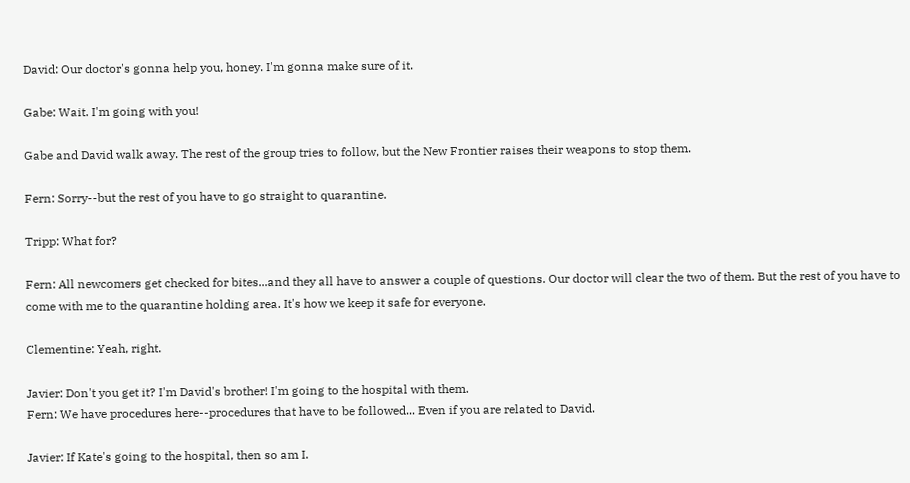David: Our doctor's gonna help you, honey. I'm gonna make sure of it.

Gabe: Wait. I'm going with you!

Gabe and David walk away. The rest of the group tries to follow, but the New Frontier raises their weapons to stop them.

Fern: Sorry--but the rest of you have to go straight to quarantine.

Tripp: What for?

Fern: All newcomers get checked for bites...and they all have to answer a couple of questions. Our doctor will clear the two of them. But the rest of you have to come with me to the quarantine holding area. It's how we keep it safe for everyone.

Clementine: Yeah, right.

Javier: Don't you get it? I'm David's brother! I'm going to the hospital with them.
Fern: We have procedures here--procedures that have to be followed... Even if you are related to David.

Javier: If Kate's going to the hospital, then so am I.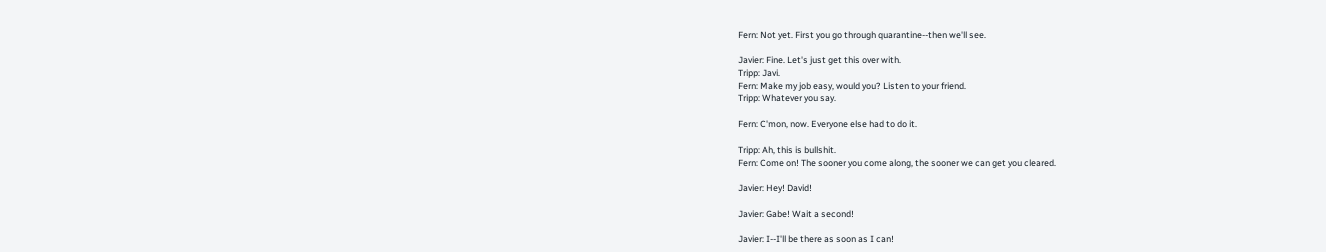Fern: Not yet. First you go through quarantine--then we'll see.

Javier: Fine. Let's just get this over with.
Tripp: Javi.
Fern: Make my job easy, would you? Listen to your friend.
Tripp: Whatever you say.

Fern: C'mon, now. Everyone else had to do it.

Tripp: Ah, this is bullshit.
Fern: Come on! The sooner you come along, the sooner we can get you cleared.

Javier: Hey! David!

Javier: Gabe! Wait a second!

Javier: I--I'll be there as soon as I can!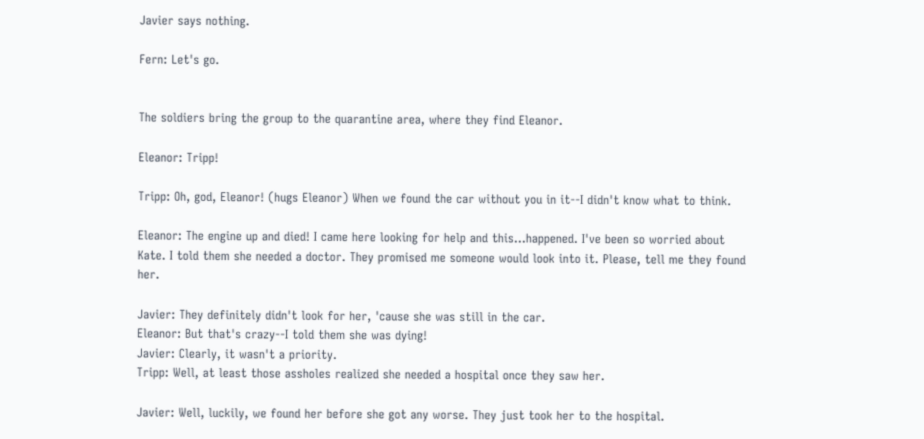Javier says nothing.

Fern: Let's go.


The soldiers bring the group to the quarantine area, where they find Eleanor.

Eleanor: Tripp!

Tripp: Oh, god, Eleanor! (hugs Eleanor) When we found the car without you in it--I didn't know what to think.

Eleanor: The engine up and died! I came here looking for help and this...happened. I've been so worried about Kate. I told them she needed a doctor. They promised me someone would look into it. Please, tell me they found her.

Javier: They definitely didn't look for her, 'cause she was still in the car.
Eleanor: But that's crazy--I told them she was dying!
Javier: Clearly, it wasn't a priority.
Tripp: Well, at least those assholes realized she needed a hospital once they saw her.

Javier: Well, luckily, we found her before she got any worse. They just took her to the hospital.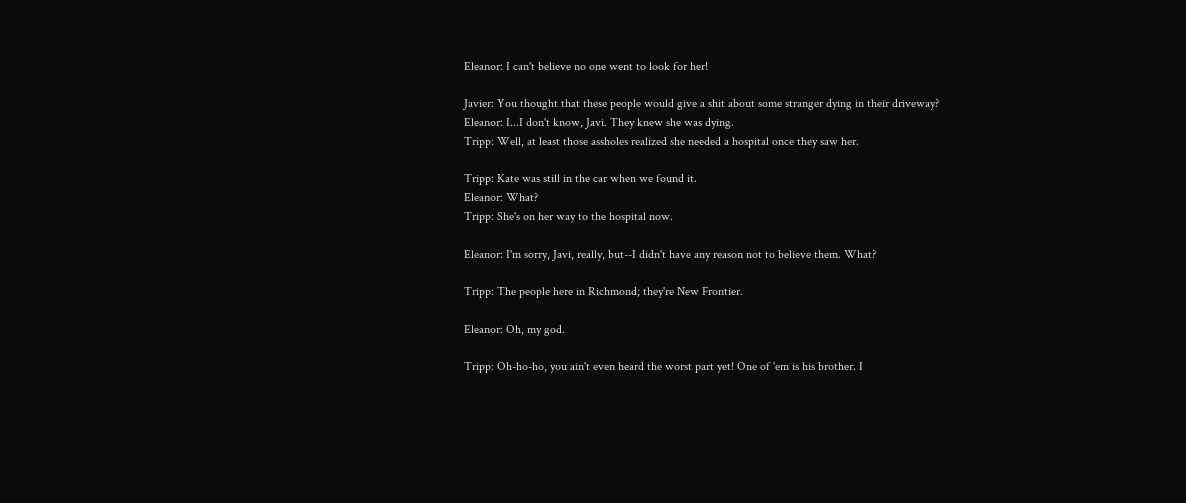Eleanor: I can't believe no one went to look for her!

Javier: You thought that these people would give a shit about some stranger dying in their driveway?
Eleanor: I...I don't know, Javi. They knew she was dying.
Tripp: Well, at least those assholes realized she needed a hospital once they saw her.

Tripp: Kate was still in the car when we found it.
Eleanor: What?
Tripp: She's on her way to the hospital now.

Eleanor: I'm sorry, Javi, really, but--I didn't have any reason not to believe them. What?

Tripp: The people here in Richmond; they're New Frontier.

Eleanor: Oh, my god.

Tripp: Oh-ho-ho, you ain't even heard the worst part yet! One of 'em is his brother. I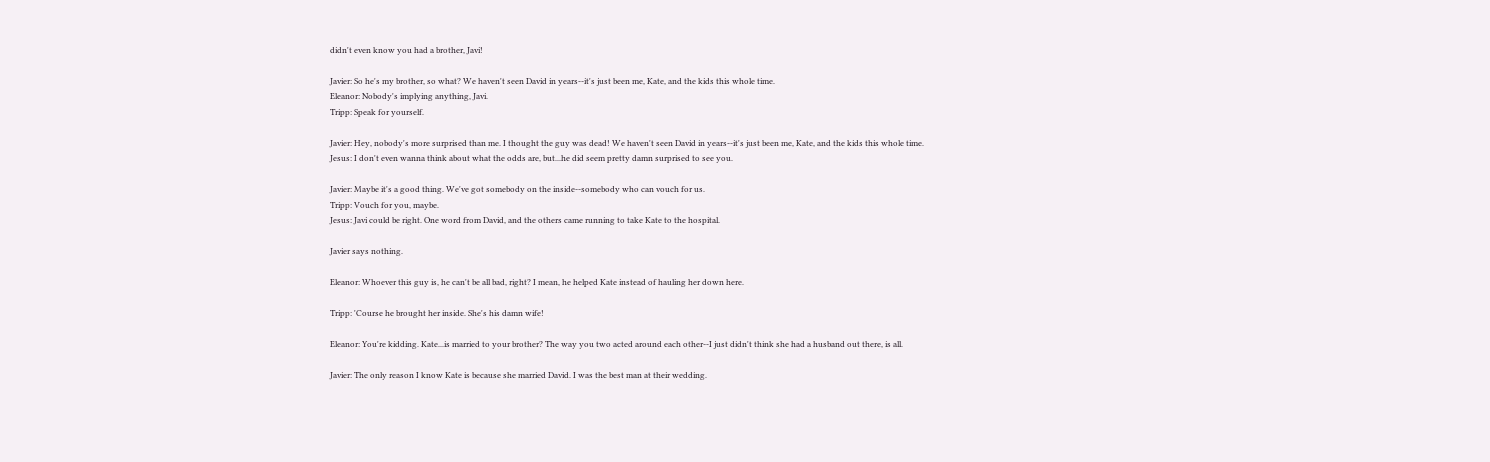didn't even know you had a brother, Javi!

Javier: So he's my brother, so what? We haven't seen David in years--it's just been me, Kate, and the kids this whole time.
Eleanor: Nobody's implying anything, Javi.
Tripp: Speak for yourself.

Javier: Hey, nobody's more surprised than me. I thought the guy was dead! We haven't seen David in years--it's just been me, Kate, and the kids this whole time.
Jesus: I don't even wanna think about what the odds are, but...he did seem pretty damn surprised to see you.

Javier: Maybe it's a good thing. We've got somebody on the inside--somebody who can vouch for us.
Tripp: Vouch for you, maybe.
Jesus: Javi could be right. One word from David, and the others came running to take Kate to the hospital.

Javier says nothing.

Eleanor: Whoever this guy is, he can't be all bad, right? I mean, he helped Kate instead of hauling her down here.

Tripp: 'Course he brought her inside. She's his damn wife!

Eleanor: You're kidding. Kate...is married to your brother? The way you two acted around each other--I just didn't think she had a husband out there, is all.

Javier: The only reason I know Kate is because she married David. I was the best man at their wedding.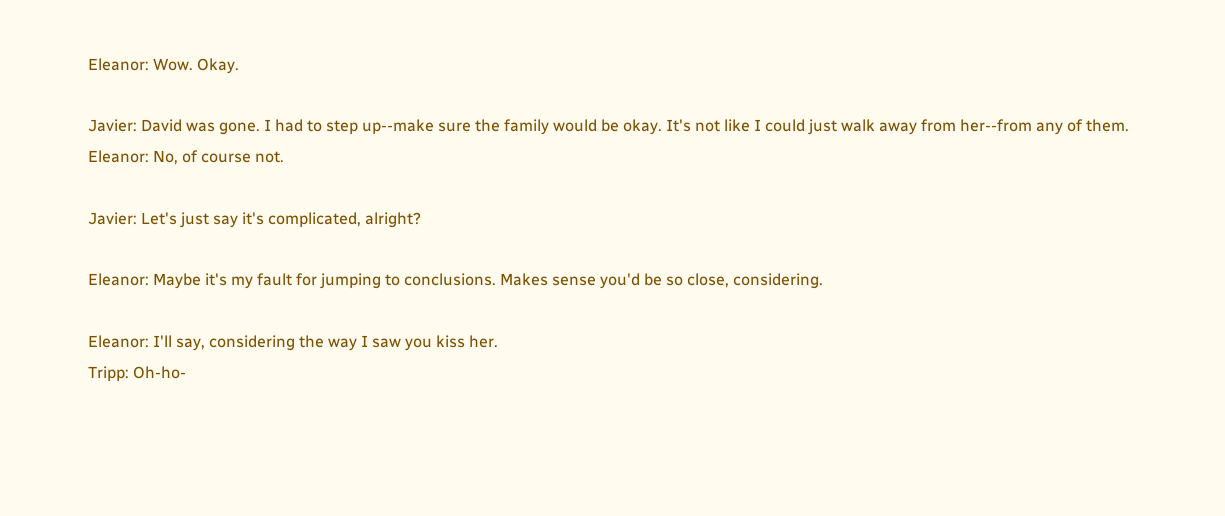Eleanor: Wow. Okay.

Javier: David was gone. I had to step up--make sure the family would be okay. It's not like I could just walk away from her--from any of them.
Eleanor: No, of course not.

Javier: Let's just say it's complicated, alright?

Eleanor: Maybe it's my fault for jumping to conclusions. Makes sense you'd be so close, considering.

Eleanor: I'll say, considering the way I saw you kiss her.
Tripp: Oh-ho-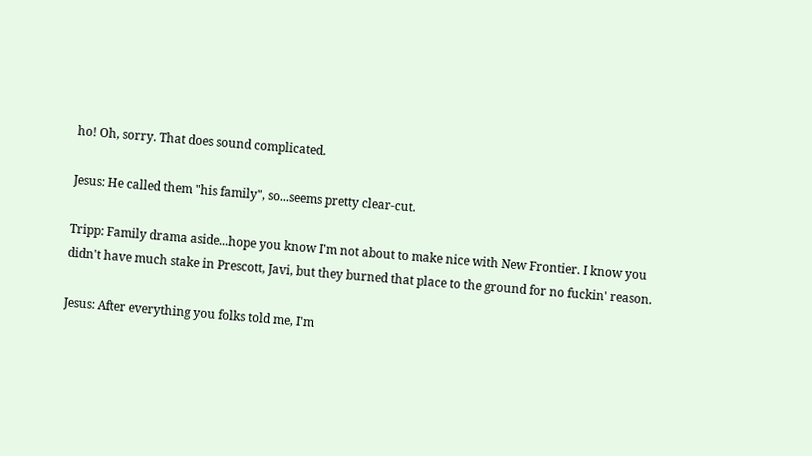ho! Oh, sorry. That does sound complicated.

Jesus: He called them "his family", so...seems pretty clear-cut.

Tripp: Family drama aside...hope you know I'm not about to make nice with New Frontier. I know you didn't have much stake in Prescott, Javi, but they burned that place to the ground for no fuckin' reason.

Jesus: After everything you folks told me, I'm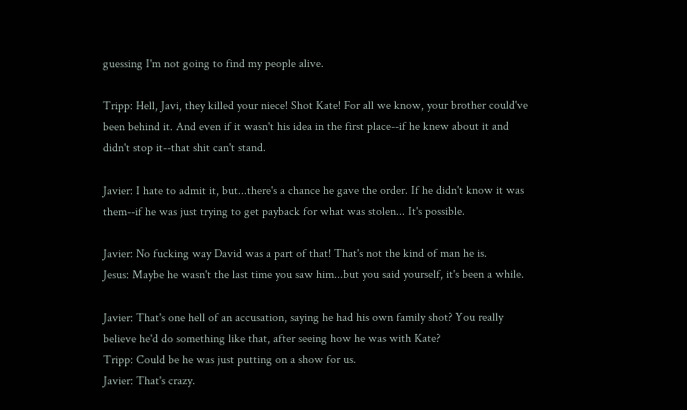guessing I'm not going to find my people alive.

Tripp: Hell, Javi, they killed your niece! Shot Kate! For all we know, your brother could've been behind it. And even if it wasn't his idea in the first place--if he knew about it and didn't stop it--that shit can't stand.

Javier: I hate to admit it, but...there's a chance he gave the order. If he didn't know it was them--if he was just trying to get payback for what was stolen... It's possible.

Javier: No fucking way David was a part of that! That's not the kind of man he is.
Jesus: Maybe he wasn't the last time you saw him...but you said yourself, it's been a while.

Javier: That's one hell of an accusation, saying he had his own family shot? You really believe he'd do something like that, after seeing how he was with Kate?
Tripp: Could be he was just putting on a show for us.
Javier: That's crazy.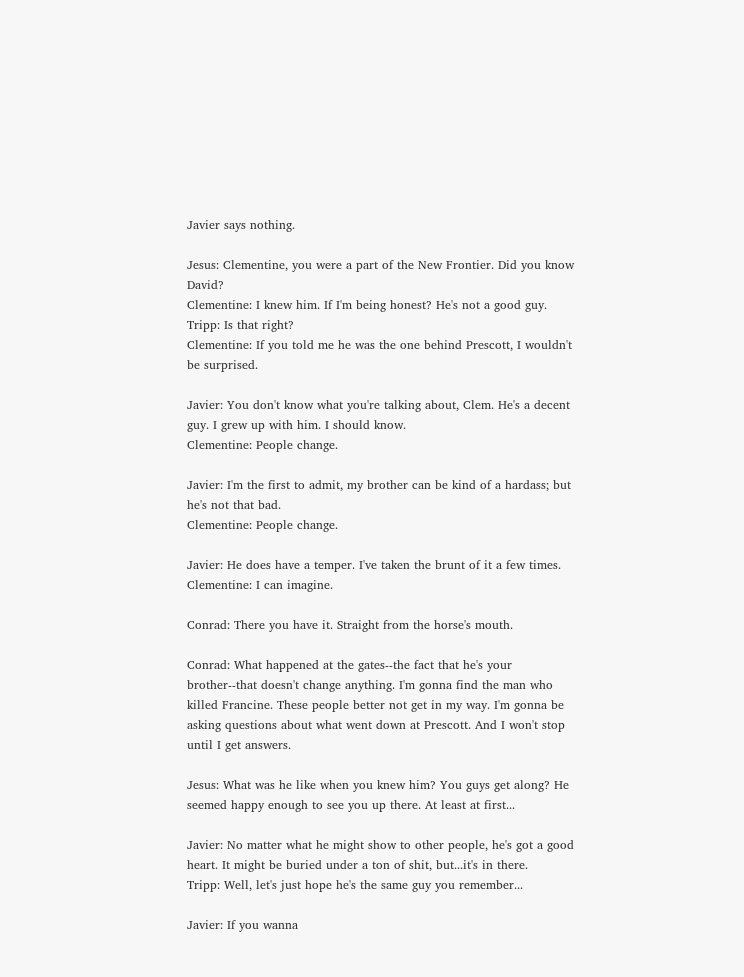Javier says nothing.

Jesus: Clementine, you were a part of the New Frontier. Did you know David?
Clementine: I knew him. If I'm being honest? He's not a good guy.
Tripp: Is that right?
Clementine: If you told me he was the one behind Prescott, I wouldn't be surprised.

Javier: You don't know what you're talking about, Clem. He's a decent guy. I grew up with him. I should know.
Clementine: People change.

Javier: I'm the first to admit, my brother can be kind of a hardass; but he's not that bad.
Clementine: People change.

Javier: He does have a temper. I've taken the brunt of it a few times.
Clementine: I can imagine.

Conrad: There you have it. Straight from the horse's mouth.

Conrad: What happened at the gates--the fact that he's your brother--that doesn't change anything. I'm gonna find the man who killed Francine. These people better not get in my way. I'm gonna be asking questions about what went down at Prescott. And I won't stop until I get answers.

Jesus: What was he like when you knew him? You guys get along? He seemed happy enough to see you up there. At least at first...

Javier: No matter what he might show to other people, he's got a good heart. It might be buried under a ton of shit, but...it's in there.
Tripp: Well, let's just hope he's the same guy you remember...

Javier: If you wanna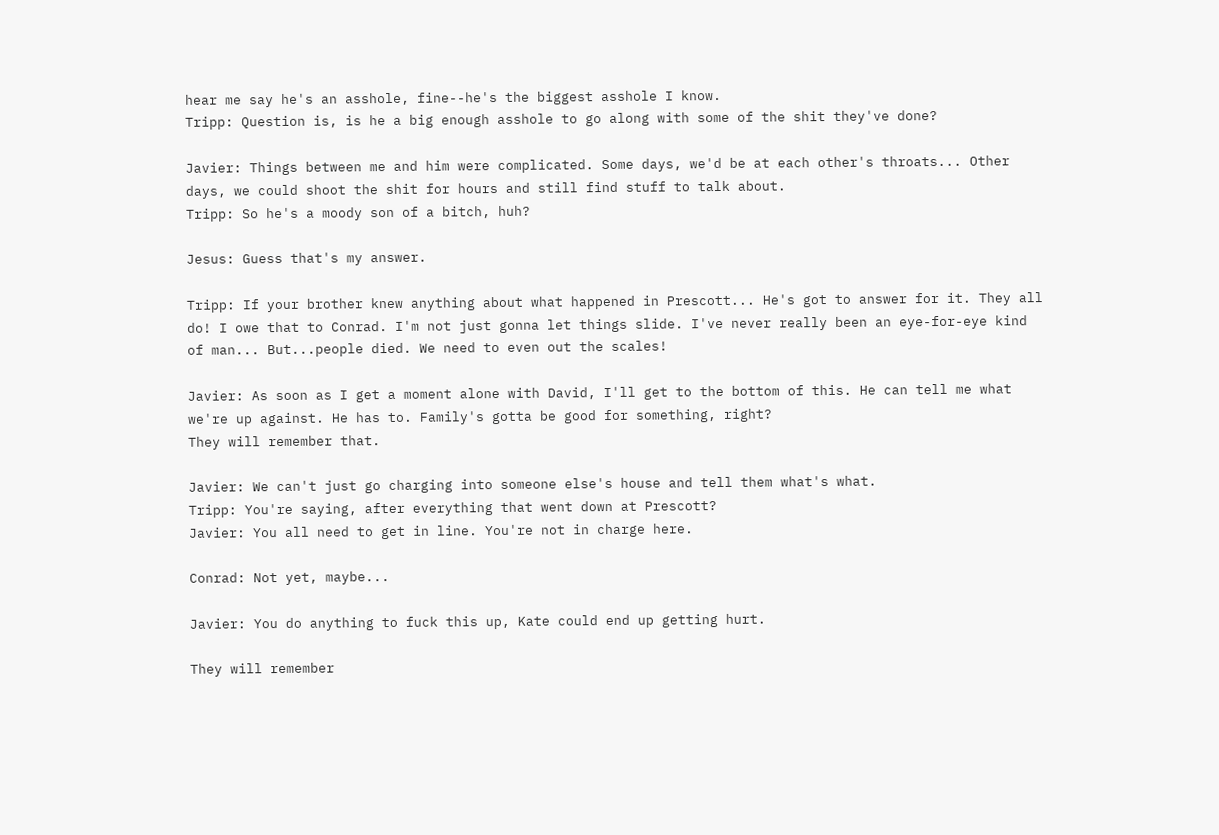hear me say he's an asshole, fine--he's the biggest asshole I know.
Tripp: Question is, is he a big enough asshole to go along with some of the shit they've done?

Javier: Things between me and him were complicated. Some days, we'd be at each other's throats... Other days, we could shoot the shit for hours and still find stuff to talk about.
Tripp: So he's a moody son of a bitch, huh?

Jesus: Guess that's my answer.

Tripp: If your brother knew anything about what happened in Prescott... He's got to answer for it. They all do! I owe that to Conrad. I'm not just gonna let things slide. I've never really been an eye-for-eye kind of man... But...people died. We need to even out the scales!

Javier: As soon as I get a moment alone with David, I'll get to the bottom of this. He can tell me what we're up against. He has to. Family's gotta be good for something, right?
They will remember that.

Javier: We can't just go charging into someone else's house and tell them what's what.
Tripp: You're saying, after everything that went down at Prescott?
Javier: You all need to get in line. You're not in charge here.

Conrad: Not yet, maybe...

Javier: You do anything to fuck this up, Kate could end up getting hurt.

They will remember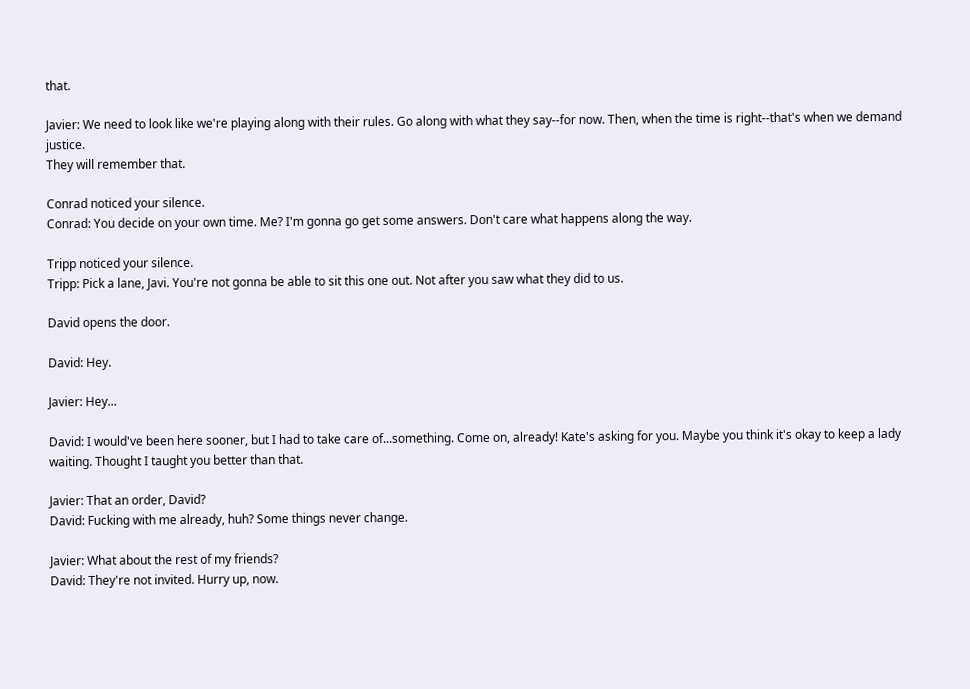that.

Javier: We need to look like we're playing along with their rules. Go along with what they say--for now. Then, when the time is right--that's when we demand justice.
They will remember that.

Conrad noticed your silence.
Conrad: You decide on your own time. Me? I'm gonna go get some answers. Don't care what happens along the way.

Tripp noticed your silence.
Tripp: Pick a lane, Javi. You're not gonna be able to sit this one out. Not after you saw what they did to us.

David opens the door.

David: Hey.

Javier: Hey...

David: I would've been here sooner, but I had to take care of...something. Come on, already! Kate's asking for you. Maybe you think it's okay to keep a lady waiting. Thought I taught you better than that.

Javier: That an order, David?
David: Fucking with me already, huh? Some things never change.

Javier: What about the rest of my friends?
David: They're not invited. Hurry up, now.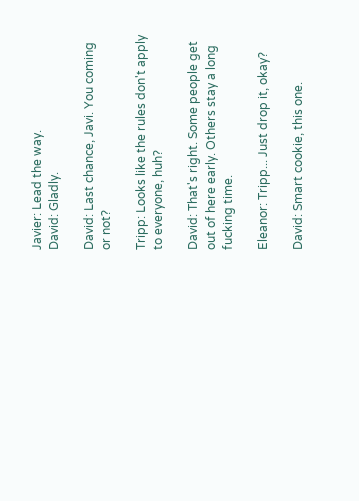Javier: Lead the way.
David: Gladly.

David: Last chance, Javi. You coming or not?

Tripp: Looks like the rules don't apply to everyone, huh?

David: That's right. Some people get out of here early. Others stay a long fucking time.

Eleanor: Tripp... Just drop it, okay?

David: Smart cookie, this one.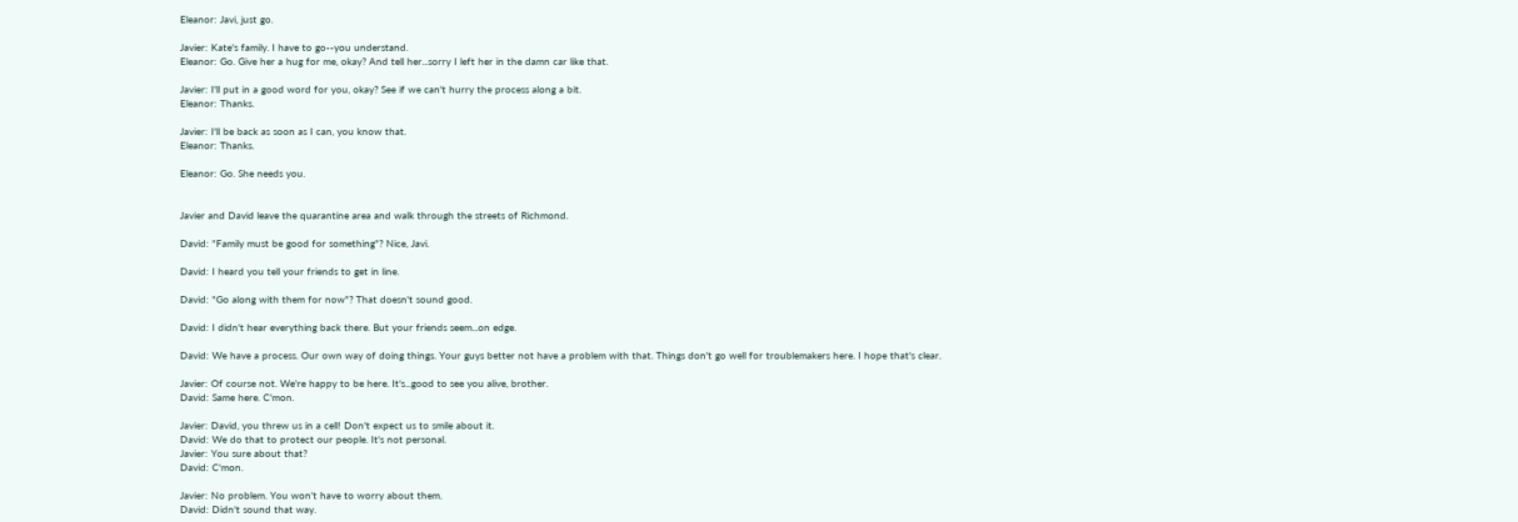Eleanor: Javi, just go.

Javier: Kate's family. I have to go--you understand.
Eleanor: Go. Give her a hug for me, okay? And tell her...sorry I left her in the damn car like that.

Javier: I'll put in a good word for you, okay? See if we can't hurry the process along a bit.
Eleanor: Thanks.

Javier: I'll be back as soon as I can, you know that.
Eleanor: Thanks.

Eleanor: Go. She needs you.


Javier and David leave the quarantine area and walk through the streets of Richmond.

David: "Family must be good for something"? Nice, Javi.

David: I heard you tell your friends to get in line.

David: "Go along with them for now"? That doesn't sound good.

David: I didn't hear everything back there. But your friends seem...on edge.

David: We have a process. Our own way of doing things. Your guys better not have a problem with that. Things don't go well for troublemakers here. I hope that's clear.

Javier: Of course not. We're happy to be here. It's...good to see you alive, brother.
David: Same here. C'mon.

Javier: David, you threw us in a cell! Don't expect us to smile about it.
David: We do that to protect our people. It's not personal.
Javier: You sure about that?
David: C'mon.

Javier: No problem. You won't have to worry about them.
David: Didn't sound that way.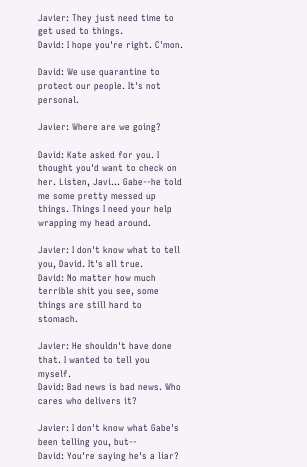Javier: They just need time to get used to things.
David: I hope you're right. C'mon.

David: We use quarantine to protect our people. It's not personal.

Javier: Where are we going?

David: Kate asked for you. I thought you'd want to check on her. Listen, Javi... Gabe--he told me some pretty messed up things. Things I need your help wrapping my head around.

Javier: I don't know what to tell you, David. It's all true.
David: No matter how much terrible shit you see, some things are still hard to stomach.

Javier: He shouldn't have done that. I wanted to tell you myself.
David: Bad news is bad news. Who cares who delivers it?

Javier: I don't know what Gabe's been telling you, but--
David: You're saying he's a liar?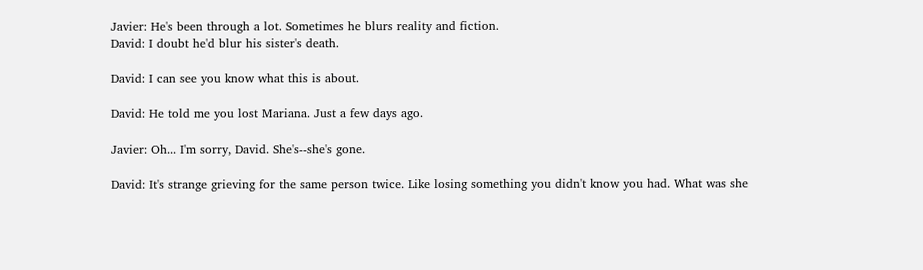Javier: He's been through a lot. Sometimes he blurs reality and fiction.
David: I doubt he'd blur his sister's death.

David: I can see you know what this is about.

David: He told me you lost Mariana. Just a few days ago.

Javier: Oh... I'm sorry, David. She's--she's gone.

David: It's strange grieving for the same person twice. Like losing something you didn't know you had. What was she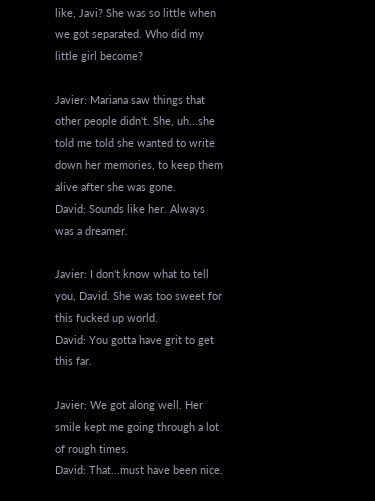like, Javi? She was so little when we got separated. Who did my little girl become?

Javier: Mariana saw things that other people didn't. She, uh...she told me told she wanted to write down her memories, to keep them alive after she was gone.
David: Sounds like her. Always was a dreamer.

Javier: I don't know what to tell you, David. She was too sweet for this fucked up world.
David: You gotta have grit to get this far.

Javier: We got along well. Her smile kept me going through a lot of rough times.
David: That...must have been nice.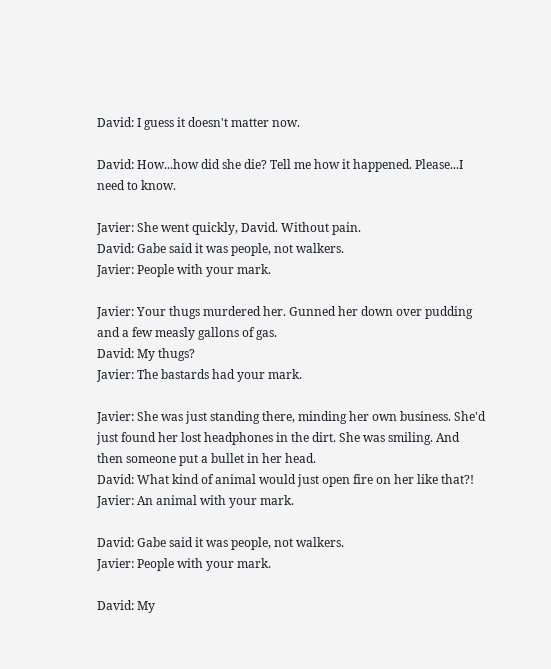David: I guess it doesn't matter now.

David: How...how did she die? Tell me how it happened. Please...I need to know.

Javier: She went quickly, David. Without pain.
David: Gabe said it was people, not walkers.
Javier: People with your mark.

Javier: Your thugs murdered her. Gunned her down over pudding and a few measly gallons of gas.
David: My thugs?
Javier: The bastards had your mark.

Javier: She was just standing there, minding her own business. She'd just found her lost headphones in the dirt. She was smiling. And then someone put a bullet in her head.
David: What kind of animal would just open fire on her like that?!
Javier: An animal with your mark.

David: Gabe said it was people, not walkers.
Javier: People with your mark.

David: My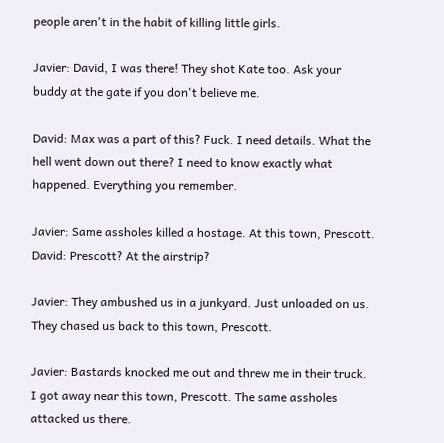people aren't in the habit of killing little girls.

Javier: David, I was there! They shot Kate too. Ask your buddy at the gate if you don't believe me.

David: Max was a part of this? Fuck. I need details. What the hell went down out there? I need to know exactly what happened. Everything you remember.

Javier: Same assholes killed a hostage. At this town, Prescott.
David: Prescott? At the airstrip?

Javier: They ambushed us in a junkyard. Just unloaded on us. They chased us back to this town, Prescott.

Javier: Bastards knocked me out and threw me in their truck. I got away near this town, Prescott. The same assholes attacked us there.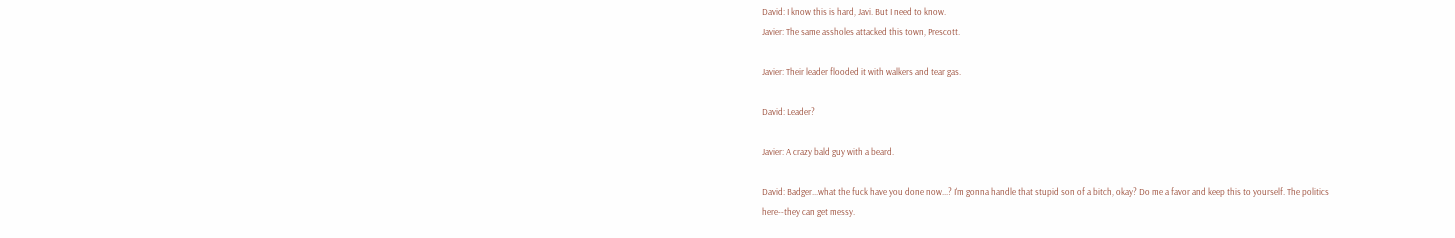David: I know this is hard, Javi. But I need to know.
Javier: The same assholes attacked this town, Prescott.

Javier: Their leader flooded it with walkers and tear gas.

David: Leader?

Javier: A crazy bald guy with a beard.

David: Badger...what the fuck have you done now...? I'm gonna handle that stupid son of a bitch, okay? Do me a favor and keep this to yourself. The politics here--they can get messy.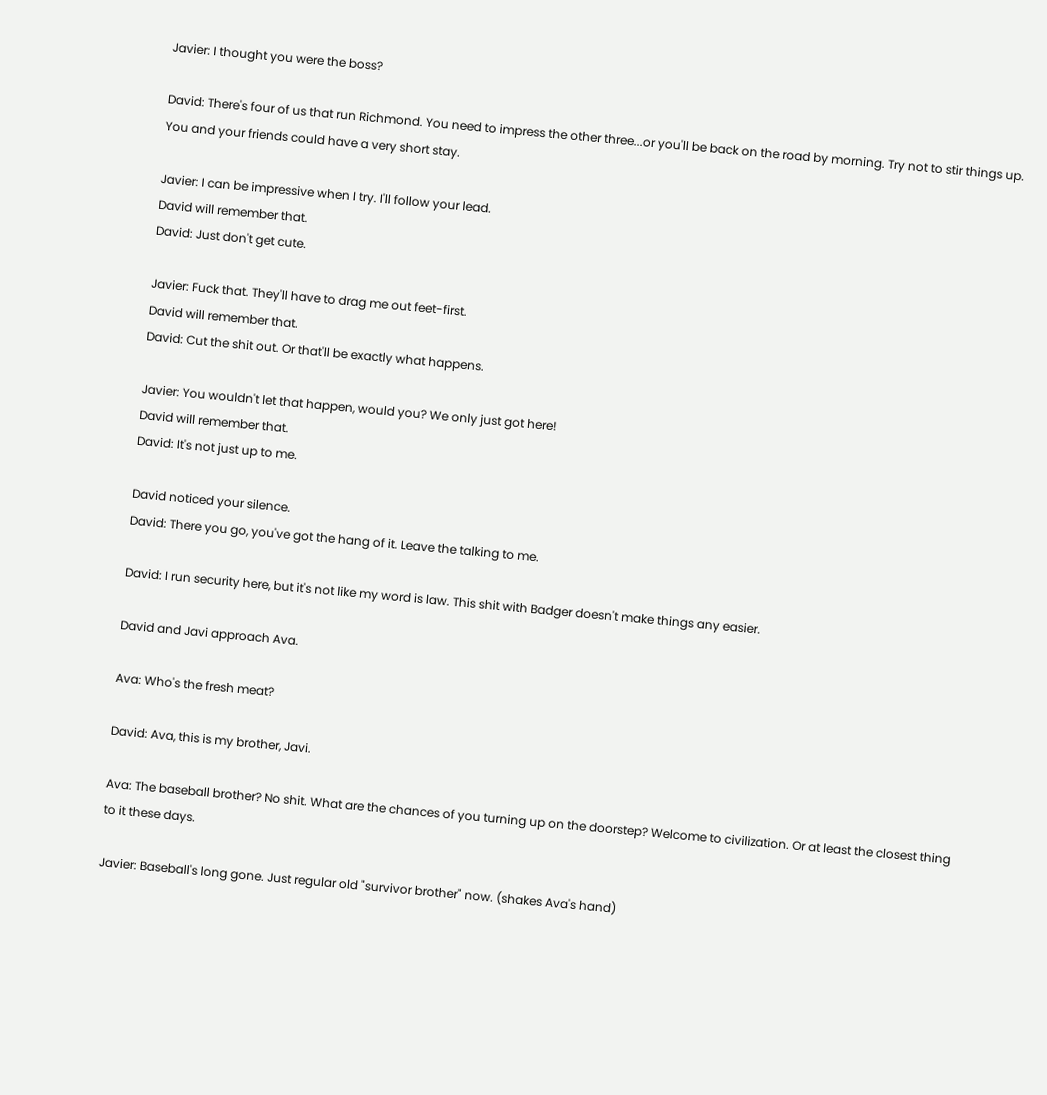Javier: I thought you were the boss?

David: There's four of us that run Richmond. You need to impress the other three...or you'll be back on the road by morning. Try not to stir things up. You and your friends could have a very short stay.

Javier: I can be impressive when I try. I'll follow your lead.
David will remember that.
David: Just don't get cute.

Javier: Fuck that. They'll have to drag me out feet-first.
David will remember that.
David: Cut the shit out. Or that'll be exactly what happens.

Javier: You wouldn't let that happen, would you? We only just got here!
David will remember that.
David: It's not just up to me.

David noticed your silence.
David: There you go, you've got the hang of it. Leave the talking to me.

David: I run security here, but it's not like my word is law. This shit with Badger doesn't make things any easier.

David and Javi approach Ava.

Ava: Who's the fresh meat?

David: Ava, this is my brother, Javi.

Ava: The baseball brother? No shit. What are the chances of you turning up on the doorstep? Welcome to civilization. Or at least the closest thing to it these days.

Javier: Baseball's long gone. Just regular old "survivor brother" now. (shakes Ava's hand)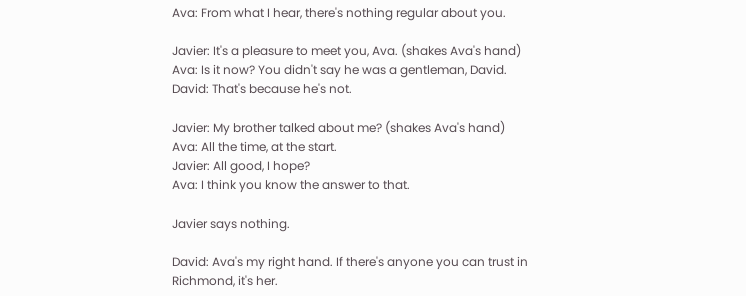Ava: From what I hear, there's nothing regular about you.

Javier: It's a pleasure to meet you, Ava. (shakes Ava's hand)
Ava: Is it now? You didn't say he was a gentleman, David.
David: That's because he's not.

Javier: My brother talked about me? (shakes Ava's hand)
Ava: All the time, at the start.
Javier: All good, I hope?
Ava: I think you know the answer to that.

Javier says nothing.

David: Ava's my right hand. If there's anyone you can trust in Richmond, it's her.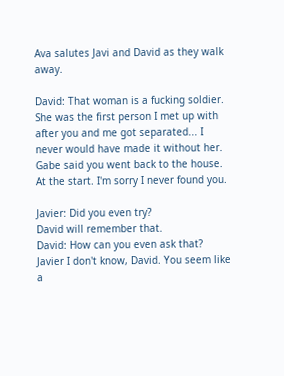Ava salutes Javi and David as they walk away.

David: That woman is a fucking soldier. She was the first person I met up with after you and me got separated... I never would have made it without her. Gabe said you went back to the house. At the start. I'm sorry I never found you.

Javier: Did you even try?
David will remember that.
David: How can you even ask that?
Javier I don't know, David. You seem like a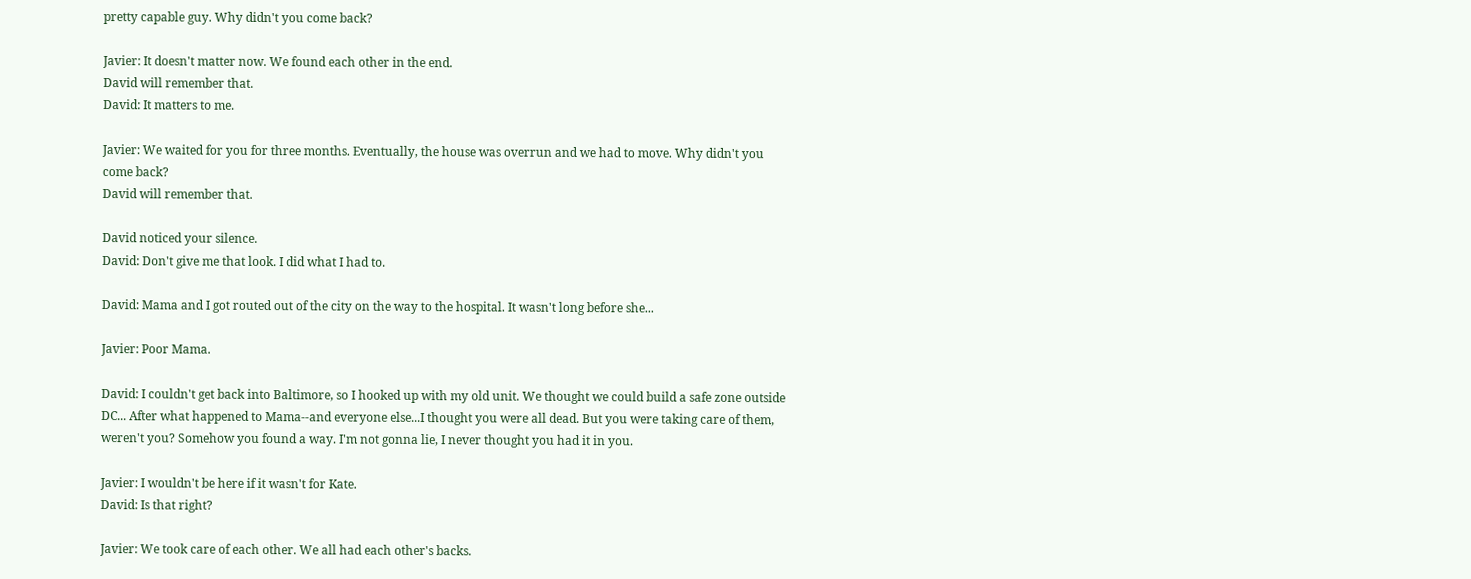pretty capable guy. Why didn't you come back?

Javier: It doesn't matter now. We found each other in the end.
David will remember that.
David: It matters to me.

Javier: We waited for you for three months. Eventually, the house was overrun and we had to move. Why didn't you come back?
David will remember that.

David noticed your silence.
David: Don't give me that look. I did what I had to.

David: Mama and I got routed out of the city on the way to the hospital. It wasn't long before she...

Javier: Poor Mama.

David: I couldn't get back into Baltimore, so I hooked up with my old unit. We thought we could build a safe zone outside DC... After what happened to Mama--and everyone else...I thought you were all dead. But you were taking care of them, weren't you? Somehow you found a way. I'm not gonna lie, I never thought you had it in you.

Javier: I wouldn't be here if it wasn't for Kate.
David: Is that right?

Javier: We took care of each other. We all had each other's backs.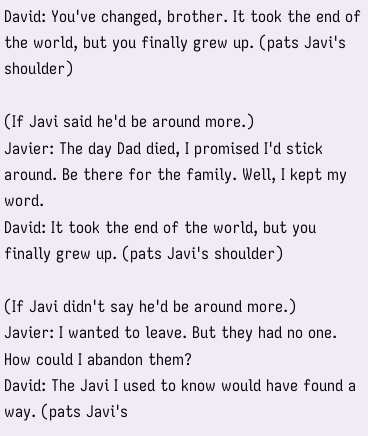David: You've changed, brother. It took the end of the world, but you finally grew up. (pats Javi's shoulder)

(If Javi said he'd be around more.)
Javier: The day Dad died, I promised I'd stick around. Be there for the family. Well, I kept my word.
David: It took the end of the world, but you finally grew up. (pats Javi's shoulder)

(If Javi didn't say he'd be around more.)
Javier: I wanted to leave. But they had no one. How could I abandon them?
David: The Javi I used to know would have found a way. (pats Javi's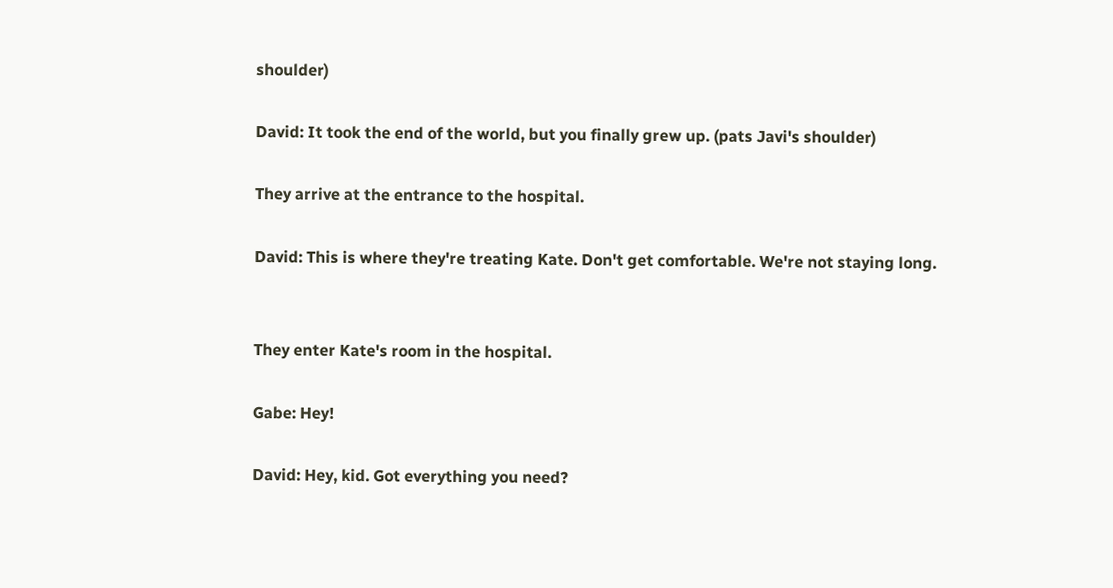shoulder)

David: It took the end of the world, but you finally grew up. (pats Javi's shoulder)

They arrive at the entrance to the hospital.

David: This is where they're treating Kate. Don't get comfortable. We're not staying long.


They enter Kate's room in the hospital.

Gabe: Hey!

David: Hey, kid. Got everything you need?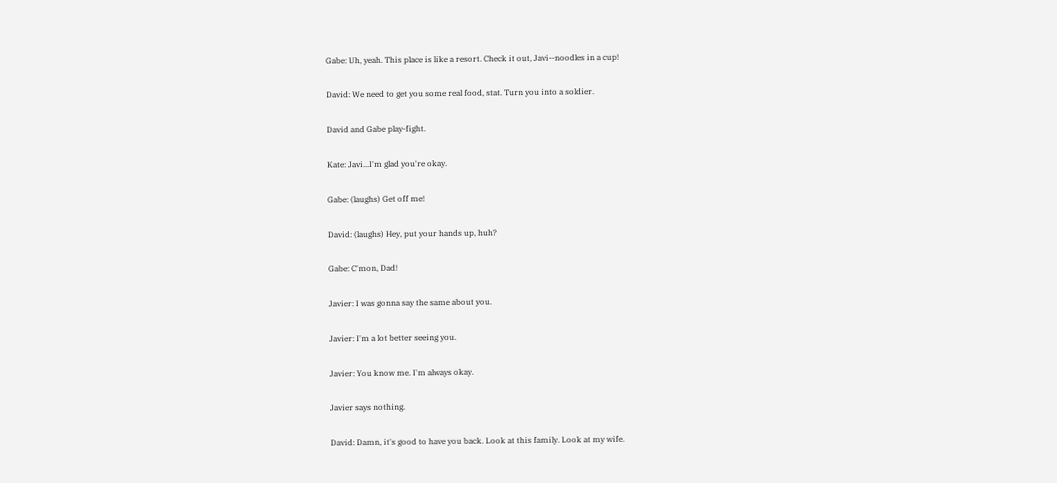Gabe: Uh, yeah. This place is like a resort. Check it out, Javi--noodles in a cup!

David: We need to get you some real food, stat. Turn you into a soldier.

David and Gabe play-fight.

Kate: Javi...I'm glad you're okay.

Gabe: (laughs) Get off me!

David: (laughs) Hey, put your hands up, huh?

Gabe: C'mon, Dad!

Javier: I was gonna say the same about you.

Javier: I'm a lot better seeing you.

Javier: You know me. I'm always okay.

Javier says nothing.

David: Damn, it's good to have you back. Look at this family. Look at my wife.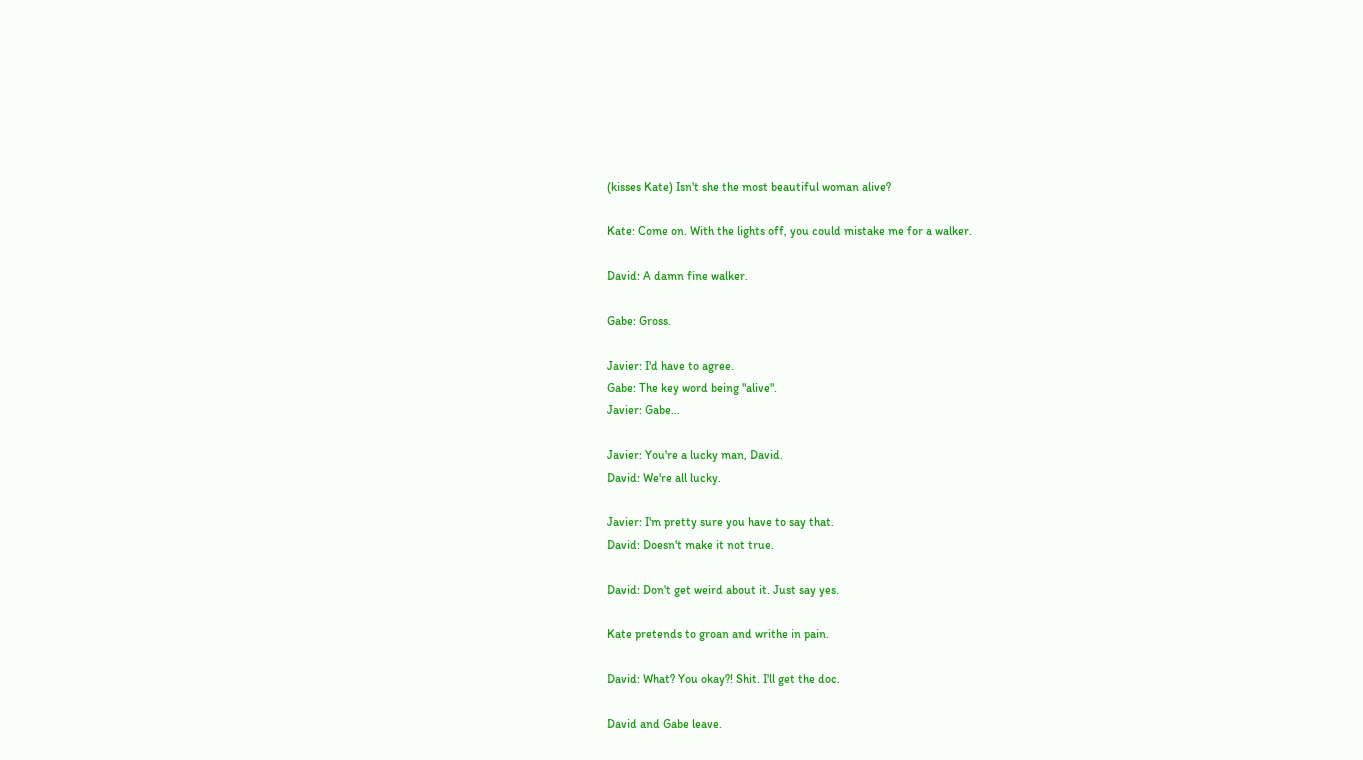(kisses Kate) Isn't she the most beautiful woman alive?

Kate: Come on. With the lights off, you could mistake me for a walker.

David: A damn fine walker.

Gabe: Gross.

Javier: I'd have to agree.
Gabe: The key word being "alive".
Javier: Gabe...

Javier: You're a lucky man, David.
David: We're all lucky.

Javier: I'm pretty sure you have to say that.
David: Doesn't make it not true.

David: Don't get weird about it. Just say yes.

Kate pretends to groan and writhe in pain.

David: What? You okay?! Shit. I'll get the doc.

David and Gabe leave.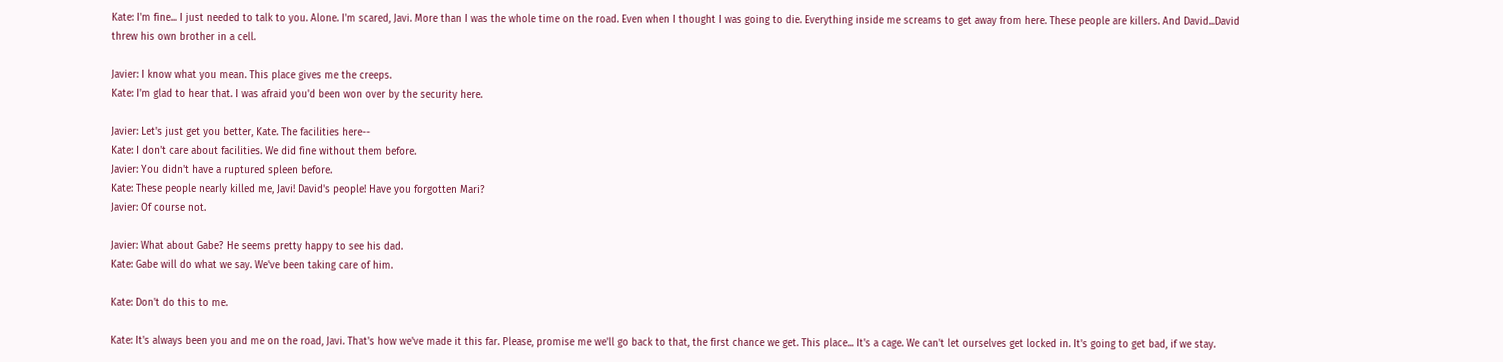Kate: I'm fine... I just needed to talk to you. Alone. I'm scared, Javi. More than I was the whole time on the road. Even when I thought I was going to die. Everything inside me screams to get away from here. These people are killers. And David...David threw his own brother in a cell.

Javier: I know what you mean. This place gives me the creeps.
Kate: I'm glad to hear that. I was afraid you'd been won over by the security here.

Javier: Let's just get you better, Kate. The facilities here--
Kate: I don't care about facilities. We did fine without them before.
Javier: You didn't have a ruptured spleen before.
Kate: These people nearly killed me, Javi! David's people! Have you forgotten Mari?
Javier: Of course not.

Javier: What about Gabe? He seems pretty happy to see his dad.
Kate: Gabe will do what we say. We've been taking care of him.

Kate: Don't do this to me.

Kate: It's always been you and me on the road, Javi. That's how we've made it this far. Please, promise me we'll go back to that, the first chance we get. This place... It's a cage. We can't let ourselves get locked in. It's going to get bad, if we stay.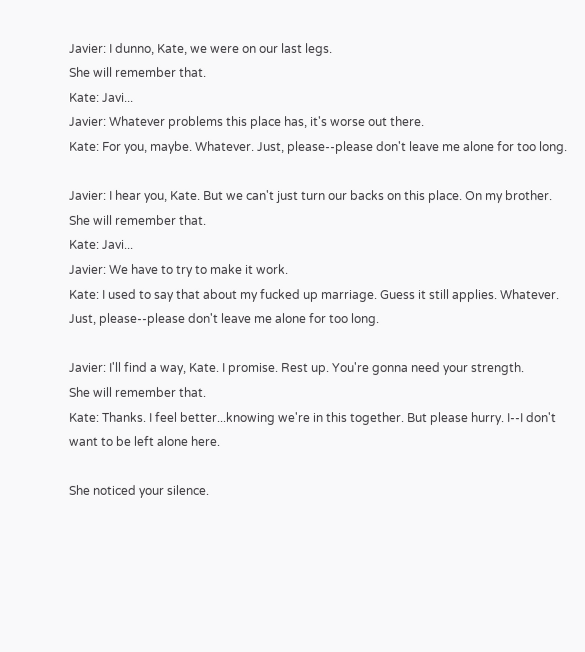Javier: I dunno, Kate, we were on our last legs.
She will remember that.
Kate: Javi...
Javier: Whatever problems this place has, it's worse out there.
Kate: For you, maybe. Whatever. Just, please--please don't leave me alone for too long.

Javier: I hear you, Kate. But we can't just turn our backs on this place. On my brother.
She will remember that.
Kate: Javi...
Javier: We have to try to make it work.
Kate: I used to say that about my fucked up marriage. Guess it still applies. Whatever. Just, please--please don't leave me alone for too long.

Javier: I'll find a way, Kate. I promise. Rest up. You're gonna need your strength.
She will remember that.
Kate: Thanks. I feel better...knowing we're in this together. But please hurry. I--I don't want to be left alone here.

She noticed your silence.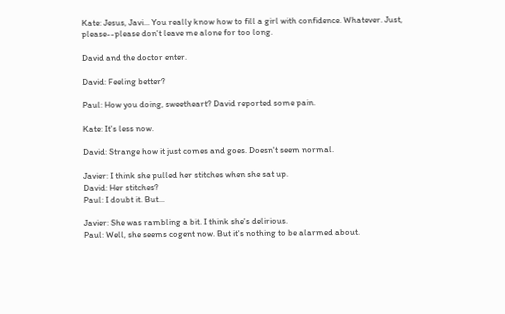Kate: Jesus, Javi... You really know how to fill a girl with confidence. Whatever. Just, please--please don't leave me alone for too long.

David and the doctor enter.

David: Feeling better?

Paul: How you doing, sweetheart? David reported some pain.

Kate: It's less now.

David: Strange how it just comes and goes. Doesn't seem normal.

Javier: I think she pulled her stitches when she sat up.
David: Her stitches?
Paul: I doubt it. But...

Javier: She was rambling a bit. I think she's delirious.
Paul: Well, she seems cogent now. But it's nothing to be alarmed about.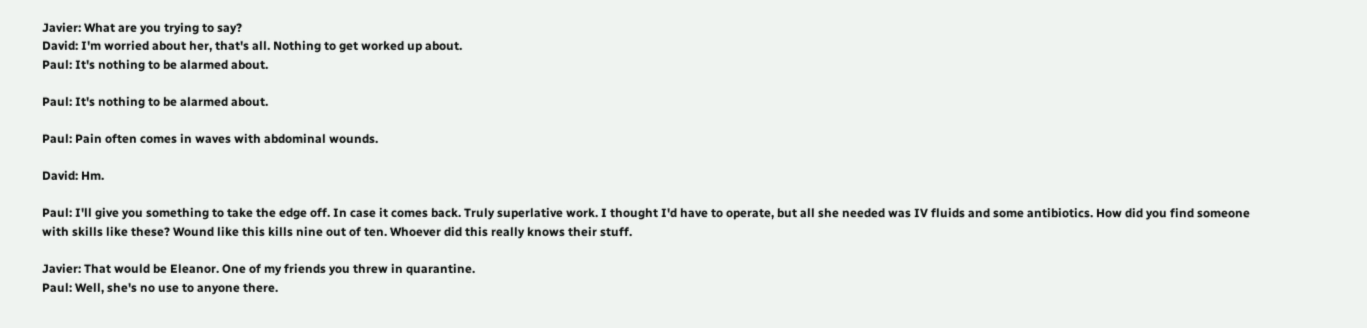Javier: What are you trying to say?
David: I'm worried about her, that's all. Nothing to get worked up about.
Paul: It's nothing to be alarmed about.

Paul: It's nothing to be alarmed about.

Paul: Pain often comes in waves with abdominal wounds.

David: Hm.

Paul: I'll give you something to take the edge off. In case it comes back. Truly superlative work. I thought I'd have to operate, but all she needed was IV fluids and some antibiotics. How did you find someone with skills like these? Wound like this kills nine out of ten. Whoever did this really knows their stuff.

Javier: That would be Eleanor. One of my friends you threw in quarantine.
Paul: Well, she's no use to anyone there.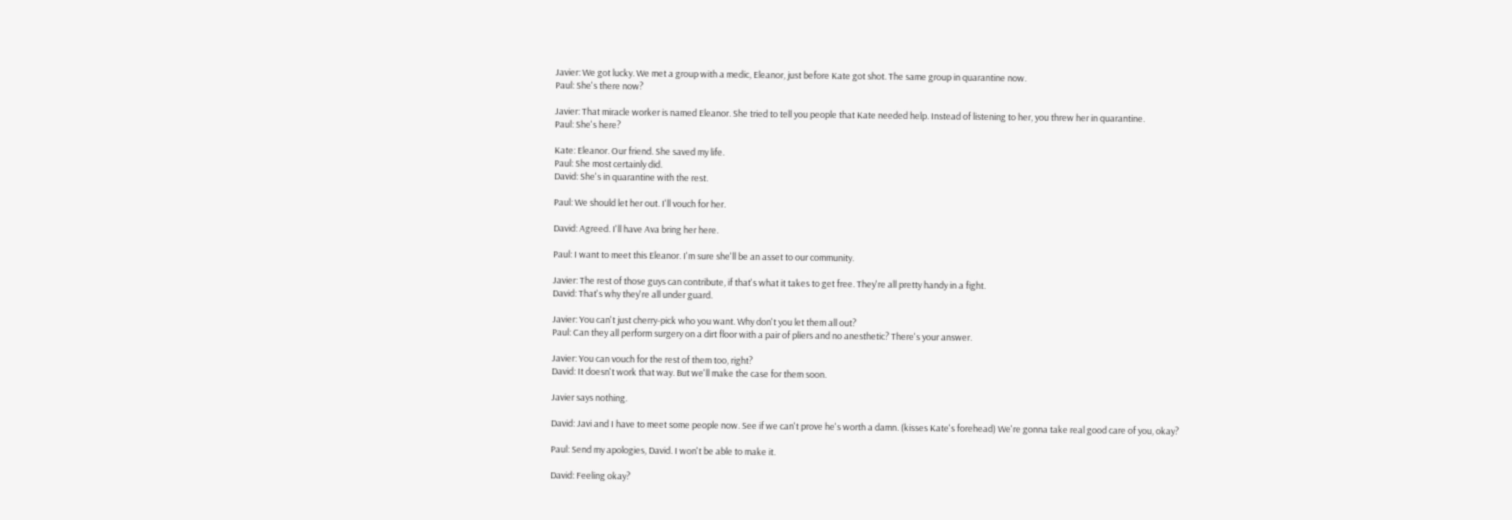Javier: We got lucky. We met a group with a medic, Eleanor, just before Kate got shot. The same group in quarantine now.
Paul: She's there now?

Javier: That miracle worker is named Eleanor. She tried to tell you people that Kate needed help. Instead of listening to her, you threw her in quarantine.
Paul: She's here?

Kate: Eleanor. Our friend. She saved my life.
Paul: She most certainly did.
David: She's in quarantine with the rest.

Paul: We should let her out. I'll vouch for her.

David: Agreed. I'll have Ava bring her here.

Paul: I want to meet this Eleanor. I'm sure she'll be an asset to our community.

Javier: The rest of those guys can contribute, if that's what it takes to get free. They're all pretty handy in a fight.
David: That's why they're all under guard.

Javier: You can't just cherry-pick who you want. Why don't you let them all out?
Paul: Can they all perform surgery on a dirt floor with a pair of pliers and no anesthetic? There's your answer.

Javier: You can vouch for the rest of them too, right?
David: It doesn't work that way. But we'll make the case for them soon.

Javier says nothing.

David: Javi and I have to meet some people now. See if we can't prove he's worth a damn. (kisses Kate's forehead) We're gonna take real good care of you, okay?

Paul: Send my apologies, David. I won't be able to make it.

David: Feeling okay?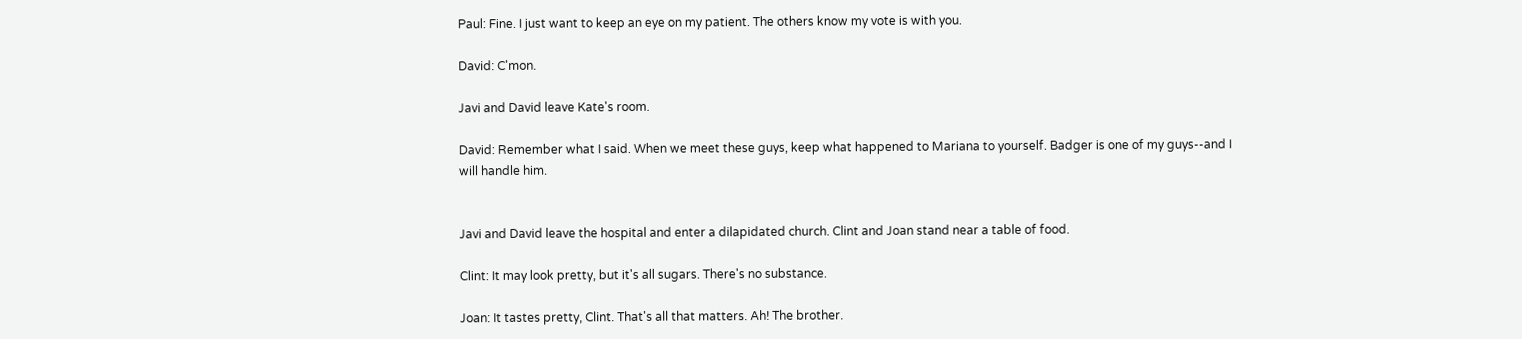Paul: Fine. I just want to keep an eye on my patient. The others know my vote is with you.

David: C'mon.

Javi and David leave Kate's room.

David: Remember what I said. When we meet these guys, keep what happened to Mariana to yourself. Badger is one of my guys--and I will handle him.


Javi and David leave the hospital and enter a dilapidated church. Clint and Joan stand near a table of food.

Clint: It may look pretty, but it's all sugars. There's no substance.

Joan: It tastes pretty, Clint. That's all that matters. Ah! The brother.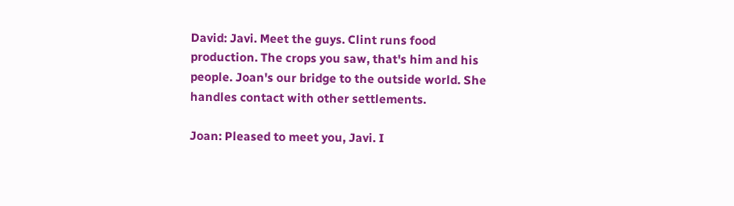David: Javi. Meet the guys. Clint runs food production. The crops you saw, that's him and his people. Joan's our bridge to the outside world. She handles contact with other settlements.

Joan: Pleased to meet you, Javi. I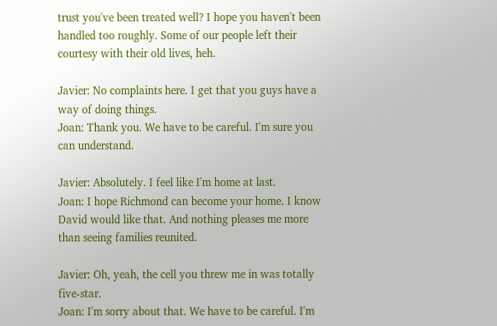trust you've been treated well? I hope you haven't been handled too roughly. Some of our people left their courtesy with their old lives, heh.

Javier: No complaints here. I get that you guys have a way of doing things.
Joan: Thank you. We have to be careful. I'm sure you can understand.

Javier: Absolutely. I feel like I'm home at last.
Joan: I hope Richmond can become your home. I know David would like that. And nothing pleases me more than seeing families reunited.

Javier: Oh, yeah, the cell you threw me in was totally five-star.
Joan: I'm sorry about that. We have to be careful. I'm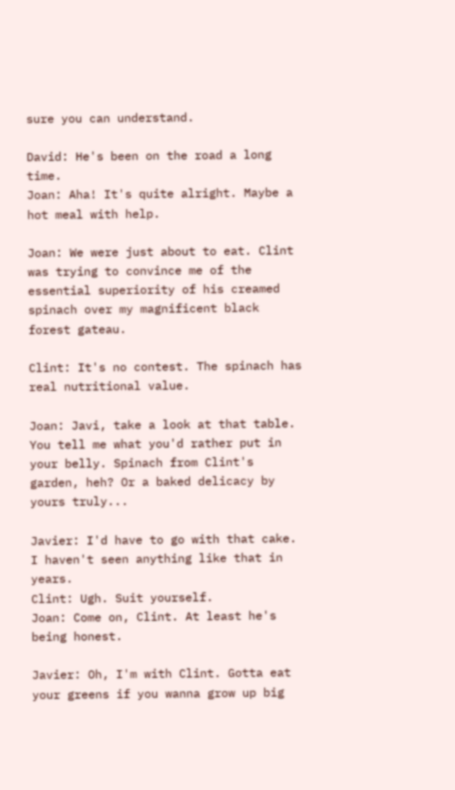sure you can understand.

David: He's been on the road a long time.
Joan: Aha! It's quite alright. Maybe a hot meal with help.

Joan: We were just about to eat. Clint was trying to convince me of the essential superiority of his creamed spinach over my magnificent black forest gateau.

Clint: It's no contest. The spinach has real nutritional value.

Joan: Javi, take a look at that table. You tell me what you'd rather put in your belly. Spinach from Clint's garden, heh? Or a baked delicacy by yours truly...

Javier: I'd have to go with that cake. I haven't seen anything like that in years.
Clint: Ugh. Suit yourself.
Joan: Come on, Clint. At least he's being honest.

Javier: Oh, I'm with Clint. Gotta eat your greens if you wanna grow up big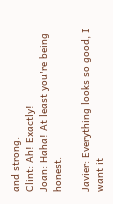and strong.
Clint: Ah! Exactly!
Joan: Haha! At least you're being honest.

Javier: Everything looks so good, I want it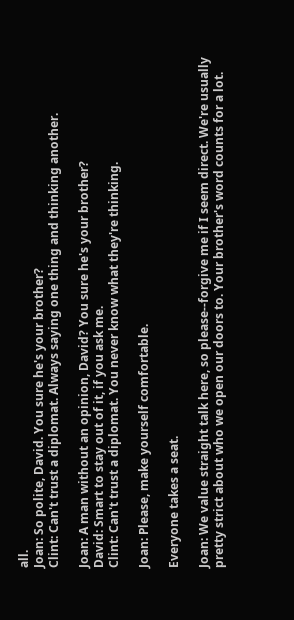all.
Joan: So polite, David. You sure he's your brother?
Clint: Can't trust a diplomat. Always saying one thing and thinking another.

Joan: A man without an opinion, David? You sure he's your brother?
David: Smart to stay out of it, if you ask me.
Clint: Can't trust a diplomat. You never know what they're thinking.

Joan: Please, make yourself comfortable.

Everyone takes a seat.

Joan: We value straight talk here, so please--forgive me if I seem direct. We're usually pretty strict about who we open our doors to. Your brother's word counts for a lot.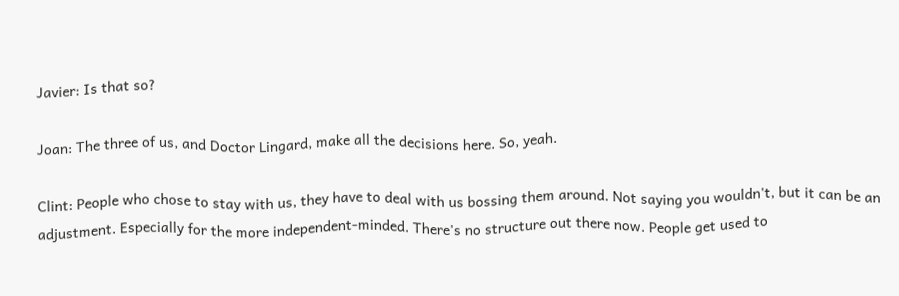Javier: Is that so?

Joan: The three of us, and Doctor Lingard, make all the decisions here. So, yeah.

Clint: People who chose to stay with us, they have to deal with us bossing them around. Not saying you wouldn't, but it can be an adjustment. Especially for the more independent-minded. There's no structure out there now. People get used to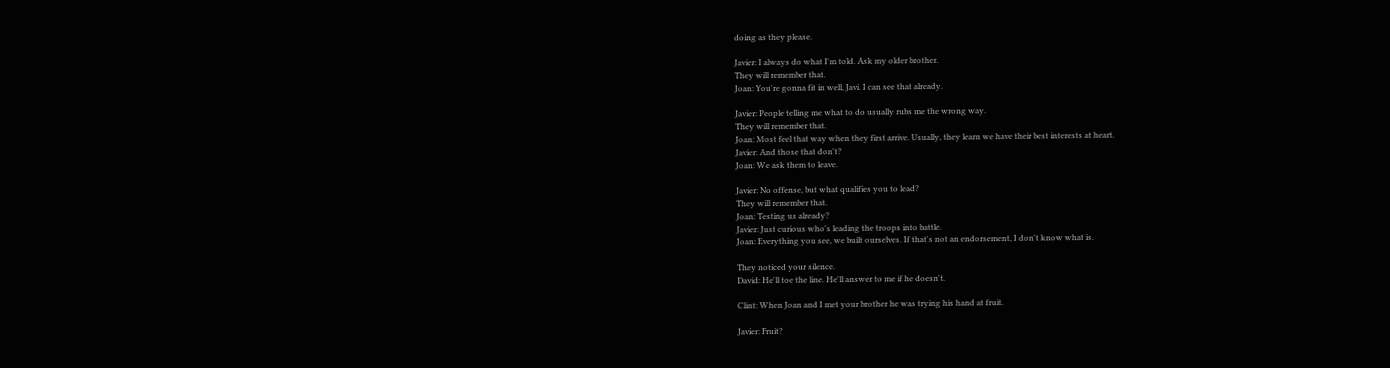doing as they please.

Javier: I always do what I'm told. Ask my older brother.
They will remember that.
Joan: You're gonna fit in well, Javi. I can see that already.

Javier: People telling me what to do usually rubs me the wrong way.
They will remember that.
Joan: Most feel that way when they first arrive. Usually, they learn we have their best interests at heart.
Javier: And those that don't?
Joan: We ask them to leave.

Javier: No offense, but what qualifies you to lead?
They will remember that.
Joan: Testing us already?
Javier: Just curious who's leading the troops into battle.
Joan: Everything you see, we built ourselves. If that's not an endorsement, I don't know what is.

They noticed your silence.
David: He'll toe the line. He'll answer to me if he doesn't.

Clint: When Joan and I met your brother he was trying his hand at fruit.

Javier: Fruit?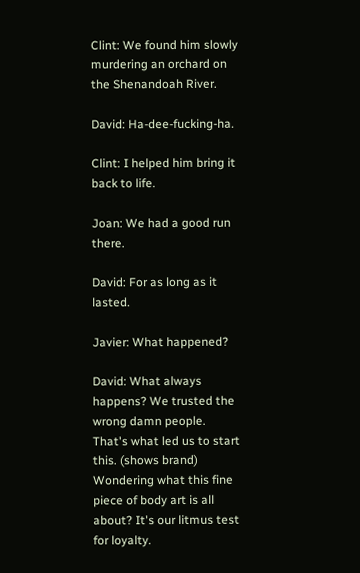Clint: We found him slowly murdering an orchard on the Shenandoah River.

David: Ha-dee-fucking-ha.

Clint: I helped him bring it back to life.

Joan: We had a good run there.

David: For as long as it lasted.

Javier: What happened?

David: What always happens? We trusted the wrong damn people. That's what led us to start this. (shows brand) Wondering what this fine piece of body art is all about? It's our litmus test for loyalty.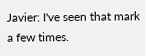Javier: I've seen that mark a few times.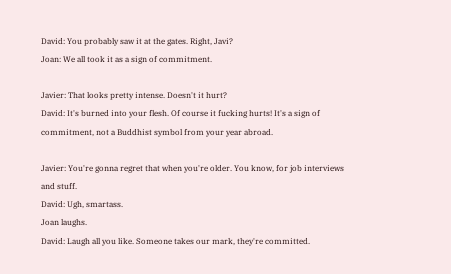David: You probably saw it at the gates. Right, Javi?
Joan: We all took it as a sign of commitment.

Javier: That looks pretty intense. Doesn't it hurt?
David: It's burned into your flesh. Of course it fucking hurts! It's a sign of commitment, not a Buddhist symbol from your year abroad.

Javier: You're gonna regret that when you're older. You know, for job interviews and stuff.
David: Ugh, smartass.
Joan laughs.
David: Laugh all you like. Someone takes our mark, they're committed.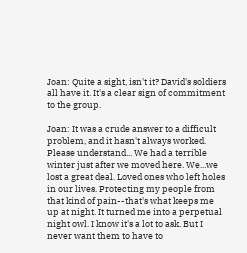Joan: Quite a sight, isn't it? David's soldiers all have it. It's a clear sign of commitment to the group.

Joan: It was a crude answer to a difficult problem, and it hasn't always worked. Please understand... We had a terrible winter just after we moved here. We...we lost a great deal. Loved ones who left holes in our lives. Protecting my people from that kind of pain--that's what keeps me up at night. It turned me into a perpetual night owl. I know it's a lot to ask. But I never want them to have to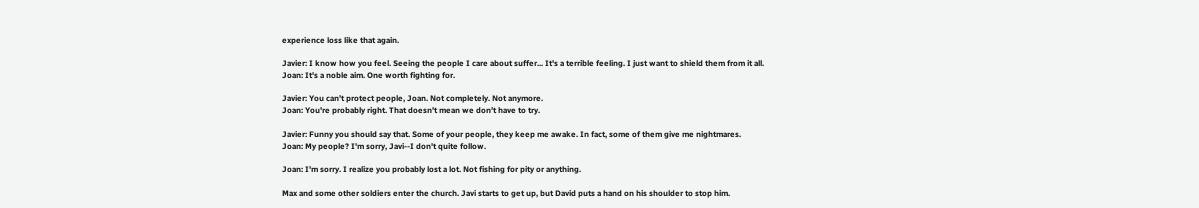experience loss like that again.

Javier: I know how you feel. Seeing the people I care about suffer... It's a terrible feeling. I just want to shield them from it all.
Joan: It's a noble aim. One worth fighting for.

Javier: You can't protect people, Joan. Not completely. Not anymore.
Joan: You're probably right. That doesn't mean we don't have to try.

Javier: Funny you should say that. Some of your people, they keep me awake. In fact, some of them give me nightmares.
Joan: My people? I'm sorry, Javi--I don't quite follow.

Joan: I'm sorry. I realize you probably lost a lot. Not fishing for pity or anything.

Max and some other soldiers enter the church. Javi starts to get up, but David puts a hand on his shoulder to stop him.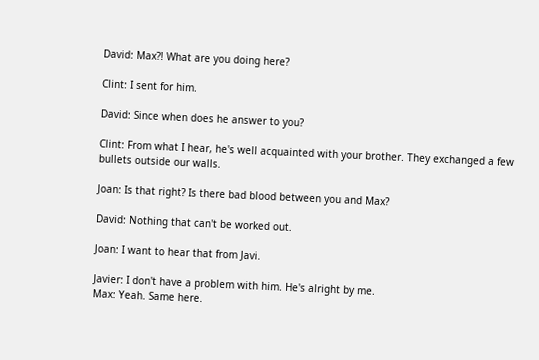David: Max?! What are you doing here?

Clint: I sent for him.

David: Since when does he answer to you?

Clint: From what I hear, he's well acquainted with your brother. They exchanged a few bullets outside our walls.

Joan: Is that right? Is there bad blood between you and Max?

David: Nothing that can't be worked out.

Joan: I want to hear that from Javi.

Javier: I don't have a problem with him. He's alright by me.
Max: Yeah. Same here.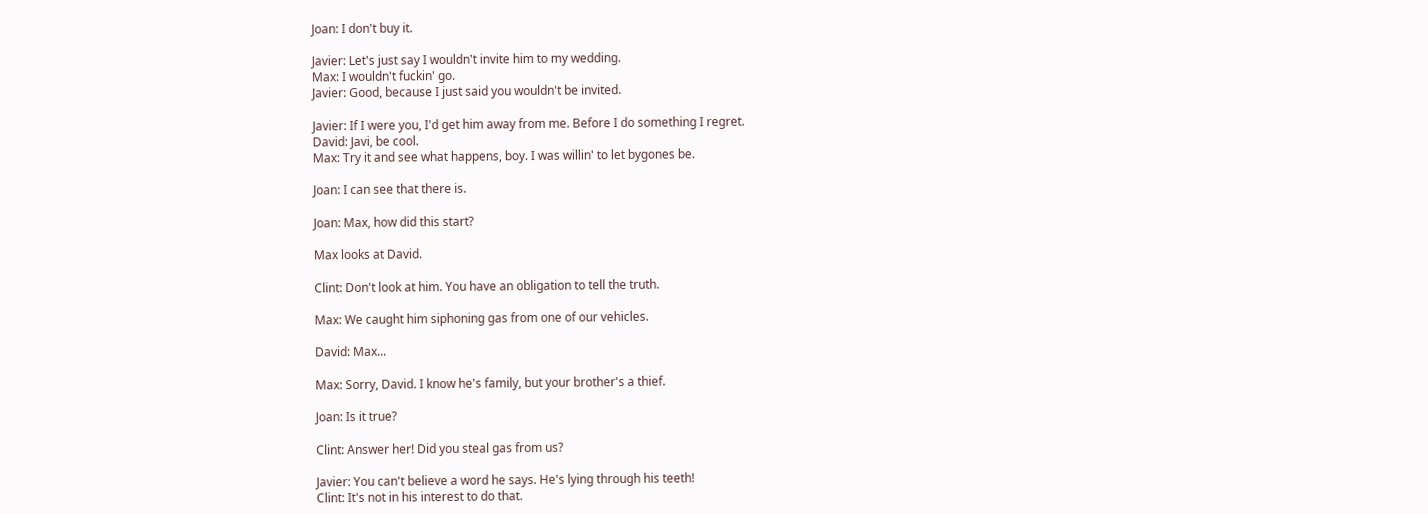Joan: I don't buy it.

Javier: Let's just say I wouldn't invite him to my wedding.
Max: I wouldn't fuckin' go.
Javier: Good, because I just said you wouldn't be invited.

Javier: If I were you, I'd get him away from me. Before I do something I regret.
David: Javi, be cool.
Max: Try it and see what happens, boy. I was willin' to let bygones be.

Joan: I can see that there is.

Joan: Max, how did this start?

Max looks at David.

Clint: Don't look at him. You have an obligation to tell the truth.

Max: We caught him siphoning gas from one of our vehicles.

David: Max...

Max: Sorry, David. I know he's family, but your brother's a thief.

Joan: Is it true?

Clint: Answer her! Did you steal gas from us?

Javier: You can't believe a word he says. He's lying through his teeth!
Clint: It's not in his interest to do that.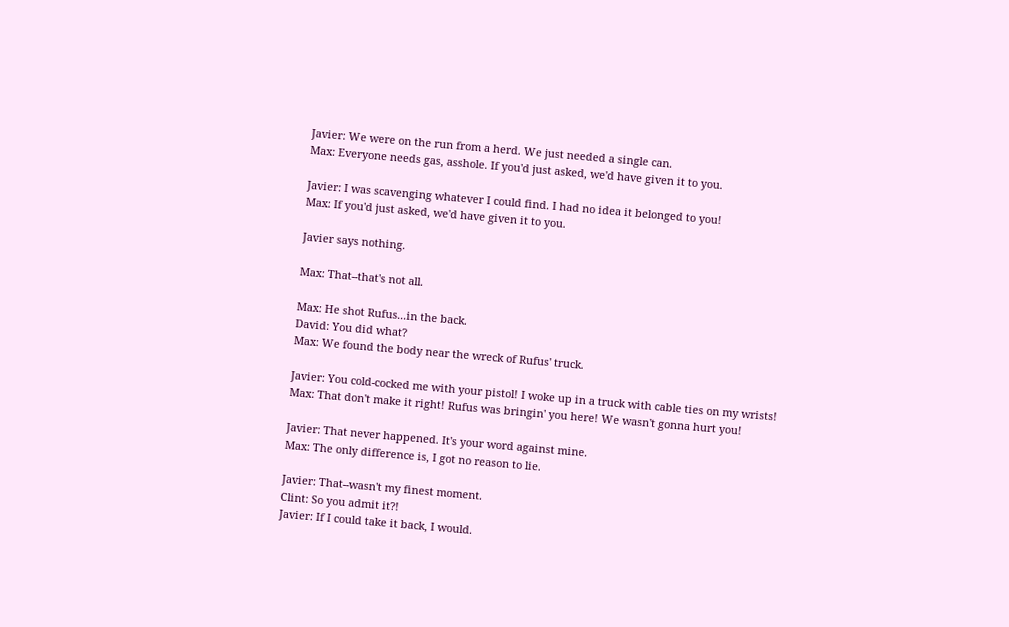Javier: We were on the run from a herd. We just needed a single can.
Max: Everyone needs gas, asshole. If you'd just asked, we'd have given it to you.

Javier: I was scavenging whatever I could find. I had no idea it belonged to you!
Max: If you'd just asked, we'd have given it to you.

Javier says nothing.

Max: That--that's not all.

Max: He shot Rufus...in the back.
David: You did what?
Max: We found the body near the wreck of Rufus' truck.

Javier: You cold-cocked me with your pistol! I woke up in a truck with cable ties on my wrists!
Max: That don't make it right! Rufus was bringin' you here! We wasn't gonna hurt you!

Javier: That never happened. It's your word against mine.
Max: The only difference is, I got no reason to lie.

Javier: That--wasn't my finest moment.
Clint: So you admit it?!
Javier: If I could take it back, I would.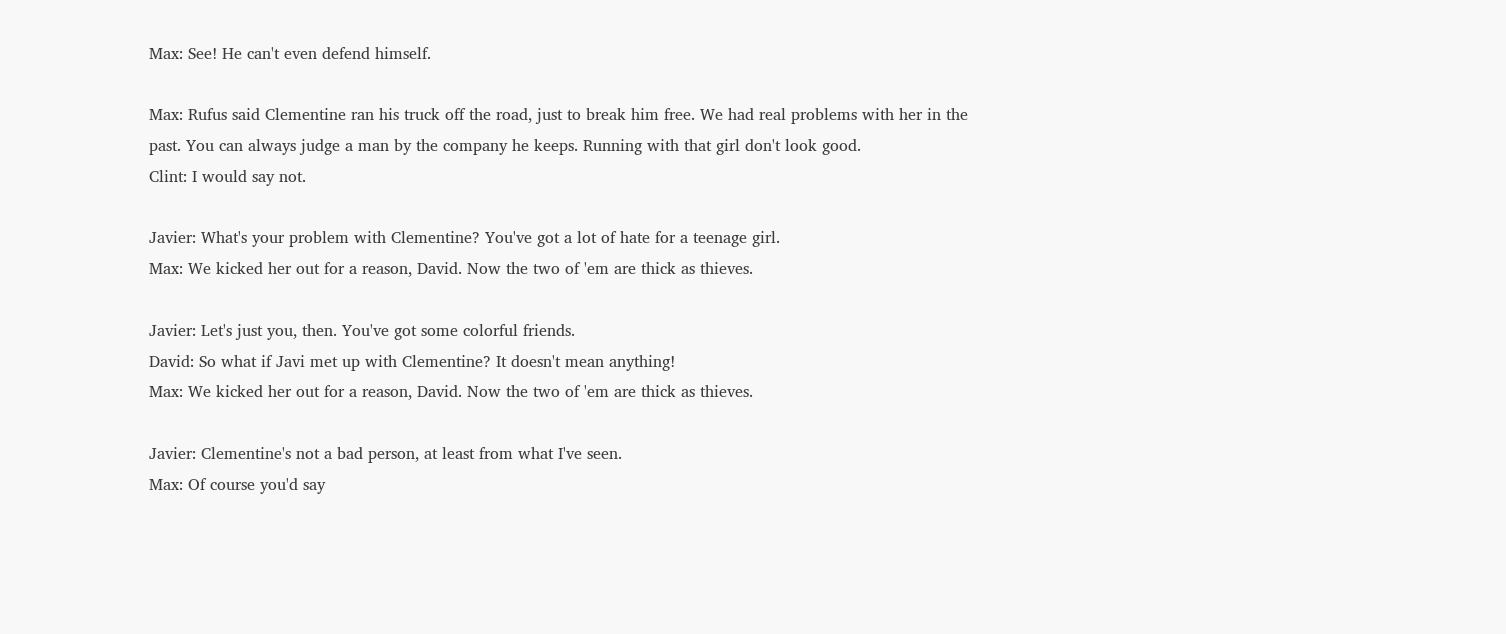Max: See! He can't even defend himself.

Max: Rufus said Clementine ran his truck off the road, just to break him free. We had real problems with her in the past. You can always judge a man by the company he keeps. Running with that girl don't look good.
Clint: I would say not.

Javier: What's your problem with Clementine? You've got a lot of hate for a teenage girl.
Max: We kicked her out for a reason, David. Now the two of 'em are thick as thieves.

Javier: Let's just you, then. You've got some colorful friends.
David: So what if Javi met up with Clementine? It doesn't mean anything!
Max: We kicked her out for a reason, David. Now the two of 'em are thick as thieves.

Javier: Clementine's not a bad person, at least from what I've seen.
Max: Of course you'd say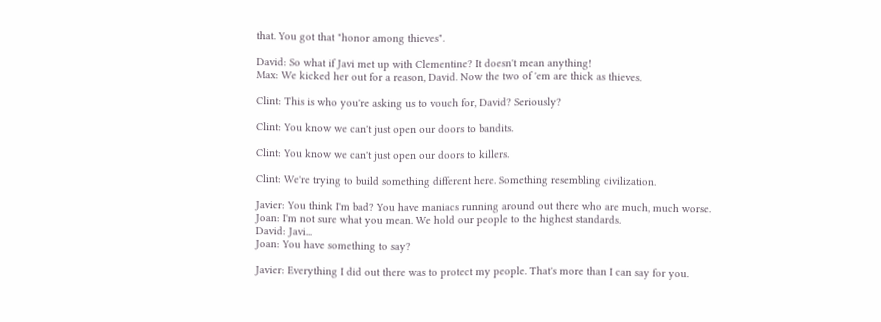that. You got that "honor among thieves".

David: So what if Javi met up with Clementine? It doesn't mean anything!
Max: We kicked her out for a reason, David. Now the two of 'em are thick as thieves.

Clint: This is who you're asking us to vouch for, David? Seriously?

Clint: You know we can't just open our doors to bandits.

Clint: You know we can't just open our doors to killers.

Clint: We're trying to build something different here. Something resembling civilization.

Javier: You think I'm bad? You have maniacs running around out there who are much, much worse.
Joan: I'm not sure what you mean. We hold our people to the highest standards.
David: Javi...
Joan: You have something to say?

Javier: Everything I did out there was to protect my people. That's more than I can say for you.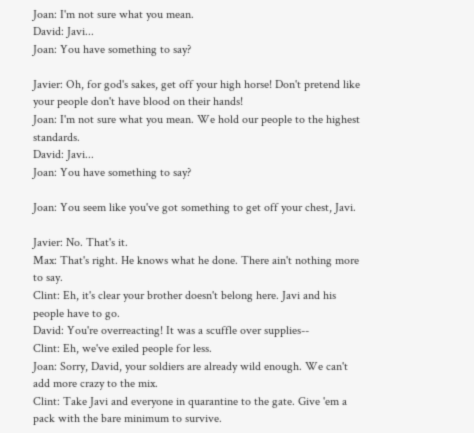Joan: I'm not sure what you mean.
David: Javi...
Joan: You have something to say?

Javier: Oh, for god's sakes, get off your high horse! Don't pretend like your people don't have blood on their hands!
Joan: I'm not sure what you mean. We hold our people to the highest standards.
David: Javi...
Joan: You have something to say?

Joan: You seem like you've got something to get off your chest, Javi.

Javier: No. That's it.
Max: That's right. He knows what he done. There ain't nothing more to say.
Clint: Eh, it's clear your brother doesn't belong here. Javi and his people have to go.
David: You're overreacting! It was a scuffle over supplies--
Clint: Eh, we've exiled people for less.
Joan: Sorry, David, your soldiers are already wild enough. We can't add more crazy to the mix.
Clint: Take Javi and everyone in quarantine to the gate. Give 'em a pack with the bare minimum to survive.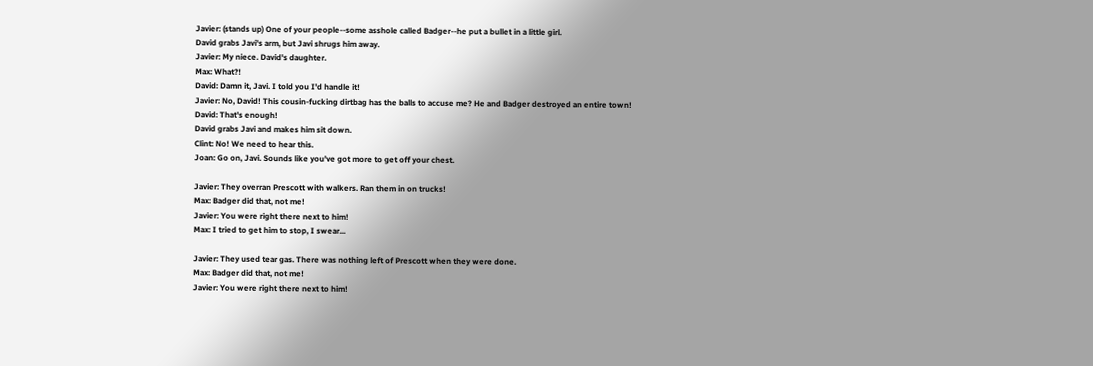Javier: (stands up) One of your people--some asshole called Badger--he put a bullet in a little girl.
David grabs Javi's arm, but Javi shrugs him away.
Javier: My niece. David's daughter.
Max: What?!
David: Damn it, Javi. I told you I'd handle it!
Javier: No, David! This cousin-fucking dirtbag has the balls to accuse me? He and Badger destroyed an entire town!
David: That's enough!
David grabs Javi and makes him sit down.
Clint: No! We need to hear this.
Joan: Go on, Javi. Sounds like you've got more to get off your chest.

Javier: They overran Prescott with walkers. Ran them in on trucks!
Max: Badger did that, not me!
Javier: You were right there next to him!
Max: I tried to get him to stop, I swear...

Javier: They used tear gas. There was nothing left of Prescott when they were done.
Max: Badger did that, not me!
Javier: You were right there next to him!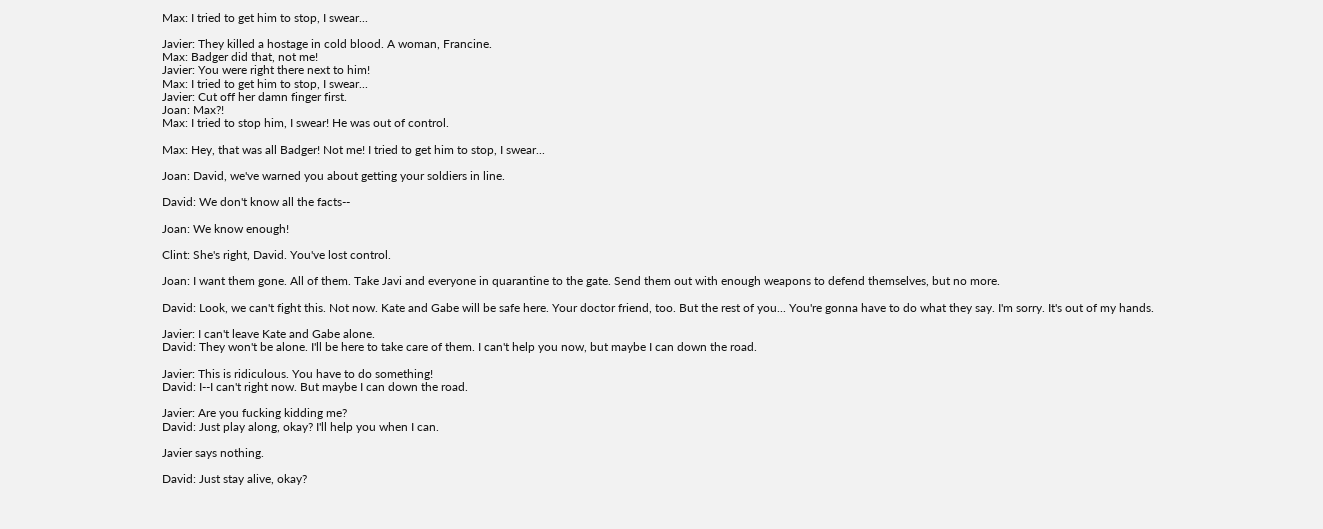Max: I tried to get him to stop, I swear...

Javier: They killed a hostage in cold blood. A woman, Francine.
Max: Badger did that, not me!
Javier: You were right there next to him!
Max: I tried to get him to stop, I swear...
Javier: Cut off her damn finger first.
Joan: Max?!
Max: I tried to stop him, I swear! He was out of control.

Max: Hey, that was all Badger! Not me! I tried to get him to stop, I swear...

Joan: David, we've warned you about getting your soldiers in line.

David: We don't know all the facts--

Joan: We know enough!

Clint: She's right, David. You've lost control.

Joan: I want them gone. All of them. Take Javi and everyone in quarantine to the gate. Send them out with enough weapons to defend themselves, but no more.

David: Look, we can't fight this. Not now. Kate and Gabe will be safe here. Your doctor friend, too. But the rest of you... You're gonna have to do what they say. I'm sorry. It's out of my hands.

Javier: I can't leave Kate and Gabe alone.
David: They won't be alone. I'll be here to take care of them. I can't help you now, but maybe I can down the road.

Javier: This is ridiculous. You have to do something!
David: I--I can't right now. But maybe I can down the road.

Javier: Are you fucking kidding me?
David: Just play along, okay? I'll help you when I can.

Javier says nothing.

David: Just stay alive, okay?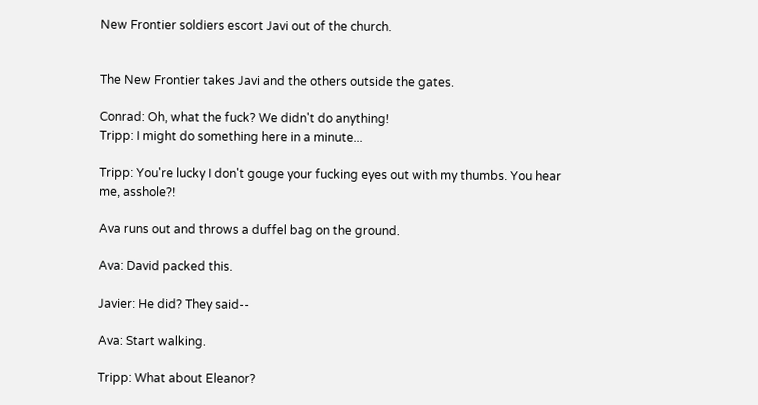New Frontier soldiers escort Javi out of the church.


The New Frontier takes Javi and the others outside the gates.

Conrad: Oh, what the fuck? We didn't do anything!
Tripp: I might do something here in a minute...

Tripp: You're lucky I don't gouge your fucking eyes out with my thumbs. You hear me, asshole?!

Ava runs out and throws a duffel bag on the ground.

Ava: David packed this.

Javier: He did? They said--

Ava: Start walking.

Tripp: What about Eleanor?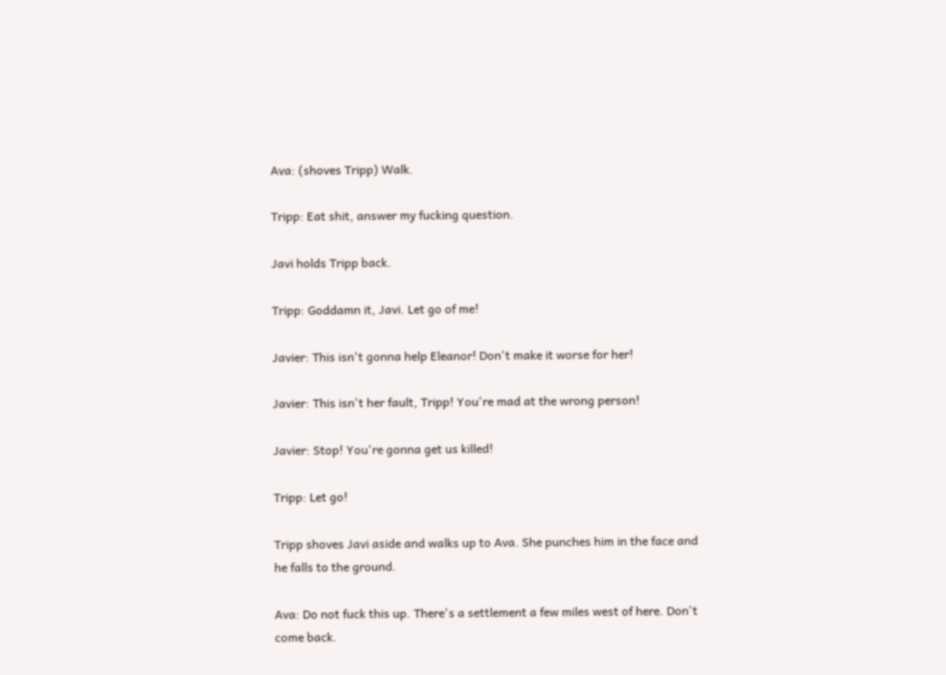Ava: (shoves Tripp) Walk.

Tripp: Eat shit, answer my fucking question.

Javi holds Tripp back.

Tripp: Goddamn it, Javi. Let go of me!

Javier: This isn't gonna help Eleanor! Don't make it worse for her!

Javier: This isn't her fault, Tripp! You're mad at the wrong person!

Javier: Stop! You're gonna get us killed!

Tripp: Let go!

Tripp shoves Javi aside and walks up to Ava. She punches him in the face and he falls to the ground.

Ava: Do not fuck this up. There's a settlement a few miles west of here. Don't come back.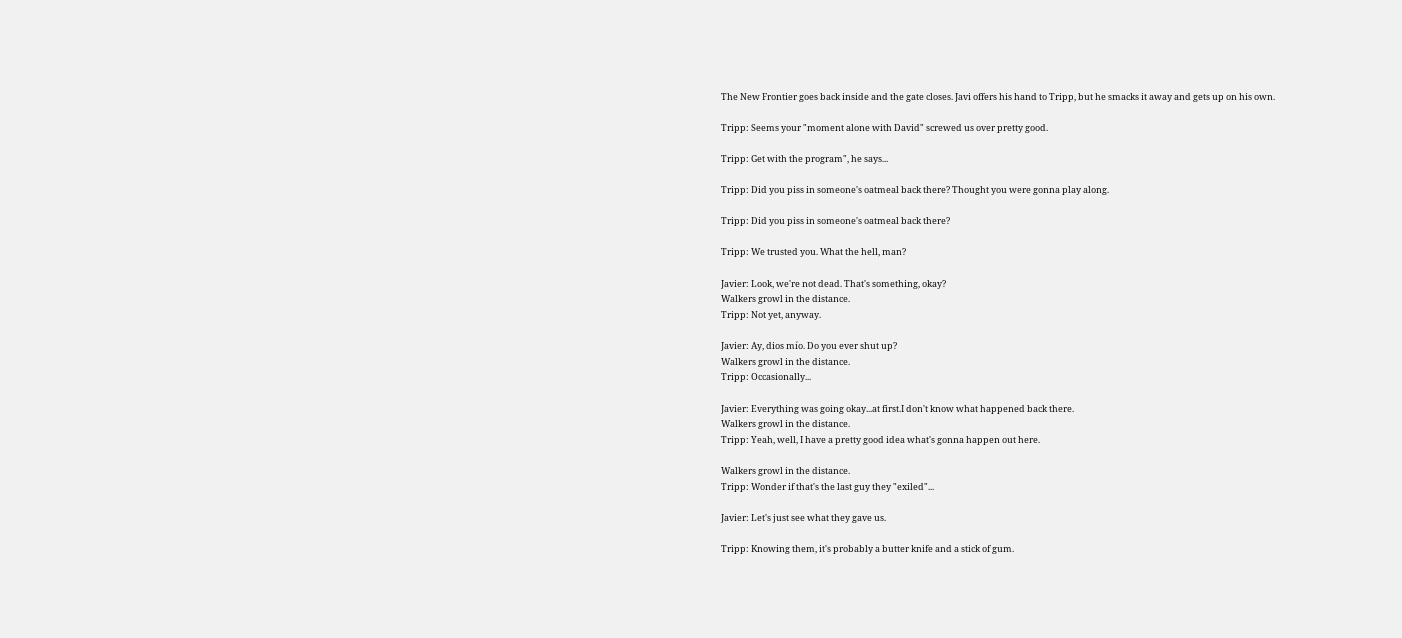The New Frontier goes back inside and the gate closes. Javi offers his hand to Tripp, but he smacks it away and gets up on his own.

Tripp: Seems your "moment alone with David" screwed us over pretty good.

Tripp: Get with the program", he says...

Tripp: Did you piss in someone's oatmeal back there? Thought you were gonna play along.

Tripp: Did you piss in someone's oatmeal back there?

Tripp: We trusted you. What the hell, man?

Javier: Look, we're not dead. That's something, okay?
Walkers growl in the distance.
Tripp: Not yet, anyway.

Javier: Ay, dios mío. Do you ever shut up?
Walkers growl in the distance.
Tripp: Occasionally...

Javier: Everything was going okay...at first.I don't know what happened back there.
Walkers growl in the distance.
Tripp: Yeah, well, I have a pretty good idea what's gonna happen out here.

Walkers growl in the distance.
Tripp: Wonder if that's the last guy they "exiled"...

Javier: Let's just see what they gave us.

Tripp: Knowing them, it's probably a butter knife and a stick of gum.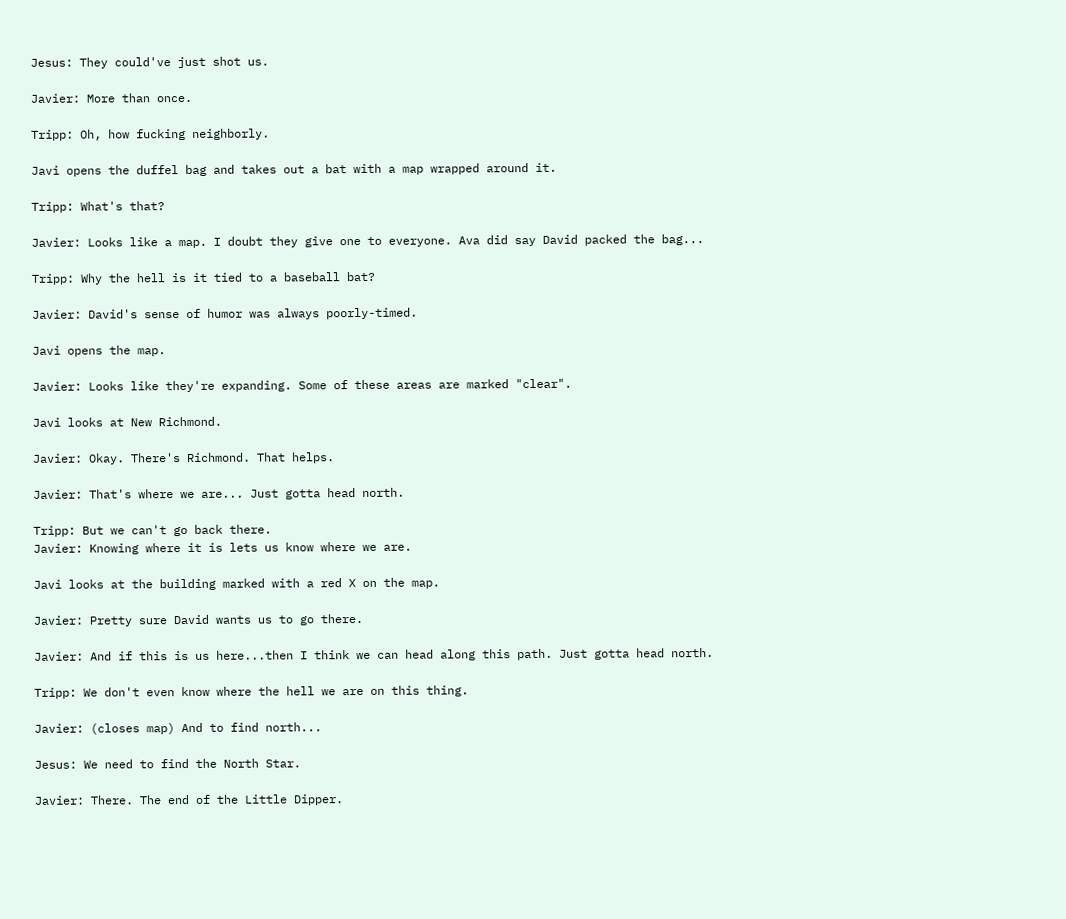Jesus: They could've just shot us.

Javier: More than once.

Tripp: Oh, how fucking neighborly.

Javi opens the duffel bag and takes out a bat with a map wrapped around it.

Tripp: What's that?

Javier: Looks like a map. I doubt they give one to everyone. Ava did say David packed the bag...

Tripp: Why the hell is it tied to a baseball bat?

Javier: David's sense of humor was always poorly-timed.

Javi opens the map.

Javier: Looks like they're expanding. Some of these areas are marked "clear".

Javi looks at New Richmond.

Javier: Okay. There's Richmond. That helps.

Javier: That's where we are... Just gotta head north.

Tripp: But we can't go back there.
Javier: Knowing where it is lets us know where we are.

Javi looks at the building marked with a red X on the map.

Javier: Pretty sure David wants us to go there.

Javier: And if this is us here...then I think we can head along this path. Just gotta head north.

Tripp: We don't even know where the hell we are on this thing.

Javier: (closes map) And to find north...

Jesus: We need to find the North Star.

Javier: There. The end of the Little Dipper.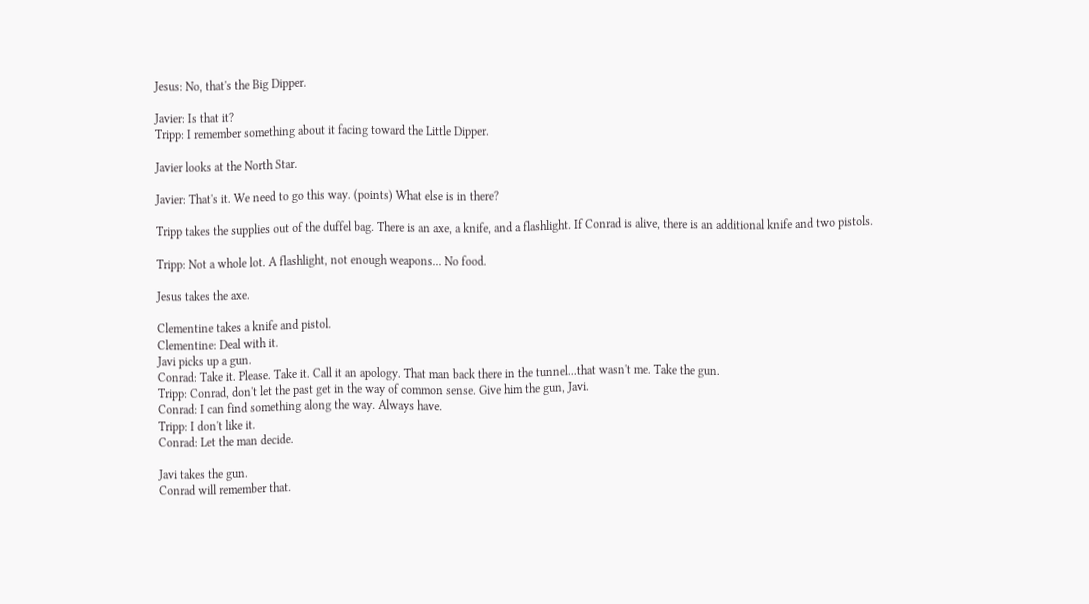Jesus: No, that's the Big Dipper.

Javier: Is that it?
Tripp: I remember something about it facing toward the Little Dipper.

Javier looks at the North Star.

Javier: That's it. We need to go this way. (points) What else is in there?

Tripp takes the supplies out of the duffel bag. There is an axe, a knife, and a flashlight. If Conrad is alive, there is an additional knife and two pistols.

Tripp: Not a whole lot. A flashlight, not enough weapons... No food.

Jesus takes the axe.

Clementine takes a knife and pistol.
Clementine: Deal with it.
Javi picks up a gun.
Conrad: Take it. Please. Take it. Call it an apology. That man back there in the tunnel...that wasn't me. Take the gun.
Tripp: Conrad, don't let the past get in the way of common sense. Give him the gun, Javi.
Conrad: I can find something along the way. Always have.
Tripp: I don't like it.
Conrad: Let the man decide.

Javi takes the gun.
Conrad will remember that.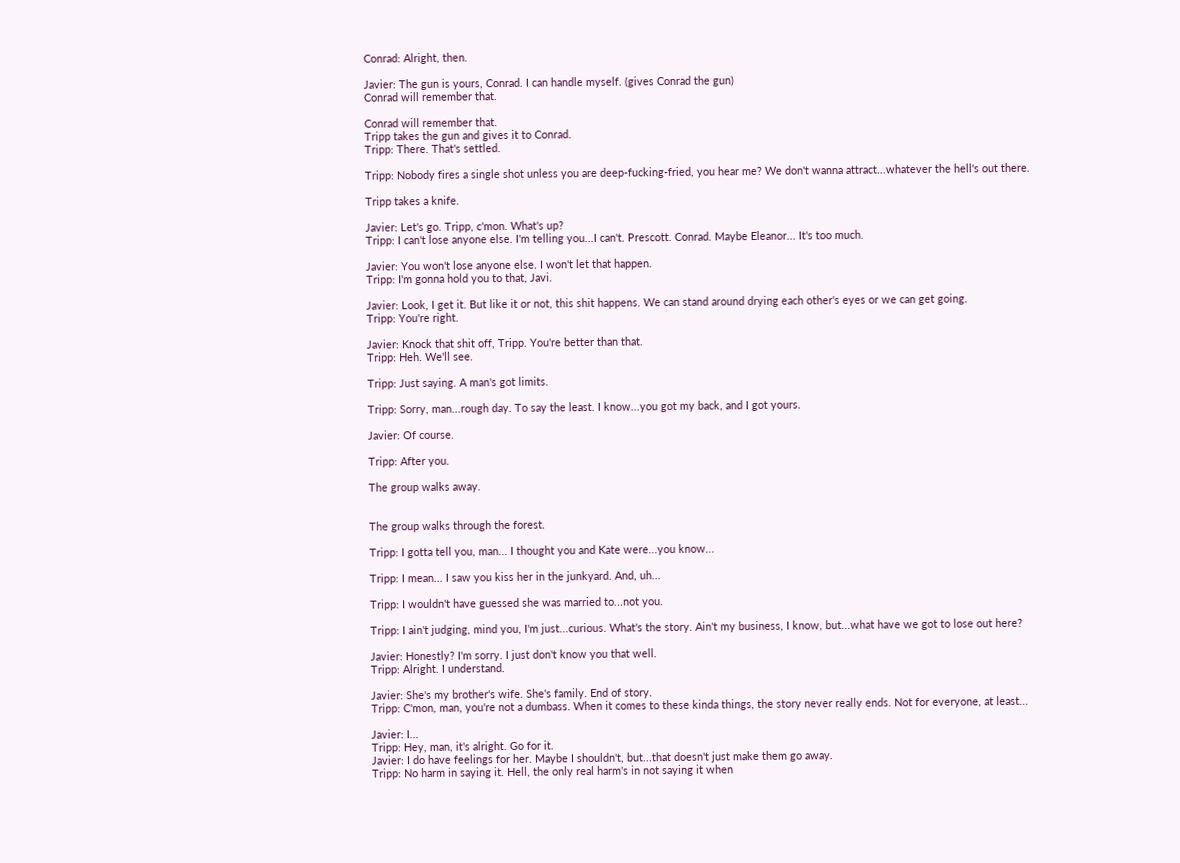Conrad: Alright, then.

Javier: The gun is yours, Conrad. I can handle myself. (gives Conrad the gun)
Conrad will remember that.

Conrad will remember that.
Tripp takes the gun and gives it to Conrad.
Tripp: There. That's settled.

Tripp: Nobody fires a single shot unless you are deep-fucking-fried, you hear me? We don't wanna attract...whatever the hell's out there.

Tripp takes a knife.

Javier: Let's go. Tripp, c'mon. What's up?
Tripp: I can't lose anyone else. I'm telling you...I can't. Prescott. Conrad. Maybe Eleanor... It's too much.

Javier: You won't lose anyone else. I won't let that happen.
Tripp: I'm gonna hold you to that, Javi.

Javier: Look, I get it. But like it or not, this shit happens. We can stand around drying each other's eyes or we can get going.
Tripp: You're right.

Javier: Knock that shit off, Tripp. You're better than that.
Tripp: Heh. We'll see.

Tripp: Just saying. A man's got limits.

Tripp: Sorry, man...rough day. To say the least. I know...you got my back, and I got yours.

Javier: Of course.

Tripp: After you.

The group walks away.


The group walks through the forest.

Tripp: I gotta tell you, man... I thought you and Kate were...you know...

Tripp: I mean... I saw you kiss her in the junkyard. And, uh...

Tripp: I wouldn't have guessed she was married to...not you.

Tripp: I ain't judging, mind you, I'm just...curious. What's the story. Ain't my business, I know, but...what have we got to lose out here?

Javier: Honestly? I'm sorry. I just don't know you that well.
Tripp: Alright. I understand.

Javier: She's my brother's wife. She's family. End of story.
Tripp: C'mon, man, you're not a dumbass. When it comes to these kinda things, the story never really ends. Not for everyone, at least...

Javier: I...
Tripp: Hey, man, it's alright. Go for it.
Javier: I do have feelings for her. Maybe I shouldn't, but...that doesn't just make them go away.
Tripp: No harm in saying it. Hell, the only real harm's in not saying it when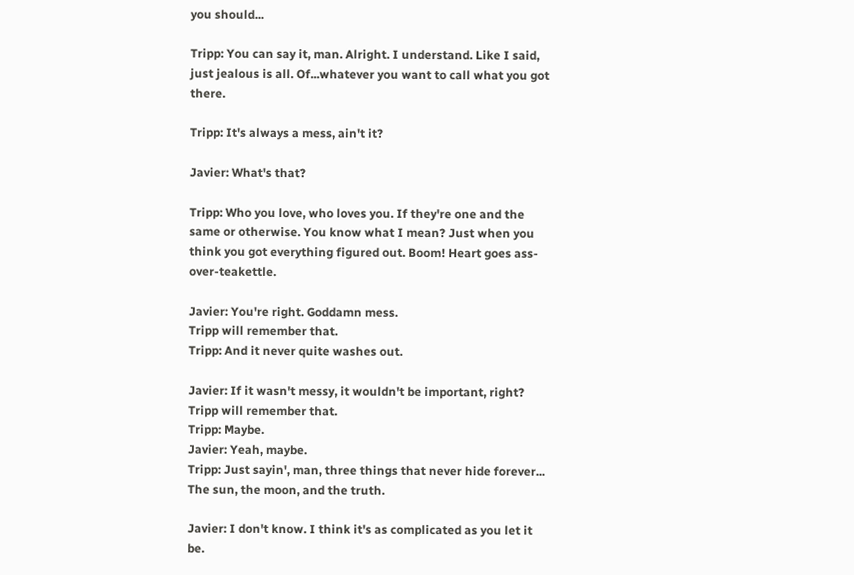you should...

Tripp: You can say it, man. Alright. I understand. Like I said, just jealous is all. Of...whatever you want to call what you got there.

Tripp: It's always a mess, ain't it?

Javier: What's that?

Tripp: Who you love, who loves you. If they're one and the same or otherwise. You know what I mean? Just when you think you got everything figured out. Boom! Heart goes ass-over-teakettle.

Javier: You're right. Goddamn mess.
Tripp will remember that.
Tripp: And it never quite washes out.

Javier: If it wasn't messy, it wouldn't be important, right?
Tripp will remember that.
Tripp: Maybe.
Javier: Yeah, maybe.
Tripp: Just sayin', man, three things that never hide forever... The sun, the moon, and the truth.

Javier: I don't know. I think it's as complicated as you let it be.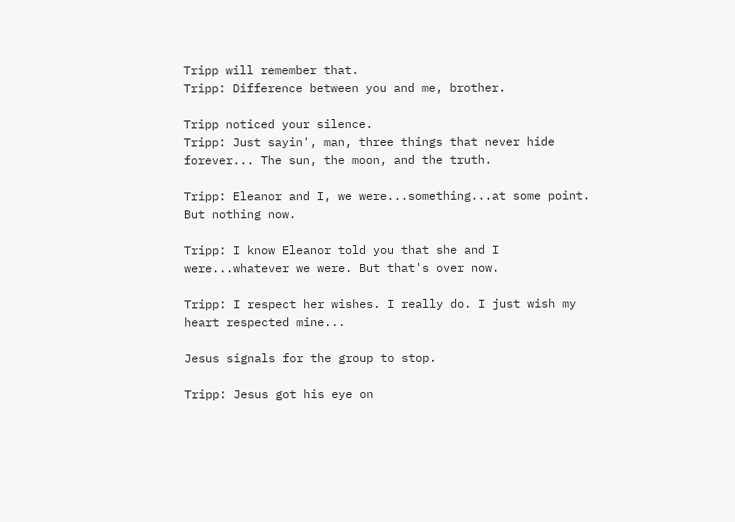Tripp will remember that.
Tripp: Difference between you and me, brother.

Tripp noticed your silence.
Tripp: Just sayin', man, three things that never hide forever... The sun, the moon, and the truth.

Tripp: Eleanor and I, we were...something...at some point. But nothing now.

Tripp: I know Eleanor told you that she and I were...whatever we were. But that's over now.

Tripp: I respect her wishes. I really do. I just wish my heart respected mine...

Jesus signals for the group to stop.

Tripp: Jesus got his eye on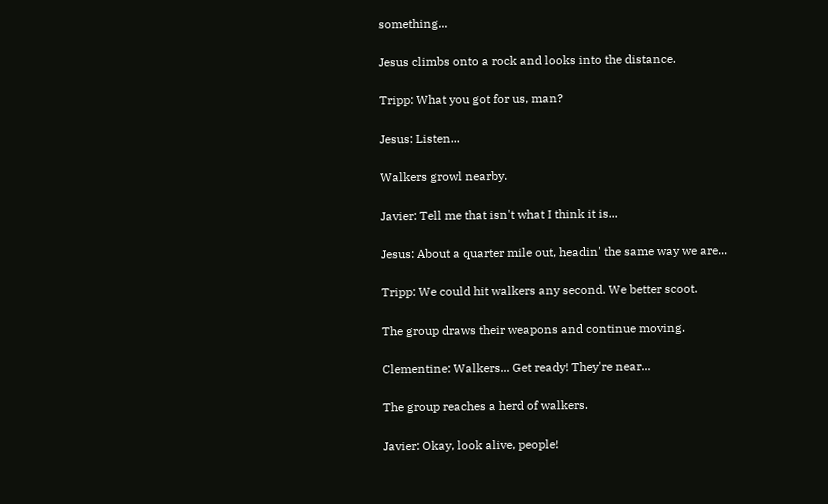something...

Jesus climbs onto a rock and looks into the distance.

Tripp: What you got for us, man?

Jesus: Listen...

Walkers growl nearby.

Javier: Tell me that isn't what I think it is...

Jesus: About a quarter mile out, headin' the same way we are...

Tripp: We could hit walkers any second. We better scoot.

The group draws their weapons and continue moving.

Clementine: Walkers... Get ready! They're near...

The group reaches a herd of walkers.

Javier: Okay, look alive, people!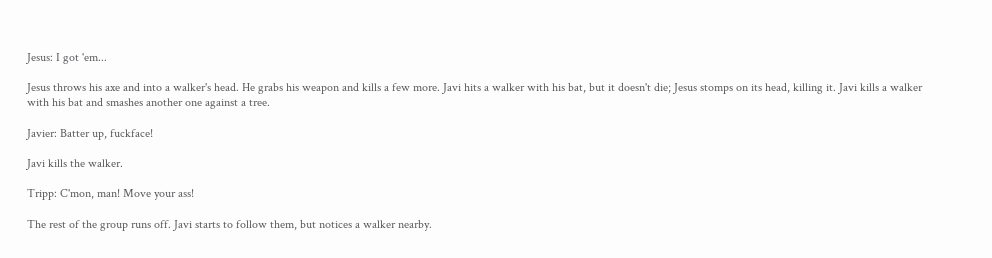Jesus: I got 'em...

Jesus throws his axe and into a walker's head. He grabs his weapon and kills a few more. Javi hits a walker with his bat, but it doesn't die; Jesus stomps on its head, killing it. Javi kills a walker with his bat and smashes another one against a tree.

Javier: Batter up, fuckface!

Javi kills the walker.

Tripp: C'mon, man! Move your ass!

The rest of the group runs off. Javi starts to follow them, but notices a walker nearby.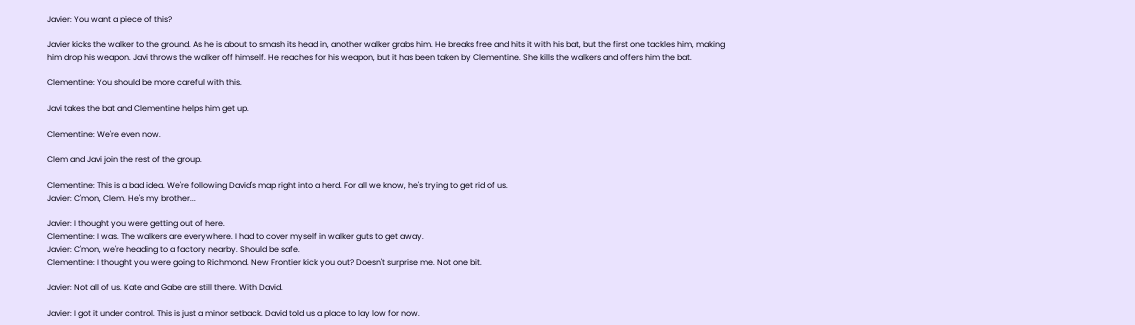Javier: You want a piece of this?

Javier kicks the walker to the ground. As he is about to smash its head in, another walker grabs him. He breaks free and hits it with his bat, but the first one tackles him, making him drop his weapon. Javi throws the walker off himself. He reaches for his weapon, but it has been taken by Clementine. She kills the walkers and offers him the bat.

Clementine: You should be more careful with this.

Javi takes the bat and Clementine helps him get up.

Clementine: We're even now.

Clem and Javi join the rest of the group.

Clementine: This is a bad idea. We're following David's map right into a herd. For all we know, he's trying to get rid of us.
Javier: C'mon, Clem. He's my brother...

Javier: I thought you were getting out of here.
Clementine: I was. The walkers are everywhere. I had to cover myself in walker guts to get away.
Javier: C'mon, we're heading to a factory nearby. Should be safe.
Clementine: I thought you were going to Richmond. New Frontier kick you out? Doesn't surprise me. Not one bit.

Javier: Not all of us. Kate and Gabe are still there. With David.

Javier: I got it under control. This is just a minor setback. David told us a place to lay low for now.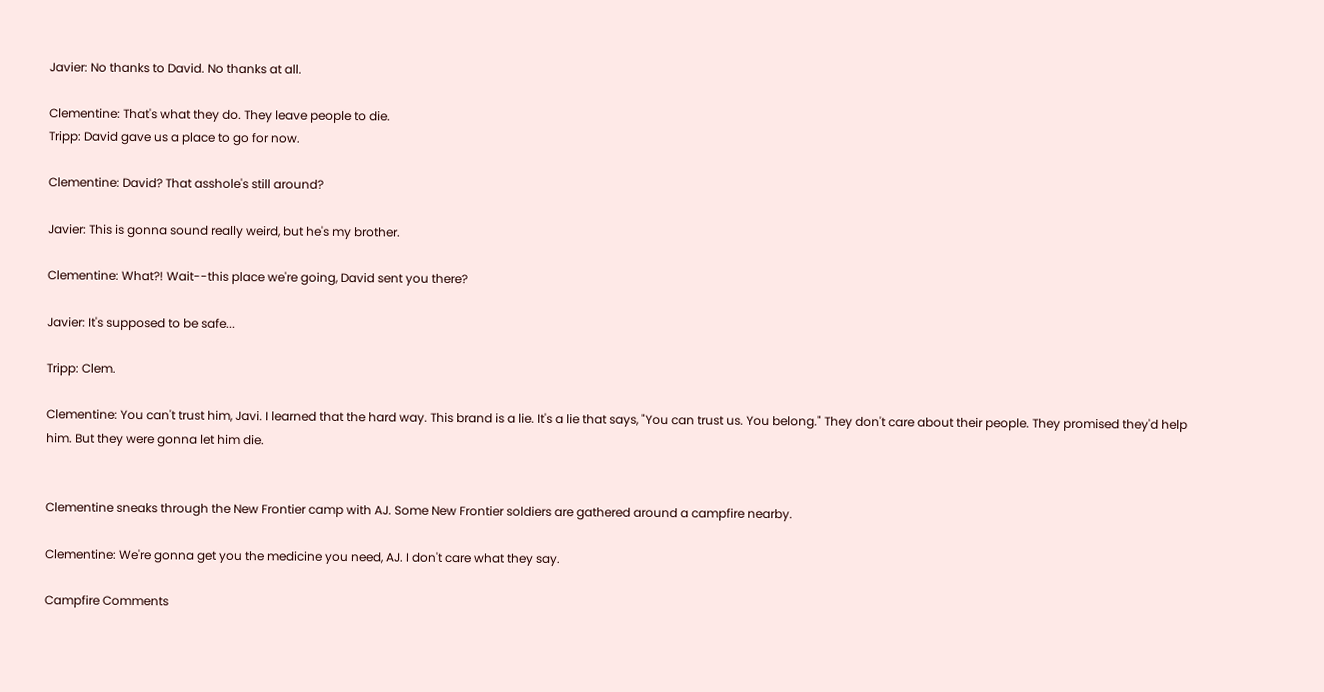Javier: No thanks to David. No thanks at all.

Clementine: That's what they do. They leave people to die.
Tripp: David gave us a place to go for now.

Clementine: David? That asshole's still around?

Javier: This is gonna sound really weird, but he's my brother.

Clementine: What?! Wait--this place we're going, David sent you there?

Javier: It's supposed to be safe...

Tripp: Clem.

Clementine: You can't trust him, Javi. I learned that the hard way. This brand is a lie. It's a lie that says, "You can trust us. You belong." They don't care about their people. They promised they'd help him. But they were gonna let him die.


Clementine sneaks through the New Frontier camp with AJ. Some New Frontier soldiers are gathered around a campfire nearby.

Clementine: We're gonna get you the medicine you need, AJ. I don't care what they say.

Campfire Comments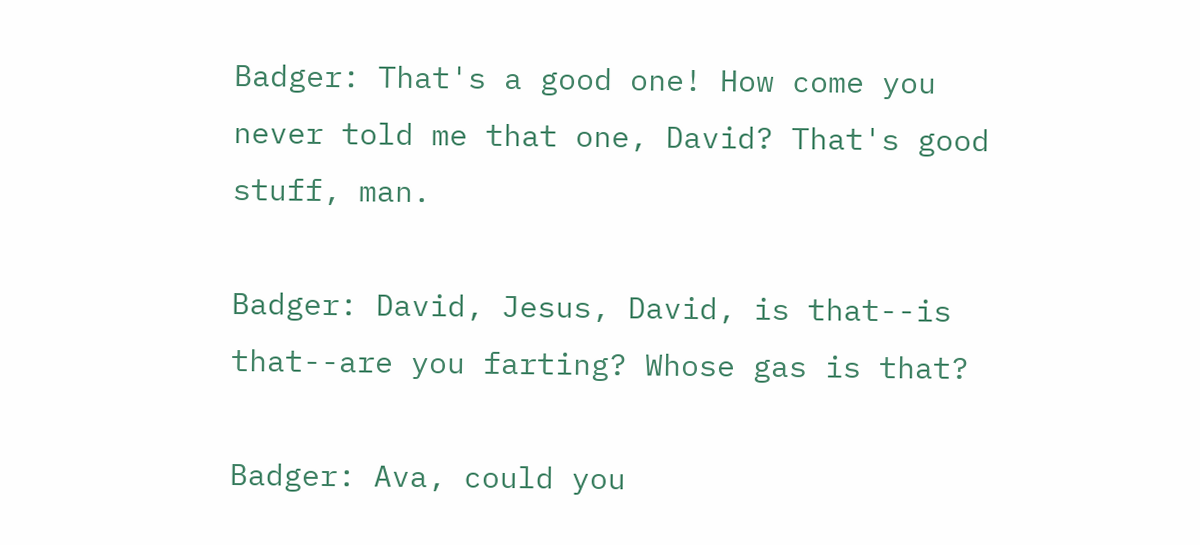Badger: That's a good one! How come you never told me that one, David? That's good stuff, man.

Badger: David, Jesus, David, is that--is that--are you farting? Whose gas is that?

Badger: Ava, could you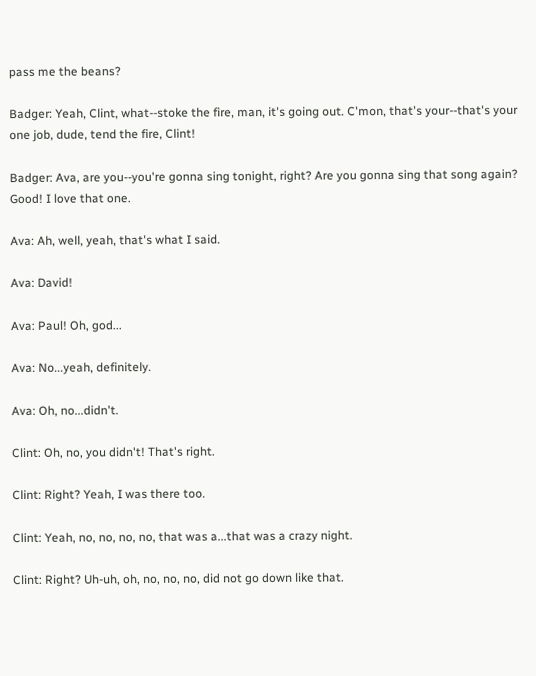pass me the beans?

Badger: Yeah, Clint, what--stoke the fire, man, it's going out. C'mon, that's your--that's your one job, dude, tend the fire, Clint!

Badger: Ava, are you--you're gonna sing tonight, right? Are you gonna sing that song again? Good! I love that one.

Ava: Ah, well, yeah, that's what I said.

Ava: David!

Ava: Paul! Oh, god...

Ava: No...yeah, definitely.

Ava: Oh, no...didn't.

Clint: Oh, no, you didn't! That's right.

Clint: Right? Yeah, I was there too.

Clint: Yeah, no, no, no, no, that was a...that was a crazy night.

Clint: Right? Uh-uh, oh, no, no, no, did not go down like that.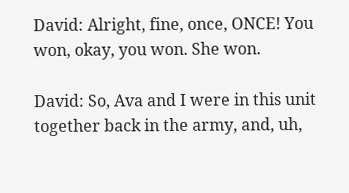David: Alright, fine, once, ONCE! You won, okay, you won. She won.

David: So, Ava and I were in this unit together back in the army, and, uh,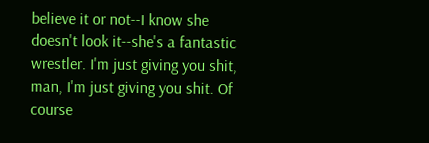believe it or not--I know she doesn't look it--she's a fantastic wrestler. I'm just giving you shit, man, I'm just giving you shit. Of course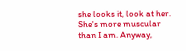she looks it, look at her. She's more muscular than I am. Anyway,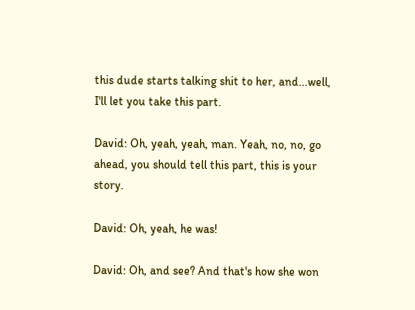this dude starts talking shit to her, and...well, I'll let you take this part.

David: Oh, yeah, yeah, man. Yeah, no, no, go ahead, you should tell this part, this is your story.

David: Oh, yeah, he was!

David: Oh, and see? And that's how she won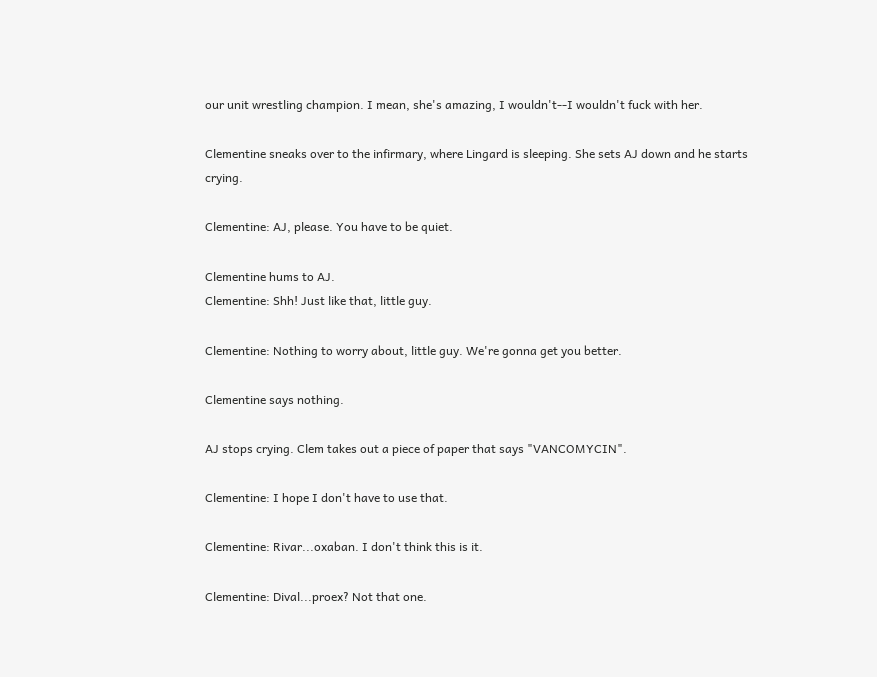our unit wrestling champion. I mean, she's amazing, I wouldn't--I wouldn't fuck with her.

Clementine sneaks over to the infirmary, where Lingard is sleeping. She sets AJ down and he starts crying.

Clementine: AJ, please. You have to be quiet.

Clementine hums to AJ.
Clementine: Shh! Just like that, little guy.

Clementine: Nothing to worry about, little guy. We're gonna get you better.

Clementine says nothing.

AJ stops crying. Clem takes out a piece of paper that says "VANCOMYCIN".

Clementine: I hope I don't have to use that.

Clementine: Rivar...oxaban. I don't think this is it.

Clementine: Dival...proex? Not that one.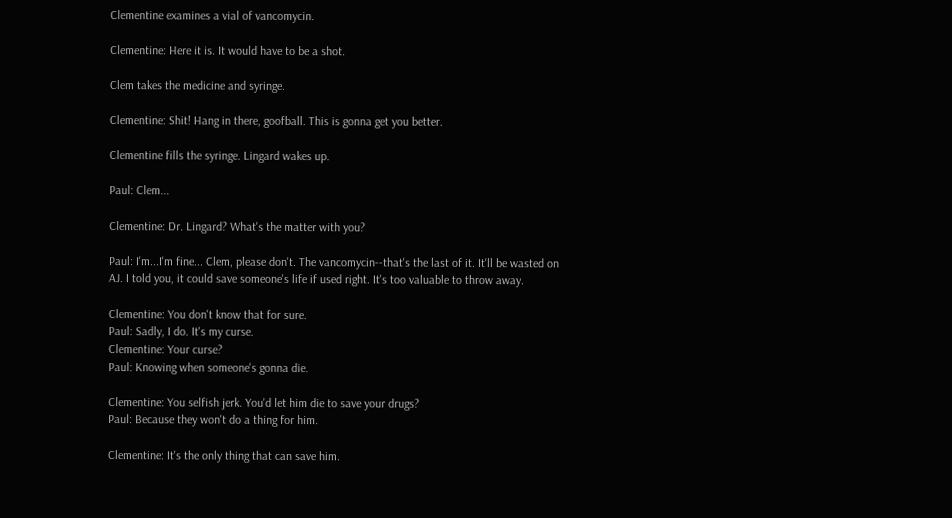Clementine examines a vial of vancomycin.

Clementine: Here it is. It would have to be a shot.

Clem takes the medicine and syringe.

Clementine: Shit! Hang in there, goofball. This is gonna get you better.

Clementine fills the syringe. Lingard wakes up.

Paul: Clem...

Clementine: Dr. Lingard? What's the matter with you?

Paul: I'm...I'm fine... Clem, please don't. The vancomycin--that's the last of it. It'll be wasted on AJ. I told you, it could save someone's life if used right. It's too valuable to throw away.

Clementine: You don't know that for sure.
Paul: Sadly, I do. It's my curse.
Clementine: Your curse?
Paul: Knowing when someone's gonna die.

Clementine: You selfish jerk. You'd let him die to save your drugs?
Paul: Because they won't do a thing for him.

Clementine: It's the only thing that can save him.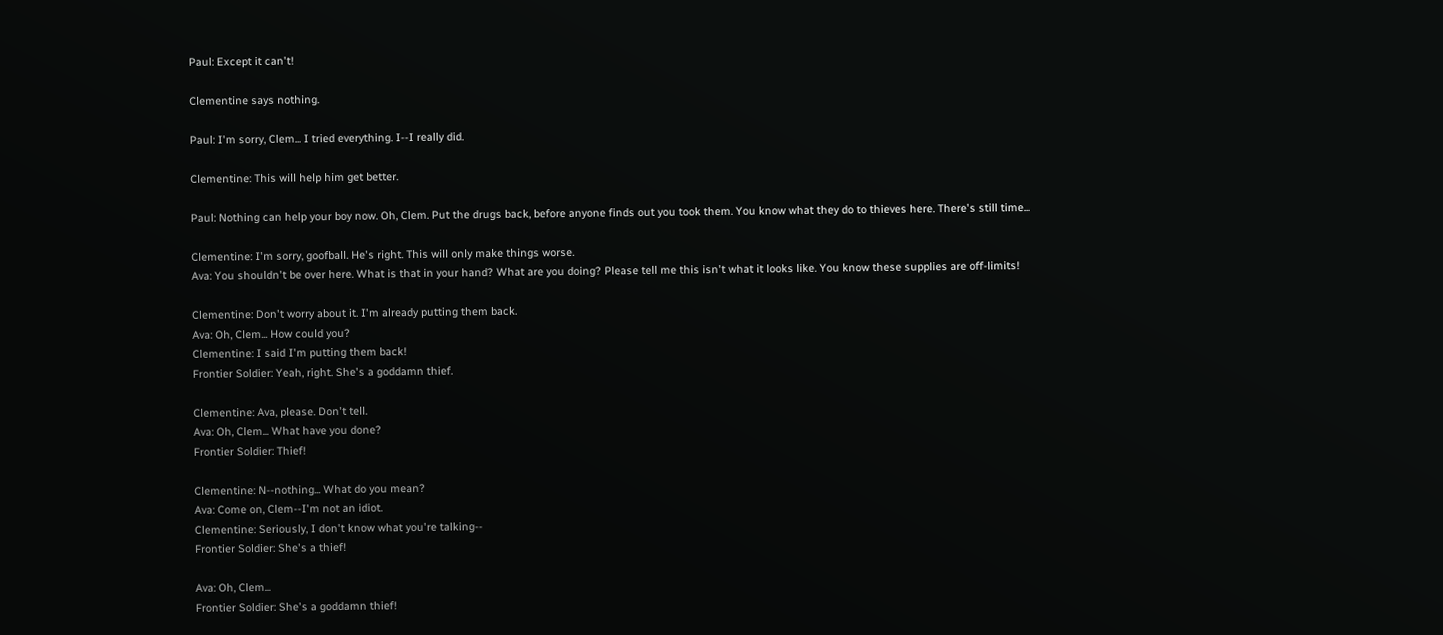Paul: Except it can't!

Clementine says nothing.

Paul: I'm sorry, Clem... I tried everything. I--I really did.

Clementine: This will help him get better.

Paul: Nothing can help your boy now. Oh, Clem. Put the drugs back, before anyone finds out you took them. You know what they do to thieves here. There's still time...

Clementine: I'm sorry, goofball. He's right. This will only make things worse.
Ava: You shouldn't be over here. What is that in your hand? What are you doing? Please tell me this isn't what it looks like. You know these supplies are off-limits!

Clementine: Don't worry about it. I'm already putting them back.
Ava: Oh, Clem... How could you?
Clementine: I said I'm putting them back!
Frontier Soldier: Yeah, right. She's a goddamn thief.

Clementine: Ava, please. Don't tell.
Ava: Oh, Clem... What have you done?
Frontier Soldier: Thief!

Clementine: N--nothing... What do you mean?
Ava: Come on, Clem--I'm not an idiot.
Clementine: Seriously, I don't know what you're talking--
Frontier Soldier: She's a thief!

Ava: Oh, Clem...
Frontier Soldier: She's a goddamn thief!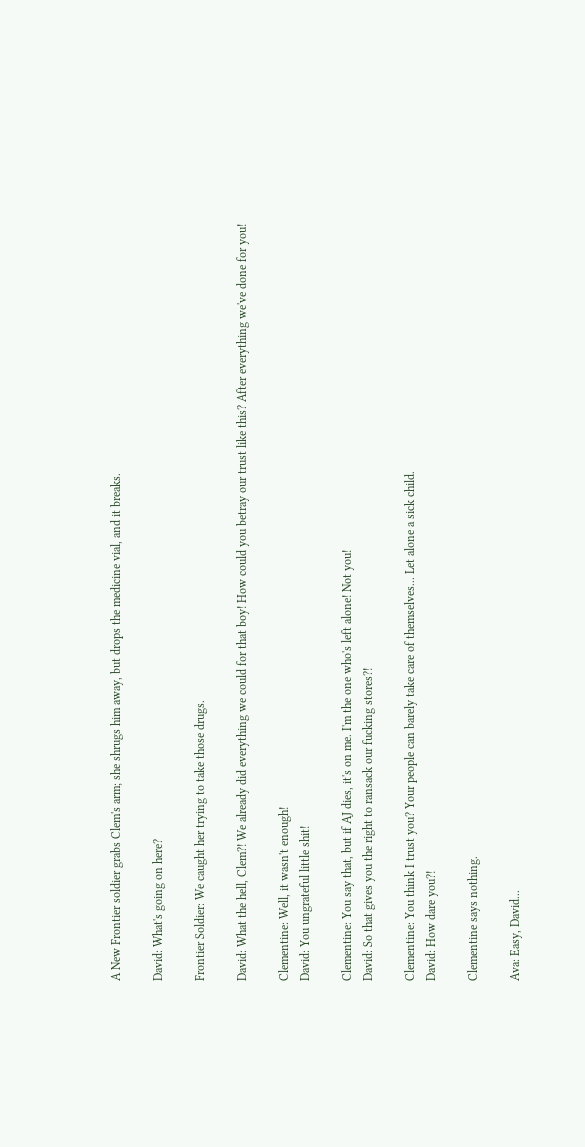A New Frontier soldier grabs Clem's arm; she shrugs him away, but drops the medicine vial, and it breaks.

David: What's going on here?

Frontier Soldier: We caught her trying to take those drugs.

David: What the hell, Clem?! We already did everything we could for that boy! How could you betray our trust like this? After everything we've done for you!

Clementine: Well, it wasn't enough!
David: You ungrateful little shit!

Clementine: You say that, but if AJ dies, it's on me. I'm the one who's left alone! Not you!
David: So that gives you the right to ransack our fucking stores?!

Clementine: You think I trust you? Your people can barely take care of themselves... Let alone a sick child.
David: How dare you?!

Clementine says nothing.

Ava: Easy, David...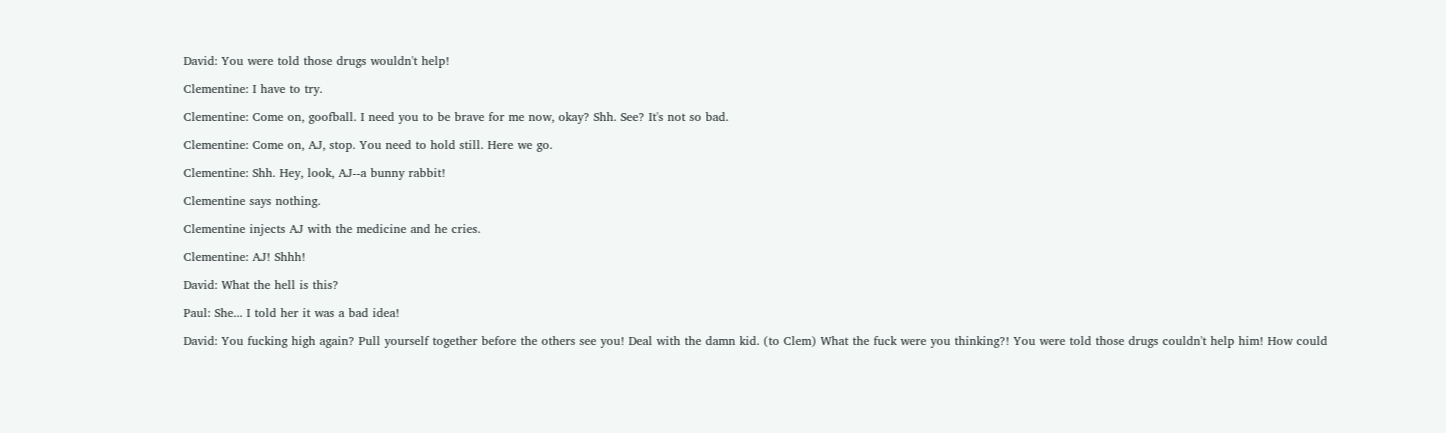David: You were told those drugs wouldn't help!

Clementine: I have to try.

Clementine: Come on, goofball. I need you to be brave for me now, okay? Shh. See? It's not so bad.

Clementine: Come on, AJ, stop. You need to hold still. Here we go.

Clementine: Shh. Hey, look, AJ--a bunny rabbit!

Clementine says nothing.

Clementine injects AJ with the medicine and he cries.

Clementine: AJ! Shhh!

David: What the hell is this?

Paul: She... I told her it was a bad idea!

David: You fucking high again? Pull yourself together before the others see you! Deal with the damn kid. (to Clem) What the fuck were you thinking?! You were told those drugs couldn't help him! How could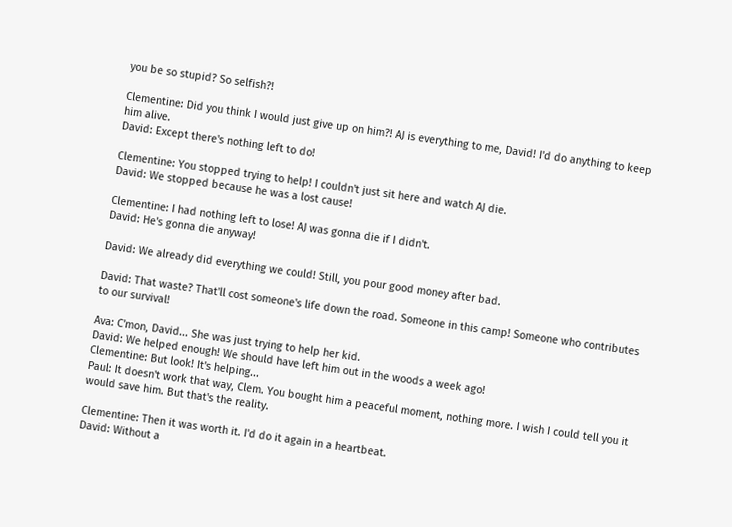you be so stupid? So selfish?!

Clementine: Did you think I would just give up on him?! AJ is everything to me, David! I'd do anything to keep him alive.
David: Except there's nothing left to do!

Clementine: You stopped trying to help! I couldn't just sit here and watch AJ die.
David: We stopped because he was a lost cause!

Clementine: I had nothing left to lose! AJ was gonna die if I didn't.
David: He's gonna die anyway!

David: We already did everything we could! Still, you pour good money after bad.

David: That waste? That'll cost someone's life down the road. Someone in this camp! Someone who contributes to our survival!

Ava: C'mon, David... She was just trying to help her kid.
David: We helped enough! We should have left him out in the woods a week ago!
Clementine: But look! It's helping...
Paul: It doesn't work that way, Clem. You bought him a peaceful moment, nothing more. I wish I could tell you it would save him. But that's the reality.

Clementine: Then it was worth it. I'd do it again in a heartbeat.
David: Without a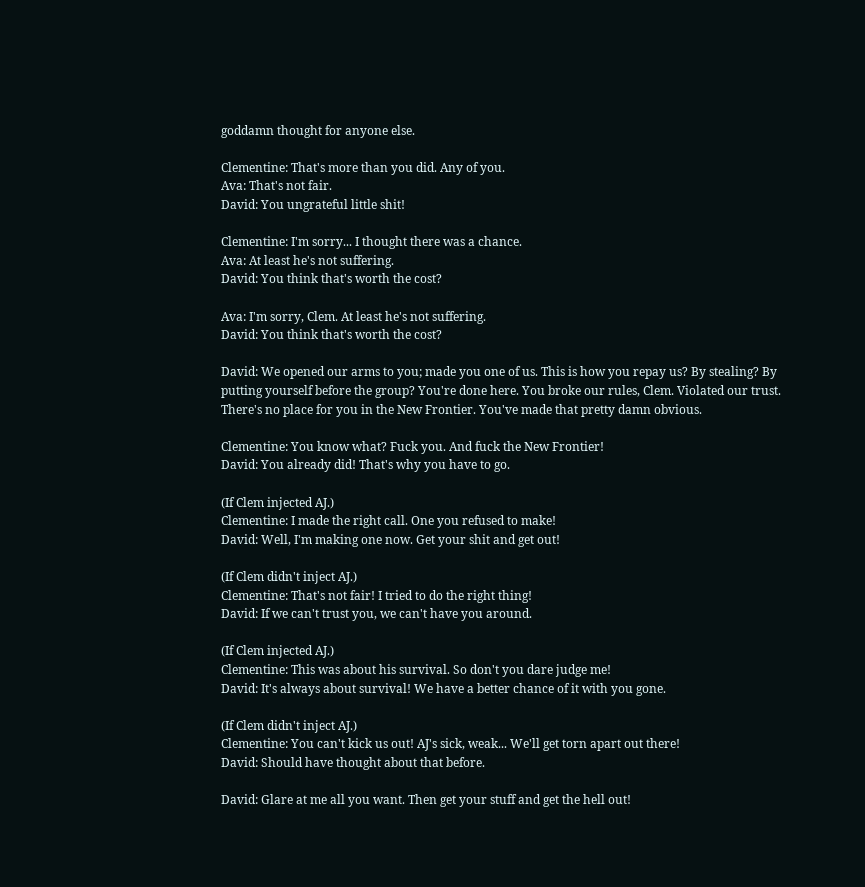goddamn thought for anyone else.

Clementine: That's more than you did. Any of you.
Ava: That's not fair.
David: You ungrateful little shit!

Clementine: I'm sorry... I thought there was a chance.
Ava: At least he's not suffering.
David: You think that's worth the cost?

Ava: I'm sorry, Clem. At least he's not suffering.
David: You think that's worth the cost?

David: We opened our arms to you; made you one of us. This is how you repay us? By stealing? By putting yourself before the group? You're done here. You broke our rules, Clem. Violated our trust. There's no place for you in the New Frontier. You've made that pretty damn obvious.

Clementine: You know what? Fuck you. And fuck the New Frontier!
David: You already did! That's why you have to go.

(If Clem injected AJ.)
Clementine: I made the right call. One you refused to make!
David: Well, I'm making one now. Get your shit and get out!

(If Clem didn't inject AJ.)
Clementine: That's not fair! I tried to do the right thing!
David: If we can't trust you, we can't have you around.

(If Clem injected AJ.)
Clementine: This was about his survival. So don't you dare judge me!
David: It's always about survival! We have a better chance of it with you gone.

(If Clem didn't inject AJ.)
Clementine: You can't kick us out! AJ's sick, weak... We'll get torn apart out there!
David: Should have thought about that before.

David: Glare at me all you want. Then get your stuff and get the hell out!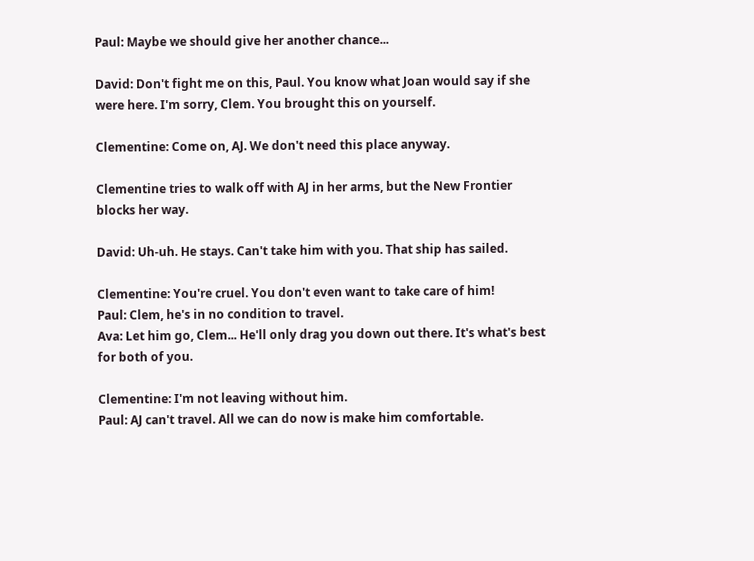Paul: Maybe we should give her another chance...

David: Don't fight me on this, Paul. You know what Joan would say if she were here. I'm sorry, Clem. You brought this on yourself.

Clementine: Come on, AJ. We don't need this place anyway.

Clementine tries to walk off with AJ in her arms, but the New Frontier blocks her way.

David: Uh-uh. He stays. Can't take him with you. That ship has sailed.

Clementine: You're cruel. You don't even want to take care of him!
Paul: Clem, he's in no condition to travel.
Ava: Let him go, Clem... He'll only drag you down out there. It's what's best for both of you.

Clementine: I'm not leaving without him.
Paul: AJ can't travel. All we can do now is make him comfortable.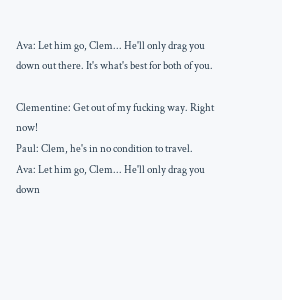Ava: Let him go, Clem... He'll only drag you down out there. It's what's best for both of you.

Clementine: Get out of my fucking way. Right now!
Paul: Clem, he's in no condition to travel.
Ava: Let him go, Clem... He'll only drag you down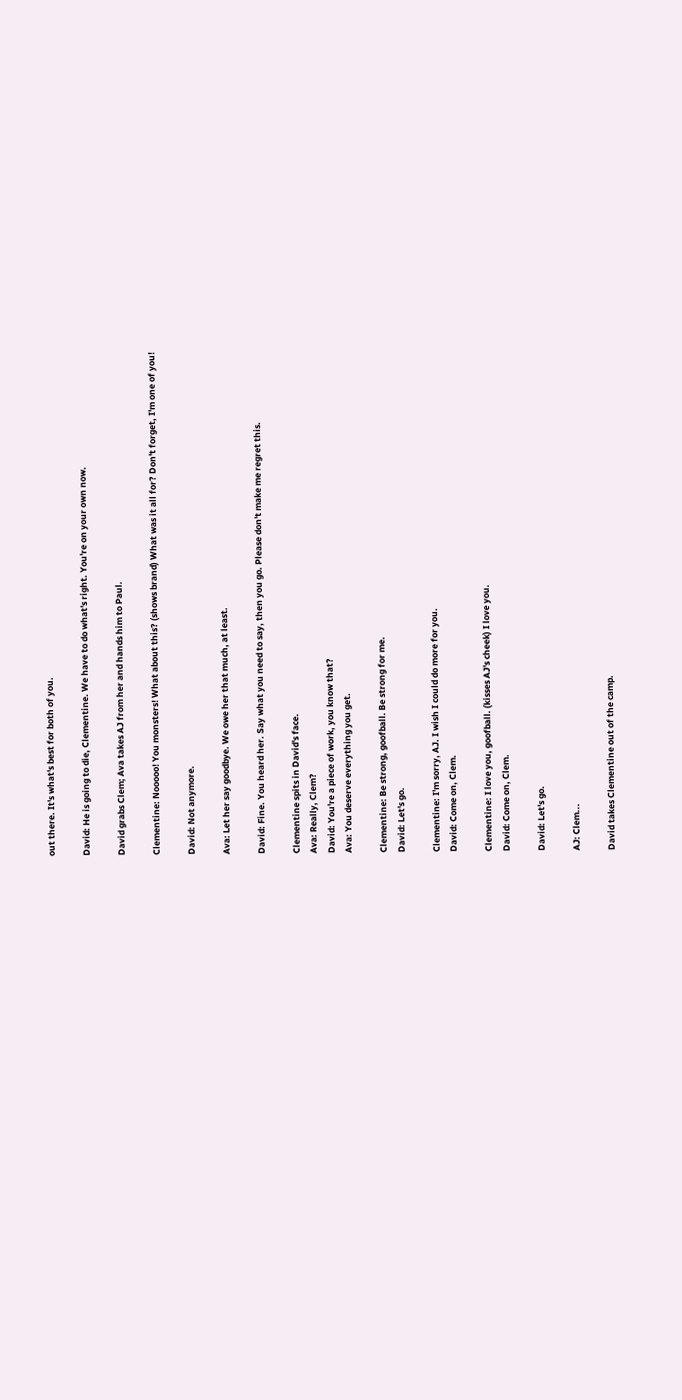out there. It's what's best for both of you.

David: He is going to die, Clementine. We have to do what's right. You're on your own now.

David grabs Clem; Ava takes AJ from her and hands him to Paul.

Clementine: Nooooo! You monsters! What about this? (shows brand) What was it all for? Don't forget, I'm one of you!

David: Not anymore.

Ava: Let her say goodbye. We owe her that much, at least.

David: Fine. You heard her. Say what you need to say, then you go. Please don't make me regret this.

Clementine spits in David's face.
Ava: Really, Clem?
David: You're a piece of work, you know that?
Ava: You deserve everything you get.

Clementine: Be strong, goofball. Be strong for me.
David: Let's go.

Clementine: I'm sorry, AJ. I wish I could do more for you.
David: Come on, Clem.

Clementine: I love you, goofball. (kisses AJ's cheek) I love you.
David: Come on, Clem.

David: Let's go.

AJ: Clem...

David takes Clementine out of the camp.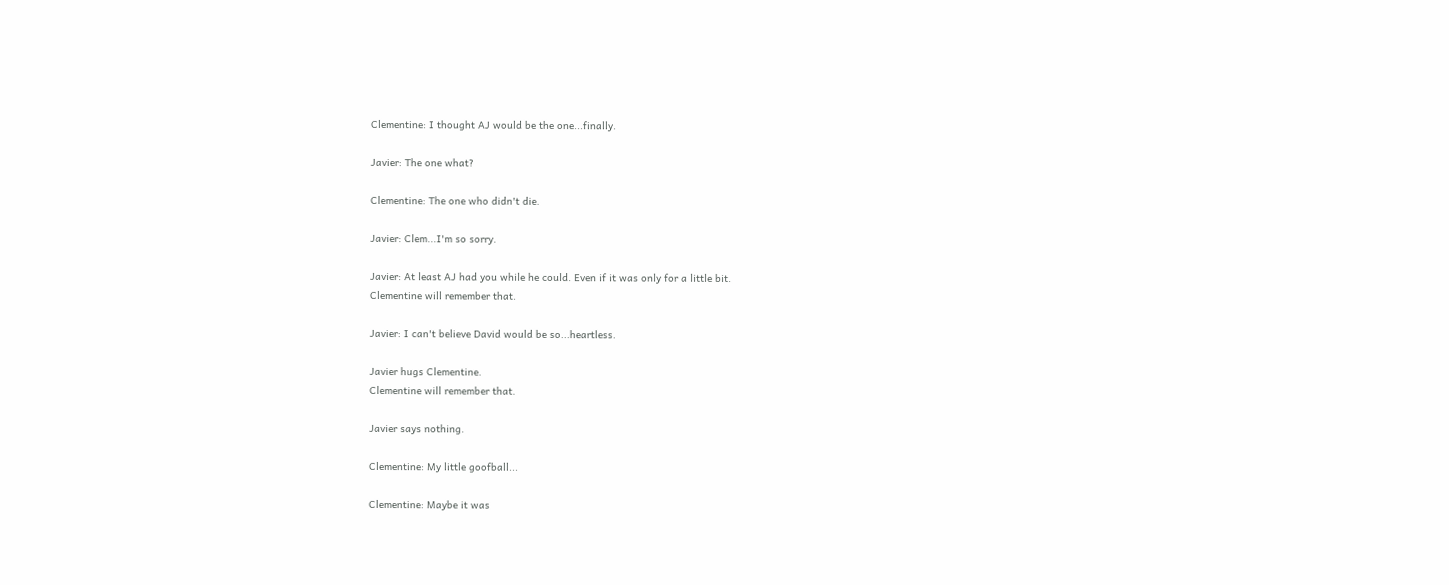Clementine: I thought AJ would be the one...finally.

Javier: The one what?

Clementine: The one who didn't die.

Javier: Clem...I'm so sorry.

Javier: At least AJ had you while he could. Even if it was only for a little bit.
Clementine will remember that.

Javier: I can't believe David would be so...heartless.

Javier hugs Clementine.
Clementine will remember that.

Javier says nothing.

Clementine: My little goofball...

Clementine: Maybe it was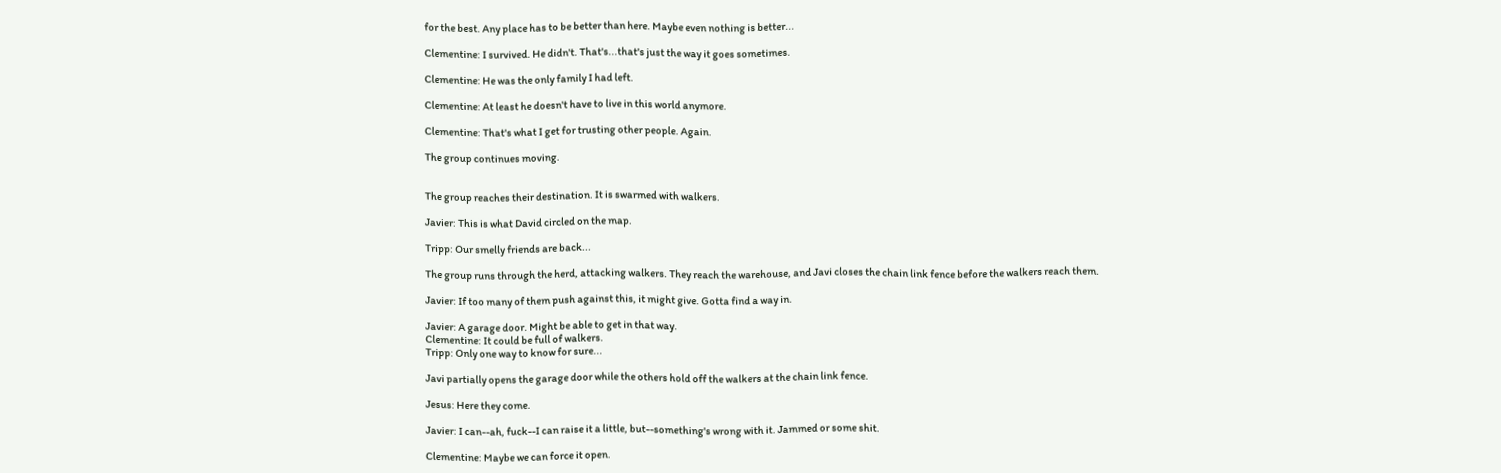for the best. Any place has to be better than here. Maybe even nothing is better...

Clementine: I survived. He didn't. That's...that's just the way it goes sometimes.

Clementine: He was the only family I had left.

Clementine: At least he doesn't have to live in this world anymore.

Clementine: That's what I get for trusting other people. Again.

The group continues moving.


The group reaches their destination. It is swarmed with walkers.

Javier: This is what David circled on the map.

Tripp: Our smelly friends are back...

The group runs through the herd, attacking walkers. They reach the warehouse, and Javi closes the chain link fence before the walkers reach them.

Javier: If too many of them push against this, it might give. Gotta find a way in.

Javier: A garage door. Might be able to get in that way.
Clementine: It could be full of walkers.
Tripp: Only one way to know for sure...

Javi partially opens the garage door while the others hold off the walkers at the chain link fence.

Jesus: Here they come.

Javier: I can--ah, fuck--I can raise it a little, but--something's wrong with it. Jammed or some shit.

Clementine: Maybe we can force it open.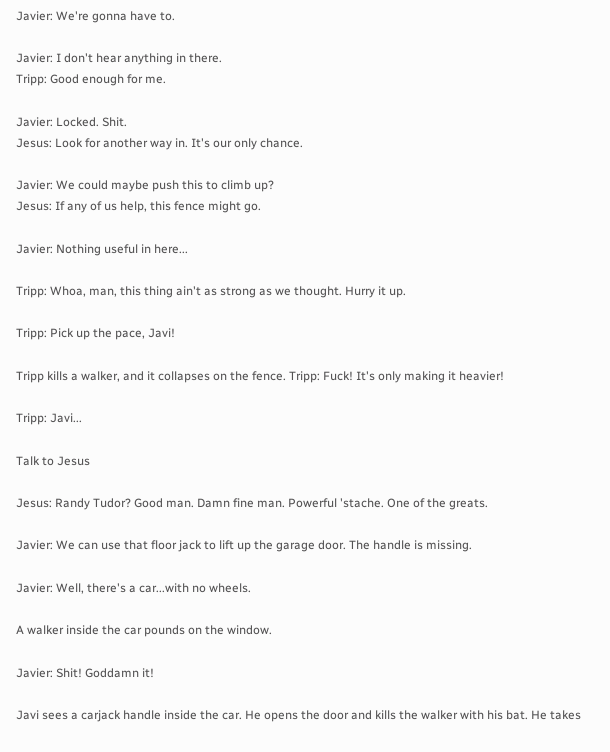Javier: We're gonna have to.

Javier: I don't hear anything in there.
Tripp: Good enough for me.

Javier: Locked. Shit.
Jesus: Look for another way in. It's our only chance.

Javier: We could maybe push this to climb up?
Jesus: If any of us help, this fence might go.

Javier: Nothing useful in here...

Tripp: Whoa, man, this thing ain't as strong as we thought. Hurry it up.

Tripp: Pick up the pace, Javi!

Tripp kills a walker, and it collapses on the fence. Tripp: Fuck! It's only making it heavier!

Tripp: Javi...

Talk to Jesus

Jesus: Randy Tudor? Good man. Damn fine man. Powerful 'stache. One of the greats.

Javier: We can use that floor jack to lift up the garage door. The handle is missing.

Javier: Well, there's a car...with no wheels.

A walker inside the car pounds on the window.

Javier: Shit! Goddamn it!

Javi sees a carjack handle inside the car. He opens the door and kills the walker with his bat. He takes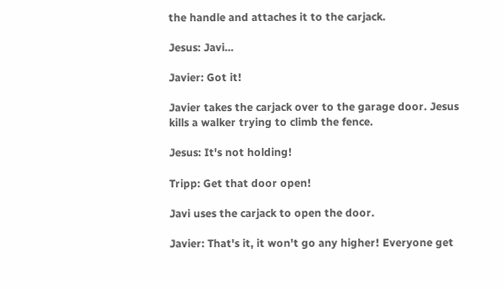the handle and attaches it to the carjack.

Jesus: Javi...

Javier: Got it!

Javier takes the carjack over to the garage door. Jesus kills a walker trying to climb the fence.

Jesus: It's not holding!

Tripp: Get that door open!

Javi uses the carjack to open the door.

Javier: That's it, it won't go any higher! Everyone get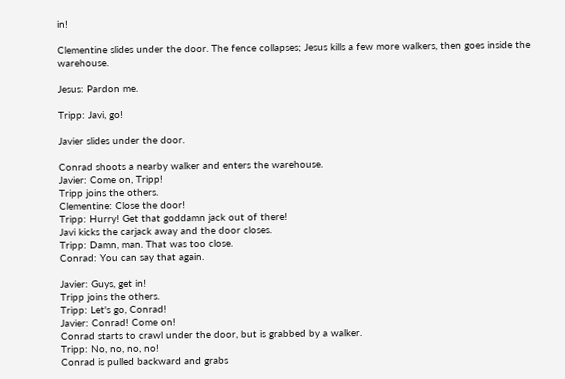in!

Clementine slides under the door. The fence collapses; Jesus kills a few more walkers, then goes inside the warehouse.

Jesus: Pardon me.

Tripp: Javi, go!

Javier slides under the door.

Conrad shoots a nearby walker and enters the warehouse.
Javier: Come on, Tripp!
Tripp joins the others.
Clementine: Close the door!
Tripp: Hurry! Get that goddamn jack out of there!
Javi kicks the carjack away and the door closes.
Tripp: Damn, man. That was too close.
Conrad: You can say that again.

Javier: Guys, get in!
Tripp joins the others.
Tripp: Let's go, Conrad!
Javier: Conrad! Come on!
Conrad starts to crawl under the door, but is grabbed by a walker.
Tripp: No, no, no, no!
Conrad is pulled backward and grabs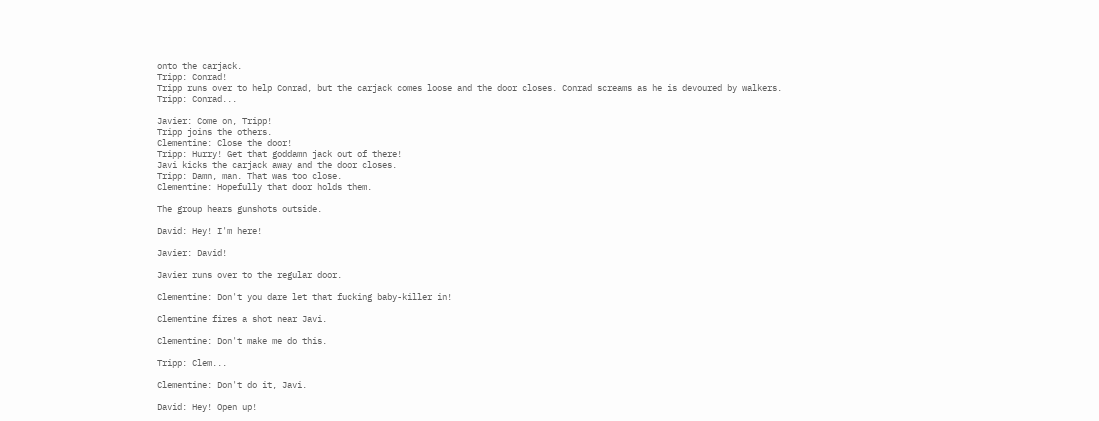onto the carjack.
Tripp: Conrad!
Tripp runs over to help Conrad, but the carjack comes loose and the door closes. Conrad screams as he is devoured by walkers.
Tripp: Conrad...

Javier: Come on, Tripp!
Tripp joins the others.
Clementine: Close the door!
Tripp: Hurry! Get that goddamn jack out of there!
Javi kicks the carjack away and the door closes.
Tripp: Damn, man. That was too close.
Clementine: Hopefully that door holds them.

The group hears gunshots outside.

David: Hey! I'm here!

Javier: David!

Javier runs over to the regular door.

Clementine: Don't you dare let that fucking baby-killer in!

Clementine fires a shot near Javi.

Clementine: Don't make me do this.

Tripp: Clem...

Clementine: Don't do it, Javi.

David: Hey! Open up!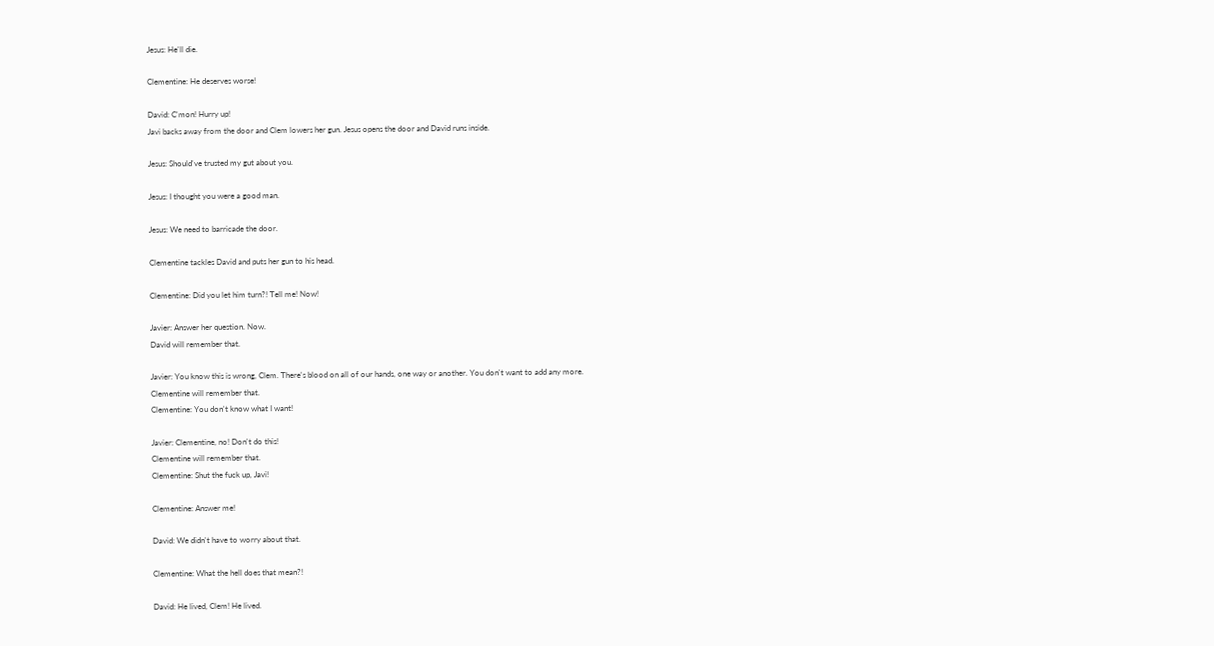Jesus: He'll die.

Clementine: He deserves worse!

David: C'mon! Hurry up!
Javi backs away from the door and Clem lowers her gun. Jesus opens the door and David runs inside.

Jesus: Should've trusted my gut about you.

Jesus: I thought you were a good man.

Jesus: We need to barricade the door.

Clementine tackles David and puts her gun to his head.

Clementine: Did you let him turn?! Tell me! Now!

Javier: Answer her question. Now.
David will remember that.

Javier: You know this is wrong, Clem. There's blood on all of our hands, one way or another. You don't want to add any more.
Clementine will remember that.
Clementine: You don't know what I want!

Javier: Clementine, no! Don't do this!
Clementine will remember that.
Clementine: Shut the fuck up, Javi!

Clementine: Answer me!

David: We didn't have to worry about that.

Clementine: What the hell does that mean?!

David: He lived, Clem! He lived.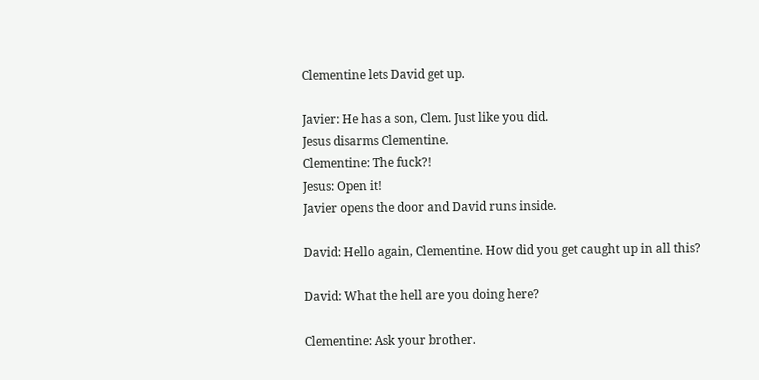Clementine lets David get up.

Javier: He has a son, Clem. Just like you did.
Jesus disarms Clementine.
Clementine: The fuck?!
Jesus: Open it!
Javier opens the door and David runs inside.

David: Hello again, Clementine. How did you get caught up in all this?

David: What the hell are you doing here?

Clementine: Ask your brother.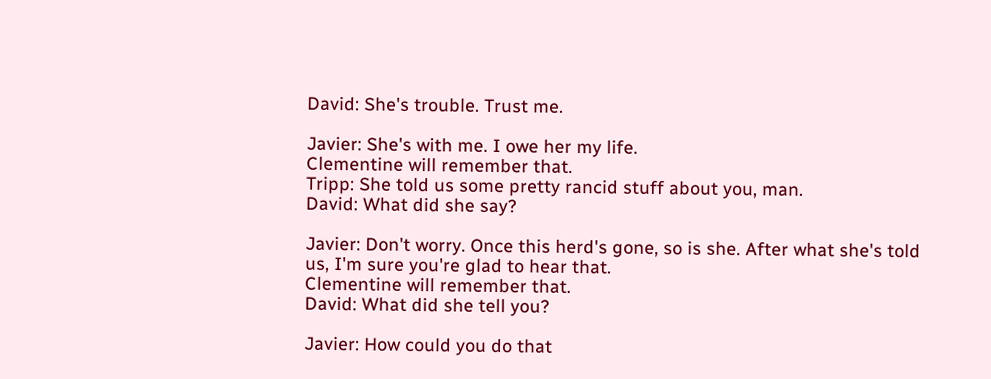David: She's trouble. Trust me.

Javier: She's with me. I owe her my life.
Clementine will remember that.
Tripp: She told us some pretty rancid stuff about you, man.
David: What did she say?

Javier: Don't worry. Once this herd's gone, so is she. After what she's told us, I'm sure you're glad to hear that.
Clementine will remember that.
David: What did she tell you?

Javier: How could you do that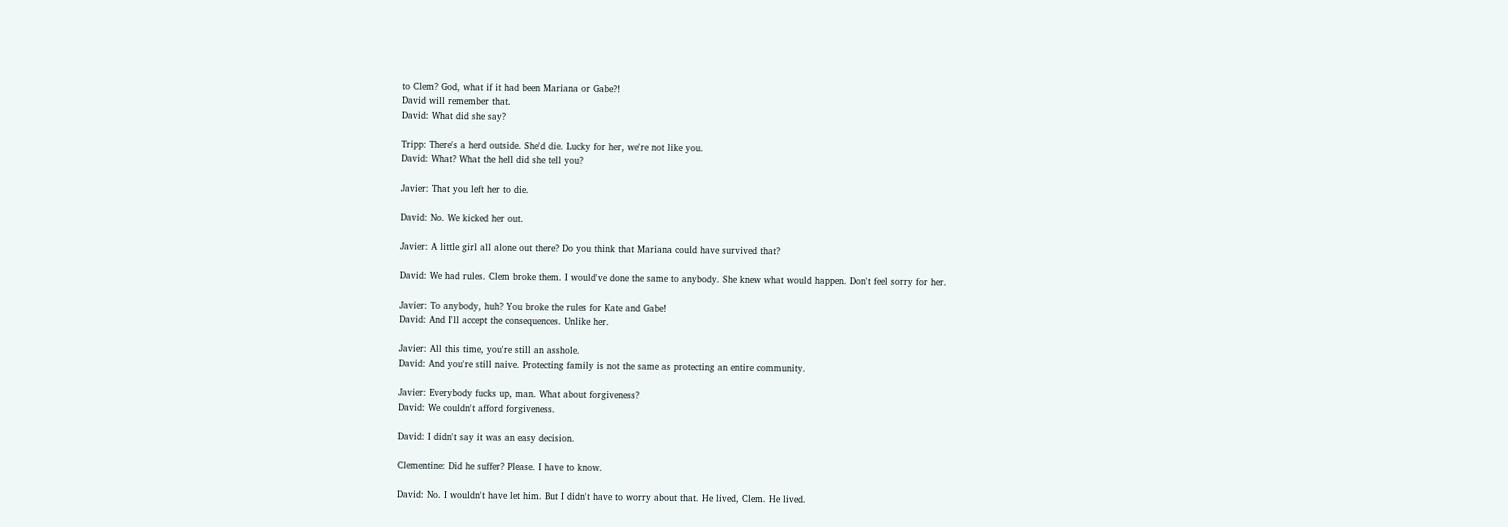to Clem? God, what if it had been Mariana or Gabe?!
David will remember that.
David: What did she say?

Tripp: There's a herd outside. She'd die. Lucky for her, we're not like you.
David: What? What the hell did she tell you?

Javier: That you left her to die.

David: No. We kicked her out.

Javier: A little girl all alone out there? Do you think that Mariana could have survived that?

David: We had rules. Clem broke them. I would've done the same to anybody. She knew what would happen. Don't feel sorry for her.

Javier: To anybody, huh? You broke the rules for Kate and Gabe!
David: And I'll accept the consequences. Unlike her.

Javier: All this time, you're still an asshole.
David: And you're still naive. Protecting family is not the same as protecting an entire community.

Javier: Everybody fucks up, man. What about forgiveness?
David: We couldn't afford forgiveness.

David: I didn't say it was an easy decision.

Clementine: Did he suffer? Please. I have to know.

David: No. I wouldn't have let him. But I didn't have to worry about that. He lived, Clem. He lived.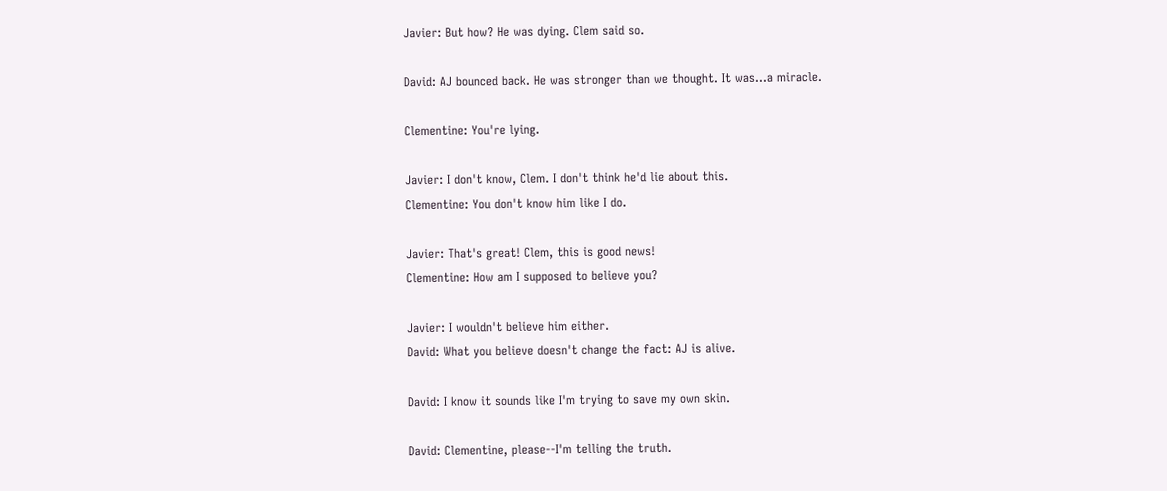Javier: But how? He was dying. Clem said so.

David: AJ bounced back. He was stronger than we thought. It was...a miracle.

Clementine: You're lying.

Javier: I don't know, Clem. I don't think he'd lie about this.
Clementine: You don't know him like I do.

Javier: That's great! Clem, this is good news!
Clementine: How am I supposed to believe you?

Javier: I wouldn't believe him either.
David: What you believe doesn't change the fact: AJ is alive.

David: I know it sounds like I'm trying to save my own skin.

David: Clementine, please--I'm telling the truth.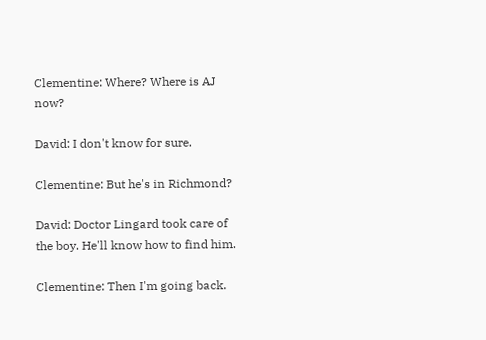Clementine: Where? Where is AJ now?

David: I don't know for sure.

Clementine: But he's in Richmond?

David: Doctor Lingard took care of the boy. He'll know how to find him.

Clementine: Then I'm going back.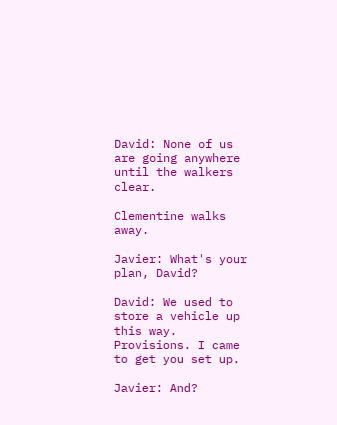David: None of us are going anywhere until the walkers clear.

Clementine walks away.

Javier: What's your plan, David?

David: We used to store a vehicle up this way. Provisions. I came to get you set up.

Javier: And?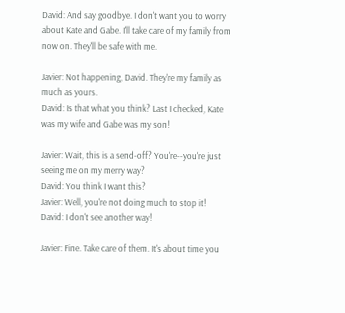David: And say goodbye. I don't want you to worry about Kate and Gabe. I'll take care of my family from now on. They'll be safe with me.

Javier: Not happening, David. They're my family as much as yours.
David: Is that what you think? Last I checked, Kate was my wife and Gabe was my son!

Javier: Wait, this is a send-off? You're--you're just seeing me on my merry way?
David: You think I want this?
Javier: Well, you're not doing much to stop it!
David: I don't see another way!

Javier: Fine. Take care of them. It's about time you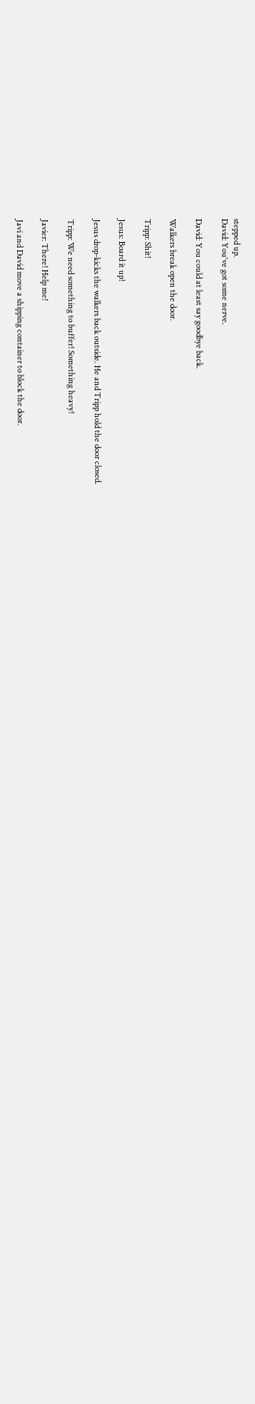stepped up.
David: You've got some nerve.

David: You could at least say goodbye back.

Walkers break open the door.

Tripp: Shit!

Jesus: Board it up!

Jesus drop-kicks the walkers back outside. He and Tripp hold the door closed.

Tripp: We need something to buffer! Something heavy!

Javier: There! Help me!

Javi and David move a shipping container to block the door.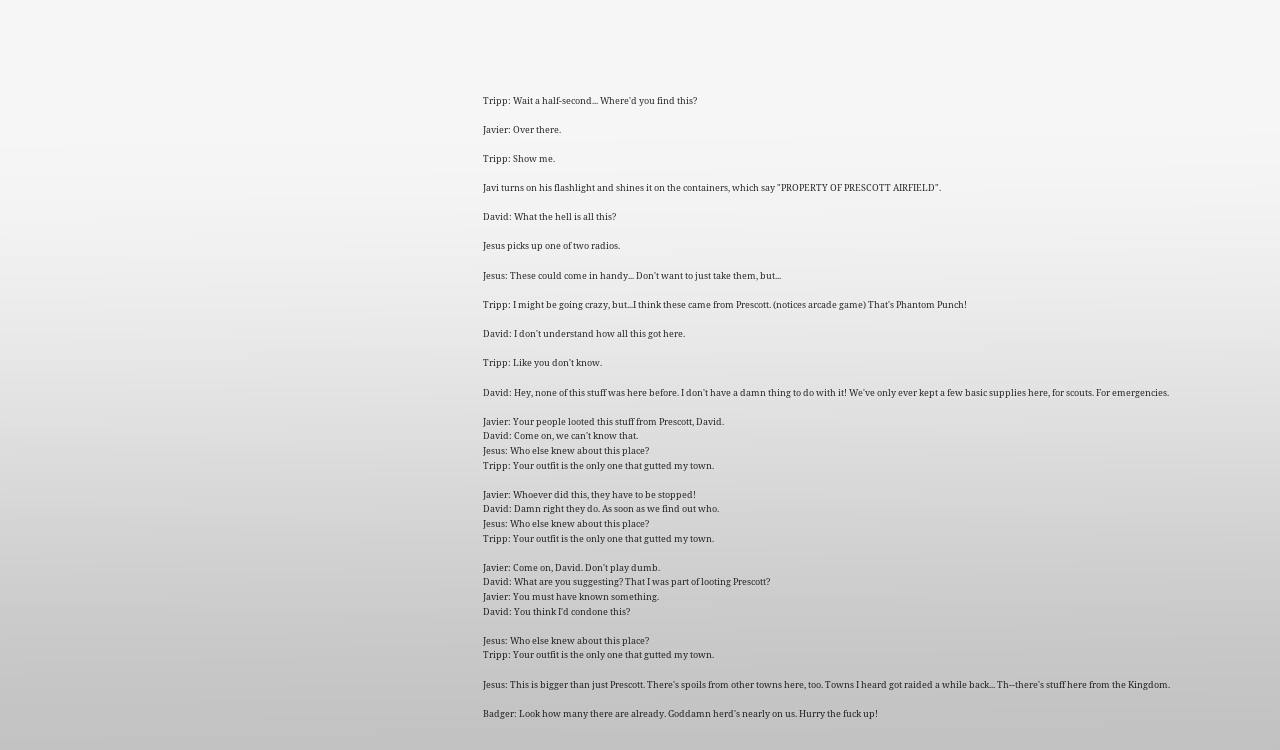Tripp: Wait a half-second... Where'd you find this?

Javier: Over there.

Tripp: Show me.

Javi turns on his flashlight and shines it on the containers, which say "PROPERTY OF PRESCOTT AIRFIELD".

David: What the hell is all this?

Jesus picks up one of two radios.

Jesus: These could come in handy... Don't want to just take them, but...

Tripp: I might be going crazy, but...I think these came from Prescott. (notices arcade game) That's Phantom Punch!

David: I don't understand how all this got here.

Tripp: Like you don't know.

David: Hey, none of this stuff was here before. I don't have a damn thing to do with it! We've only ever kept a few basic supplies here, for scouts. For emergencies.

Javier: Your people looted this stuff from Prescott, David.
David: Come on, we can't know that.
Jesus: Who else knew about this place?
Tripp: Your outfit is the only one that gutted my town.

Javier: Whoever did this, they have to be stopped!
David: Damn right they do. As soon as we find out who.
Jesus: Who else knew about this place?
Tripp: Your outfit is the only one that gutted my town.

Javier: Come on, David. Don't play dumb.
David: What are you suggesting? That I was part of looting Prescott?
Javier: You must have known something.
David: You think I'd condone this?

Jesus: Who else knew about this place?
Tripp: Your outfit is the only one that gutted my town.

Jesus: This is bigger than just Prescott. There's spoils from other towns here, too. Towns I heard got raided a while back... Th--there's stuff here from the Kingdom.

Badger: Look how many there are already. Goddamn herd's nearly on us. Hurry the fuck up!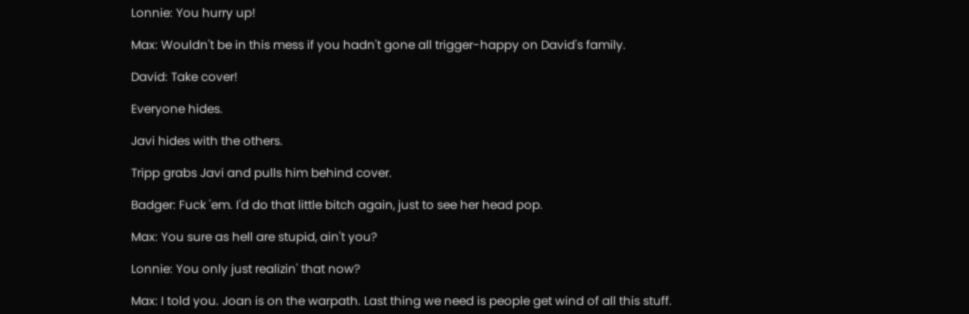Lonnie: You hurry up!

Max: Wouldn't be in this mess if you hadn't gone all trigger-happy on David's family.

David: Take cover!

Everyone hides.

Javi hides with the others.

Tripp grabs Javi and pulls him behind cover.

Badger: Fuck 'em. I'd do that little bitch again, just to see her head pop.

Max: You sure as hell are stupid, ain't you?

Lonnie: You only just realizin' that now?

Max: I told you. Joan is on the warpath. Last thing we need is people get wind of all this stuff.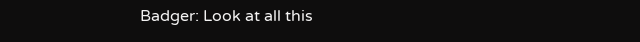Badger: Look at all this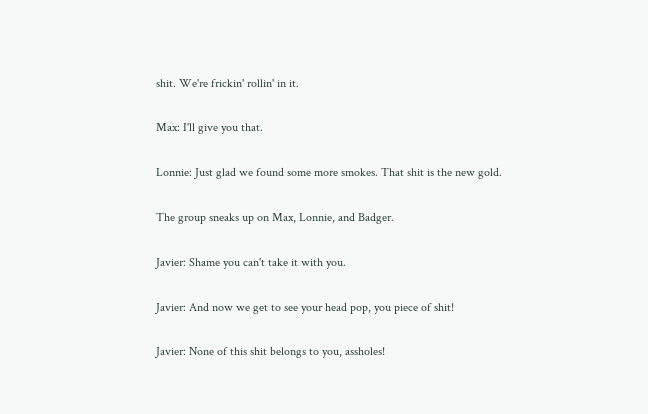shit. We're frickin' rollin' in it.

Max: I'll give you that.

Lonnie: Just glad we found some more smokes. That shit is the new gold.

The group sneaks up on Max, Lonnie, and Badger.

Javier: Shame you can't take it with you.

Javier: And now we get to see your head pop, you piece of shit!

Javier: None of this shit belongs to you, assholes!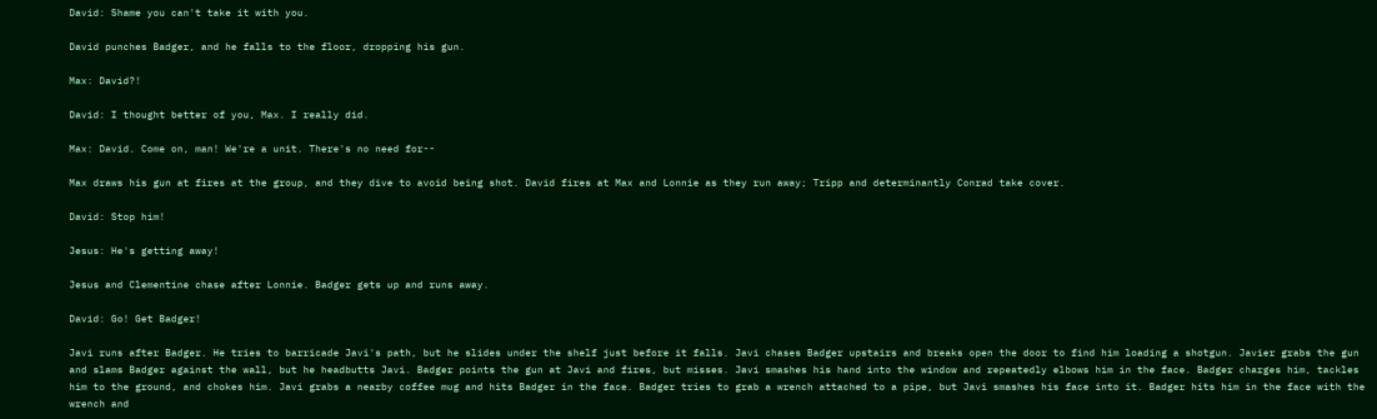David: Shame you can't take it with you.

David punches Badger, and he falls to the floor, dropping his gun.

Max: David?!

David: I thought better of you, Max. I really did.

Max: David. Come on, man! We're a unit. There's no need for--

Max draws his gun at fires at the group, and they dive to avoid being shot. David fires at Max and Lonnie as they run away; Tripp and determinantly Conrad take cover.

David: Stop him!

Jesus: He's getting away!

Jesus and Clementine chase after Lonnie. Badger gets up and runs away.

David: Go! Get Badger!

Javi runs after Badger. He tries to barricade Javi's path, but he slides under the shelf just before it falls. Javi chases Badger upstairs and breaks open the door to find him loading a shotgun. Javier grabs the gun and slams Badger against the wall, but he headbutts Javi. Badger points the gun at Javi and fires, but misses. Javi smashes his hand into the window and repeatedly elbows him in the face. Badger charges him, tackles him to the ground, and chokes him. Javi grabs a nearby coffee mug and hits Badger in the face. Badger tries to grab a wrench attached to a pipe, but Javi smashes his face into it. Badger hits him in the face with the wrench and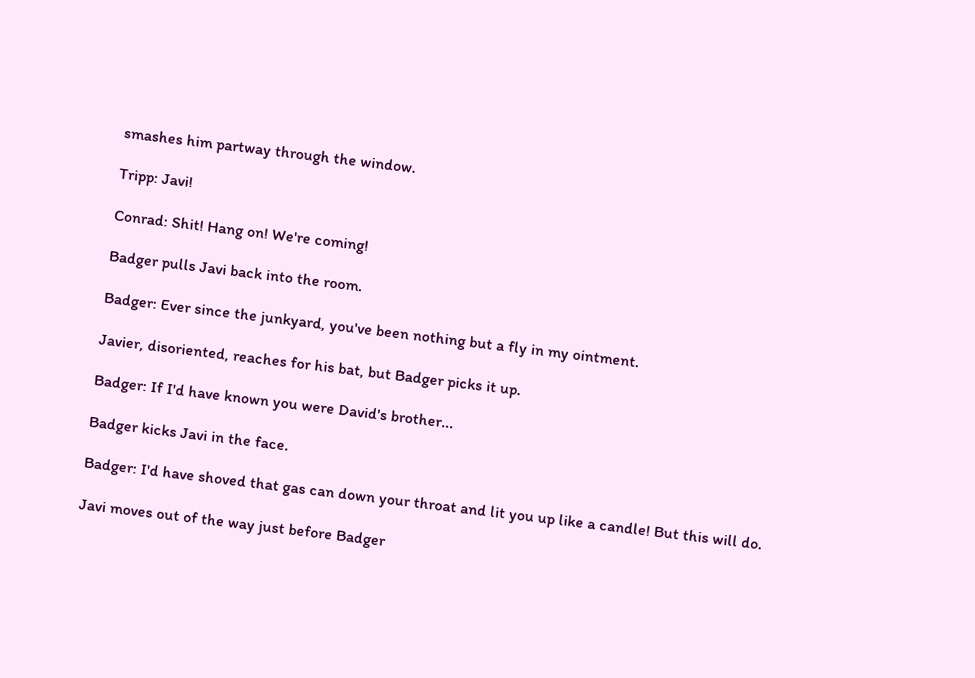smashes him partway through the window.

Tripp: Javi!

Conrad: Shit! Hang on! We're coming!

Badger pulls Javi back into the room.

Badger: Ever since the junkyard, you've been nothing but a fly in my ointment.

Javier, disoriented, reaches for his bat, but Badger picks it up.

Badger: If I'd have known you were David's brother...

Badger kicks Javi in the face.

Badger: I'd have shoved that gas can down your throat and lit you up like a candle! But this will do.

Javi moves out of the way just before Badger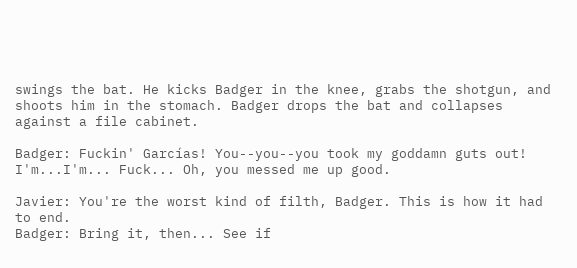swings the bat. He kicks Badger in the knee, grabs the shotgun, and shoots him in the stomach. Badger drops the bat and collapses against a file cabinet.

Badger: Fuckin' Garcías! You--you--you took my goddamn guts out! I'm...I'm... Fuck... Oh, you messed me up good.

Javier: You're the worst kind of filth, Badger. This is how it had to end.
Badger: Bring it, then... See if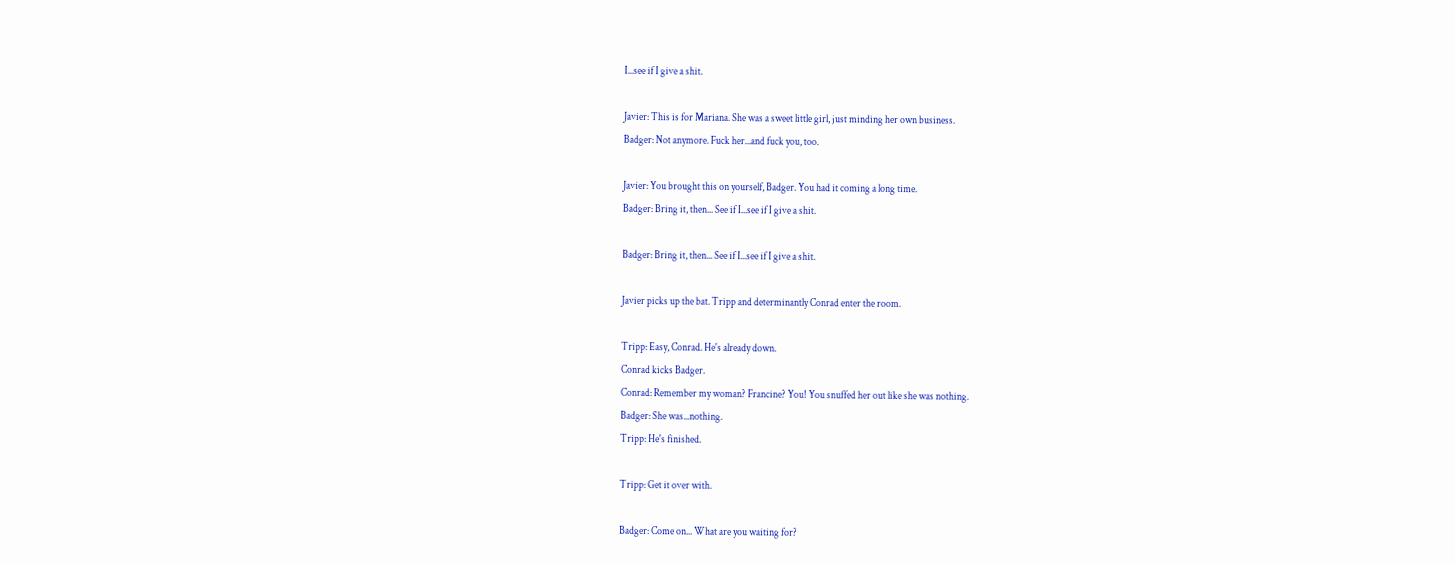I...see if I give a shit.

Javier: This is for Mariana. She was a sweet little girl, just minding her own business.
Badger: Not anymore. Fuck her...and fuck you, too.

Javier: You brought this on yourself, Badger. You had it coming a long time.
Badger: Bring it, then... See if I...see if I give a shit.

Badger: Bring it, then... See if I...see if I give a shit.

Javier picks up the bat. Tripp and determinantly Conrad enter the room.

Tripp: Easy, Conrad. He's already down.
Conrad kicks Badger.
Conrad: Remember my woman? Francine? You! You snuffed her out like she was nothing.
Badger: She was...nothing.
Tripp: He's finished.

Tripp: Get it over with.

Badger: Come on... What are you waiting for?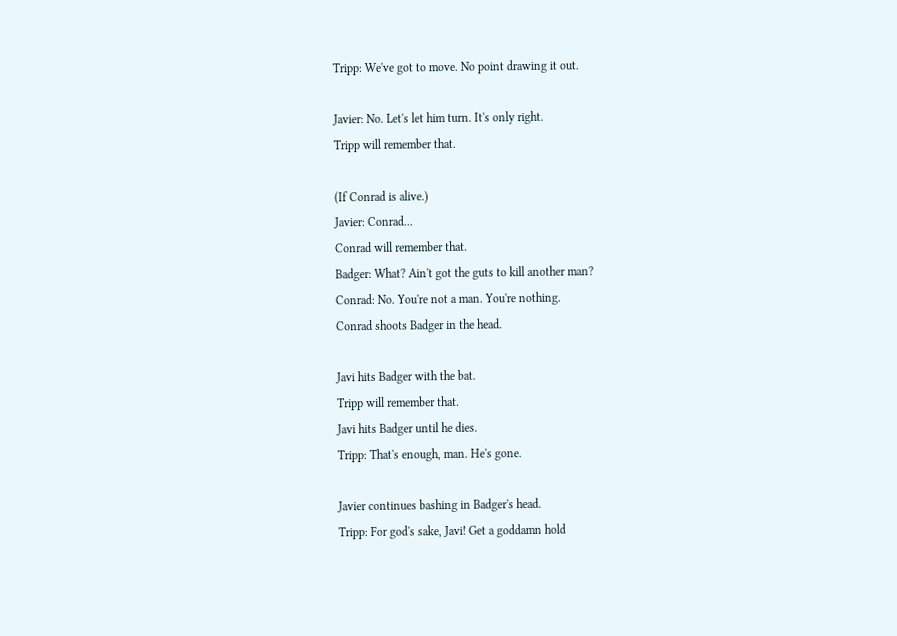Tripp: We've got to move. No point drawing it out.

Javier: No. Let's let him turn. It's only right.
Tripp will remember that.

(If Conrad is alive.)
Javier: Conrad...
Conrad will remember that.
Badger: What? Ain't got the guts to kill another man?
Conrad: No. You're not a man. You're nothing.
Conrad shoots Badger in the head.

Javi hits Badger with the bat.
Tripp will remember that.
Javi hits Badger until he dies.
Tripp: That's enough, man. He's gone.

Javier continues bashing in Badger's head.
Tripp: For god's sake, Javi! Get a goddamn hold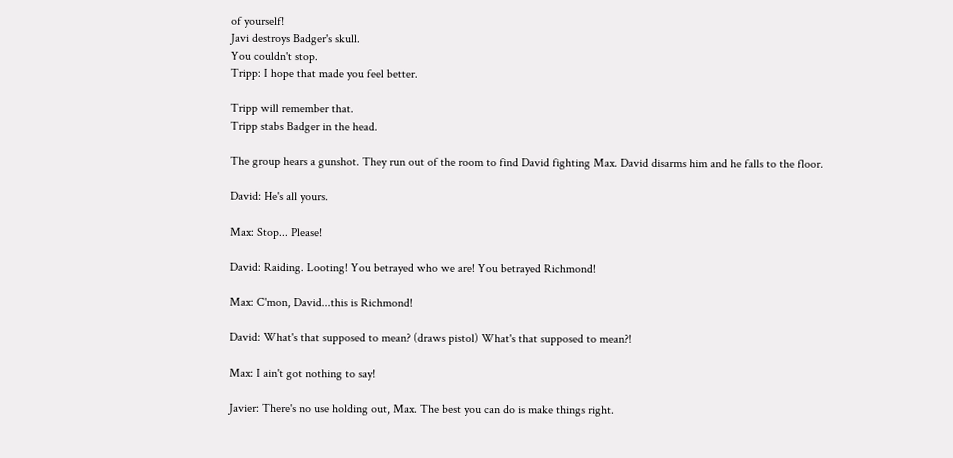of yourself!
Javi destroys Badger's skull.
You couldn't stop.
Tripp: I hope that made you feel better.

Tripp will remember that.
Tripp stabs Badger in the head.

The group hears a gunshot. They run out of the room to find David fighting Max. David disarms him and he falls to the floor.

David: He's all yours.

Max: Stop... Please!

David: Raiding. Looting! You betrayed who we are! You betrayed Richmond!

Max: C'mon, David...this is Richmond!

David: What's that supposed to mean? (draws pistol) What's that supposed to mean?!

Max: I ain't got nothing to say!

Javier: There's no use holding out, Max. The best you can do is make things right.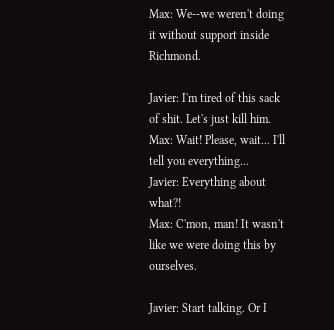Max: We--we weren't doing it without support inside Richmond.

Javier: I'm tired of this sack of shit. Let's just kill him.
Max: Wait! Please, wait... I'll tell you everything...
Javier: Everything about what?!
Max: C'mon, man! It wasn't like we were doing this by ourselves.

Javier: Start talking. Or I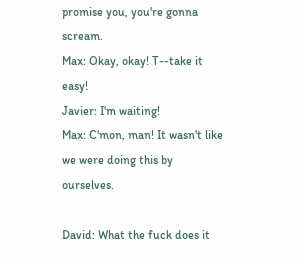promise you, you're gonna scream.
Max: Okay, okay! T--take it easy!
Javier: I'm waiting!
Max: C'mon, man! It wasn't like we were doing this by ourselves.

David: What the fuck does it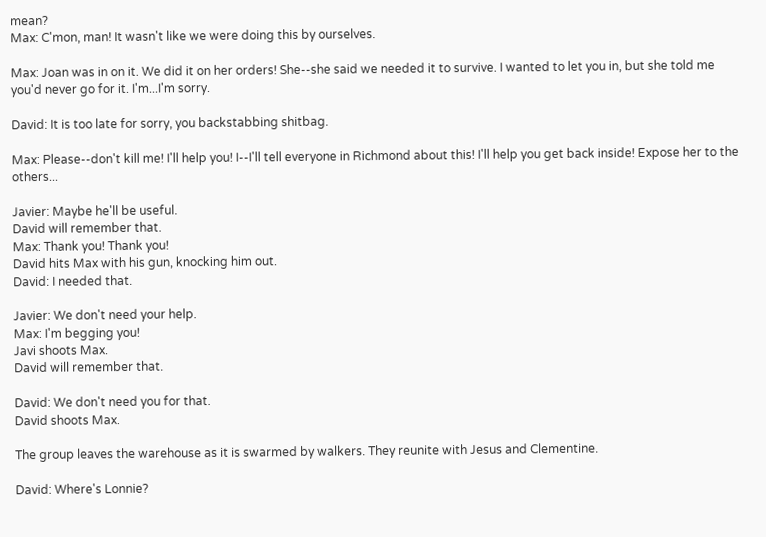mean?
Max: C'mon, man! It wasn't like we were doing this by ourselves.

Max: Joan was in on it. We did it on her orders! She--she said we needed it to survive. I wanted to let you in, but she told me you'd never go for it. I'm...I'm sorry.

David: It is too late for sorry, you backstabbing shitbag.

Max: Please--don't kill me! I'll help you! I--I'll tell everyone in Richmond about this! I'll help you get back inside! Expose her to the others...

Javier: Maybe he'll be useful.
David will remember that.
Max: Thank you! Thank you!
David hits Max with his gun, knocking him out.
David: I needed that.

Javier: We don't need your help.
Max: I'm begging you!
Javi shoots Max.
David will remember that.

David: We don't need you for that.
David shoots Max.

The group leaves the warehouse as it is swarmed by walkers. They reunite with Jesus and Clementine.

David: Where's Lonnie?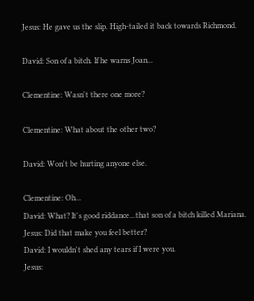Jesus: He gave us the slip. High-tailed it back towards Richmond.

David: Son of a bitch. If he warns Joan...

Clementine: Wasn't there one more?

Clementine: What about the other two?

David: Won't be hurting anyone else.

Clementine: Oh...
David: What? It's good riddance...that son of a bitch killed Mariana.
Jesus: Did that make you feel better?
David: I wouldn't shed any tears if I were you.
Jesus: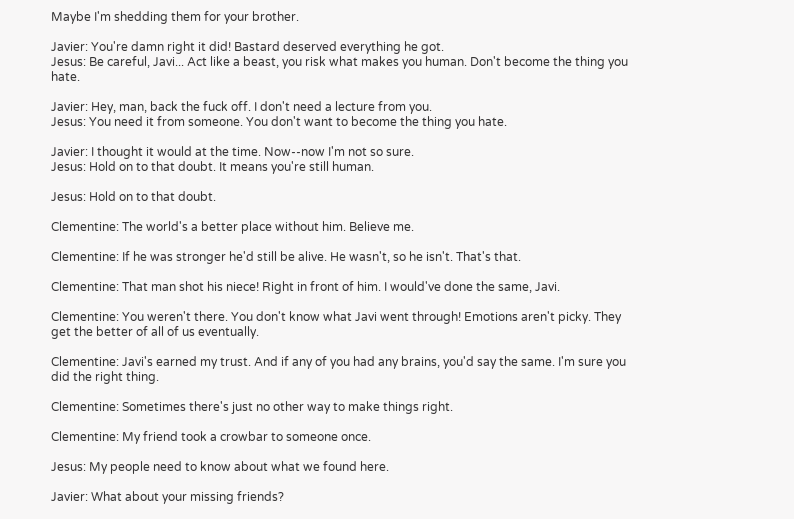Maybe I'm shedding them for your brother.

Javier: You're damn right it did! Bastard deserved everything he got.
Jesus: Be careful, Javi... Act like a beast, you risk what makes you human. Don't become the thing you hate.

Javier: Hey, man, back the fuck off. I don't need a lecture from you.
Jesus: You need it from someone. You don't want to become the thing you hate.

Javier: I thought it would at the time. Now--now I'm not so sure.
Jesus: Hold on to that doubt. It means you're still human.

Jesus: Hold on to that doubt.

Clementine: The world's a better place without him. Believe me.

Clementine: If he was stronger he'd still be alive. He wasn't, so he isn't. That's that.

Clementine: That man shot his niece! Right in front of him. I would've done the same, Javi.

Clementine: You weren't there. You don't know what Javi went through! Emotions aren't picky. They get the better of all of us eventually.

Clementine: Javi's earned my trust. And if any of you had any brains, you'd say the same. I'm sure you did the right thing.

Clementine: Sometimes there's just no other way to make things right.

Clementine: My friend took a crowbar to someone once.

Jesus: My people need to know about what we found here.

Javier: What about your missing friends?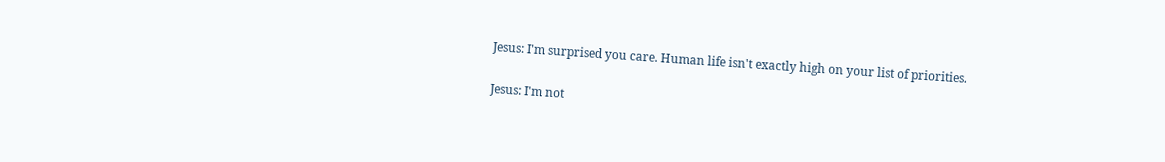Jesus: I'm surprised you care. Human life isn't exactly high on your list of priorities.

Jesus: I'm not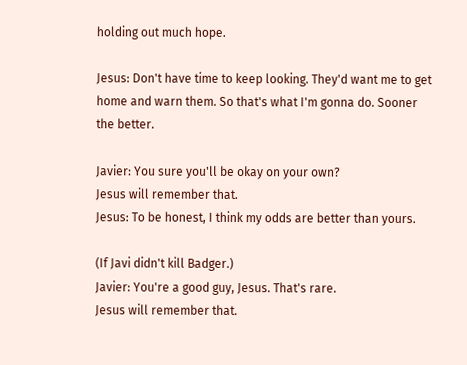holding out much hope.

Jesus: Don't have time to keep looking. They'd want me to get home and warn them. So that's what I'm gonna do. Sooner the better.

Javier: You sure you'll be okay on your own?
Jesus will remember that.
Jesus: To be honest, I think my odds are better than yours.

(If Javi didn't kill Badger.)
Javier: You're a good guy, Jesus. That's rare.
Jesus will remember that.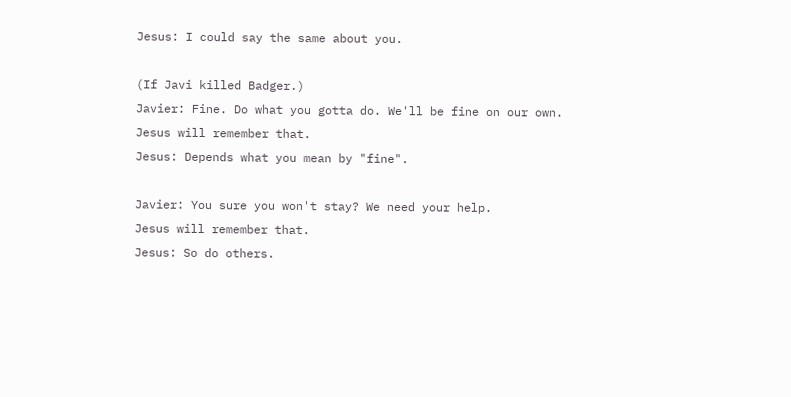Jesus: I could say the same about you.

(If Javi killed Badger.)
Javier: Fine. Do what you gotta do. We'll be fine on our own.
Jesus will remember that.
Jesus: Depends what you mean by "fine".

Javier: You sure you won't stay? We need your help.
Jesus will remember that.
Jesus: So do others.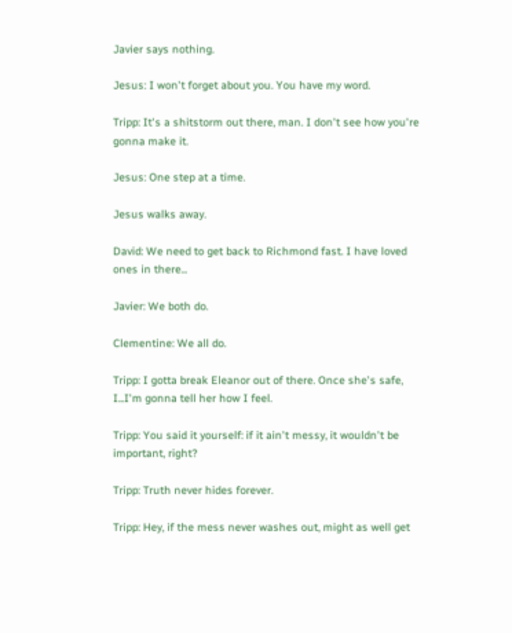Javier says nothing.

Jesus: I won't forget about you. You have my word.

Tripp: It's a shitstorm out there, man. I don't see how you're gonna make it.

Jesus: One step at a time.

Jesus walks away.

David: We need to get back to Richmond fast. I have loved ones in there...

Javier: We both do.

Clementine: We all do.

Tripp: I gotta break Eleanor out of there. Once she's safe, I...I'm gonna tell her how I feel.

Tripp: You said it yourself: if it ain't messy, it wouldn't be important, right?

Tripp: Truth never hides forever.

Tripp: Hey, if the mess never washes out, might as well get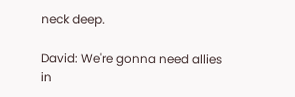neck deep.

David: We're gonna need allies in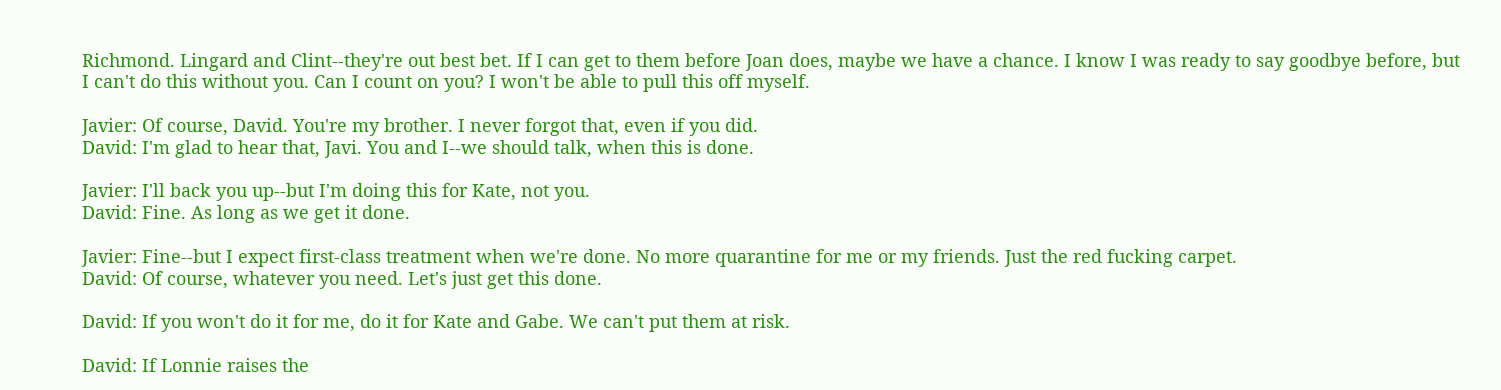Richmond. Lingard and Clint--they're out best bet. If I can get to them before Joan does, maybe we have a chance. I know I was ready to say goodbye before, but I can't do this without you. Can I count on you? I won't be able to pull this off myself.

Javier: Of course, David. You're my brother. I never forgot that, even if you did.
David: I'm glad to hear that, Javi. You and I--we should talk, when this is done.

Javier: I'll back you up--but I'm doing this for Kate, not you.
David: Fine. As long as we get it done.

Javier: Fine--but I expect first-class treatment when we're done. No more quarantine for me or my friends. Just the red fucking carpet.
David: Of course, whatever you need. Let's just get this done.

David: If you won't do it for me, do it for Kate and Gabe. We can't put them at risk.

David: If Lonnie raises the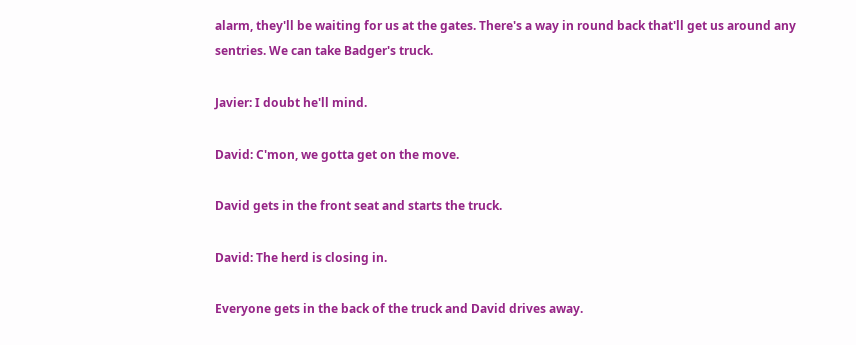alarm, they'll be waiting for us at the gates. There's a way in round back that'll get us around any sentries. We can take Badger's truck.

Javier: I doubt he'll mind.

David: C'mon, we gotta get on the move.

David gets in the front seat and starts the truck.

David: The herd is closing in.

Everyone gets in the back of the truck and David drives away.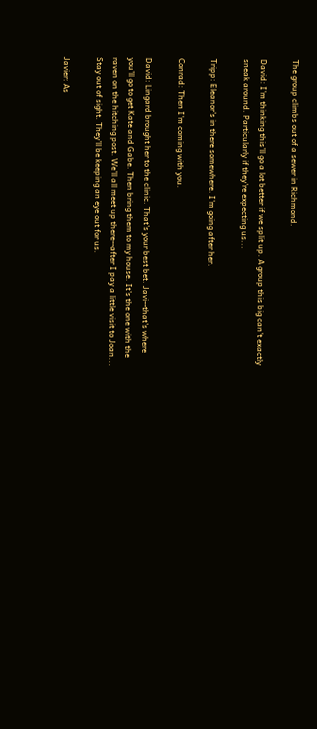The group climbs out of a sewer in Richmond.

David: I'm thinking this'll go a lot better if we split up. A group this big can't exactly sneak around. Particularly if they're expecting us...

Tripp: Eleanor's in there somewhere. I'm going after her.

Conrad: Then I'm coming with you.

David: Lingard brought her to the clinic. That's your best bet. Javi--that's where you'll go to get Kate and Gabe. Then bring them to my house. It's the one with the raven on the hitching post. We'll all meet up there--after I pay a little visit to Joan... Stay out of sight. They'll be keeping an eye out for us.

Javier: As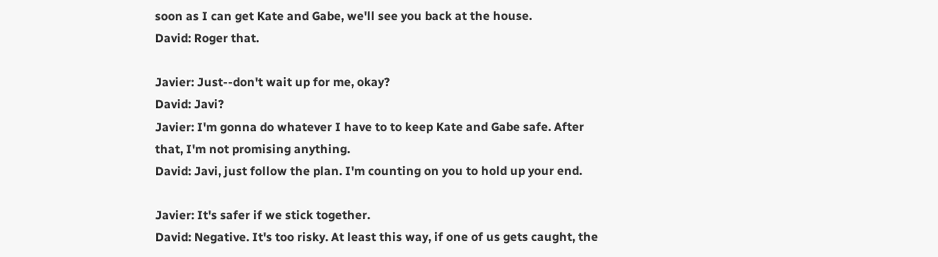soon as I can get Kate and Gabe, we'll see you back at the house.
David: Roger that.

Javier: Just--don't wait up for me, okay?
David: Javi?
Javier: I'm gonna do whatever I have to to keep Kate and Gabe safe. After that, I'm not promising anything.
David: Javi, just follow the plan. I'm counting on you to hold up your end.

Javier: It's safer if we stick together.
David: Negative. It's too risky. At least this way, if one of us gets caught, the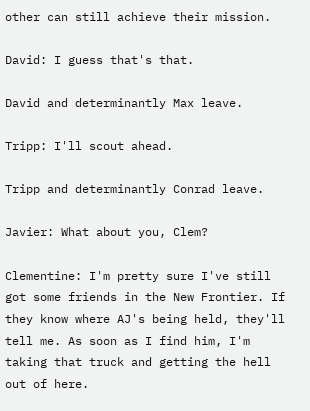other can still achieve their mission.

David: I guess that's that.

David and determinantly Max leave.

Tripp: I'll scout ahead.

Tripp and determinantly Conrad leave.

Javier: What about you, Clem?

Clementine: I'm pretty sure I've still got some friends in the New Frontier. If they know where AJ's being held, they'll tell me. As soon as I find him, I'm taking that truck and getting the hell out of here.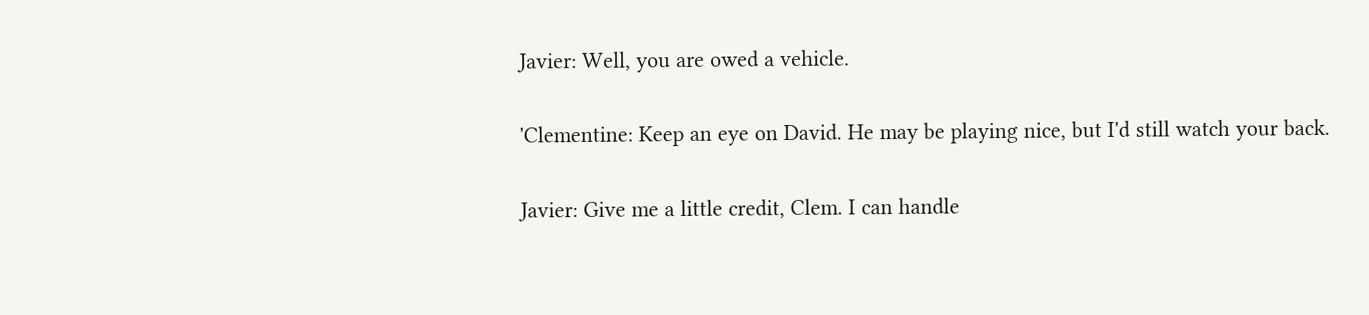Javier: Well, you are owed a vehicle.

'Clementine: Keep an eye on David. He may be playing nice, but I'd still watch your back.

Javier: Give me a little credit, Clem. I can handle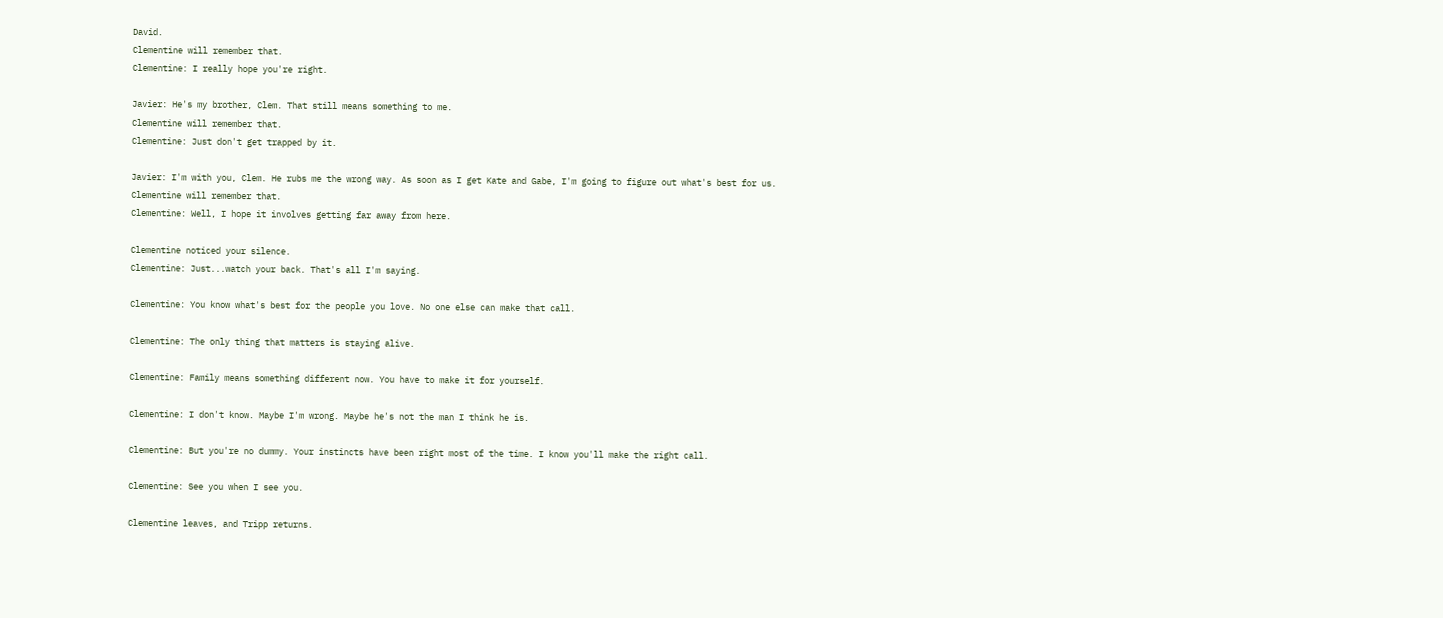David.
Clementine will remember that.
Clementine: I really hope you're right.

Javier: He's my brother, Clem. That still means something to me.
Clementine will remember that.
Clementine: Just don't get trapped by it.

Javier: I'm with you, Clem. He rubs me the wrong way. As soon as I get Kate and Gabe, I'm going to figure out what's best for us.
Clementine will remember that.
Clementine: Well, I hope it involves getting far away from here.

Clementine noticed your silence.
Clementine: Just...watch your back. That's all I'm saying.

Clementine: You know what's best for the people you love. No one else can make that call.

Clementine: The only thing that matters is staying alive.

Clementine: Family means something different now. You have to make it for yourself.

Clementine: I don't know. Maybe I'm wrong. Maybe he's not the man I think he is.

Clementine: But you're no dummy. Your instincts have been right most of the time. I know you'll make the right call.

Clementine: See you when I see you.

Clementine leaves, and Tripp returns.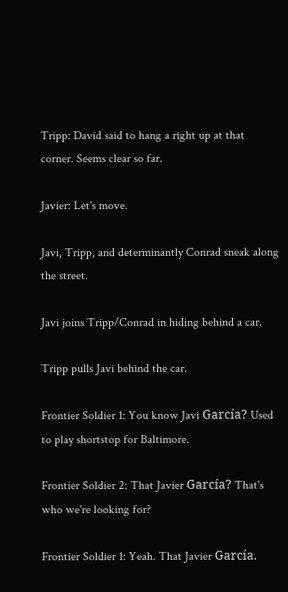Tripp: David said to hang a right up at that corner. Seems clear so far.

Javier: Let's move.

Javi, Tripp, and determinantly Conrad sneak along the street.

Javi joins Tripp/Conrad in hiding behind a car.

Tripp pulls Javi behind the car.

Frontier Soldier 1: You know Javi García? Used to play shortstop for Baltimore.

Frontier Soldier 2: That Javier García? That's who we're looking for?

Frontier Soldier 1: Yeah. That Javier García.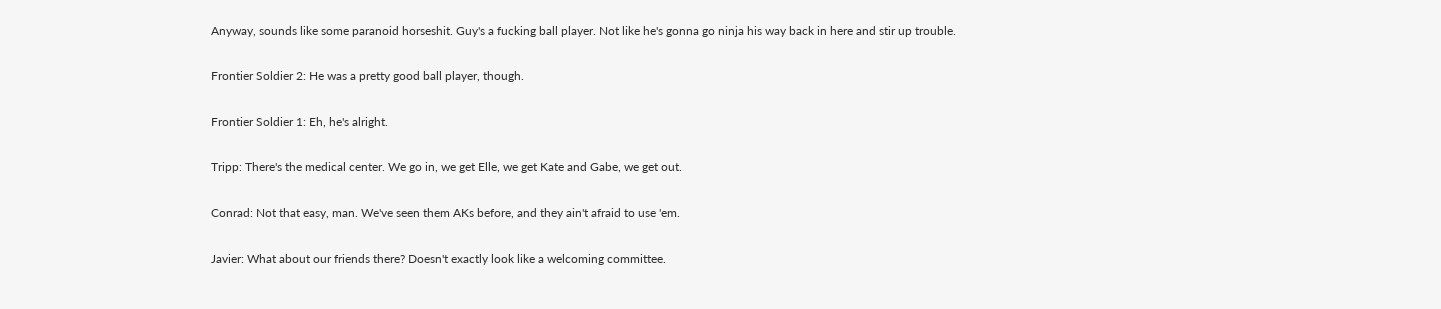Anyway, sounds like some paranoid horseshit. Guy's a fucking ball player. Not like he's gonna go ninja his way back in here and stir up trouble.

Frontier Soldier 2: He was a pretty good ball player, though.

Frontier Soldier 1: Eh, he's alright.

Tripp: There's the medical center. We go in, we get Elle, we get Kate and Gabe, we get out.

Conrad: Not that easy, man. We've seen them AKs before, and they ain't afraid to use 'em.

Javier: What about our friends there? Doesn't exactly look like a welcoming committee.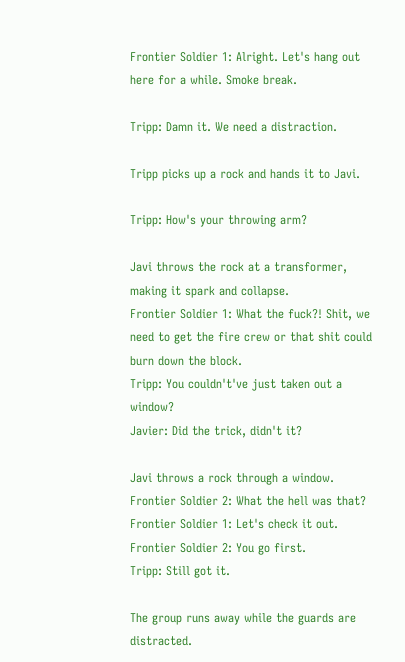Frontier Soldier 1: Alright. Let's hang out here for a while. Smoke break.

Tripp: Damn it. We need a distraction.

Tripp picks up a rock and hands it to Javi.

Tripp: How's your throwing arm?

Javi throws the rock at a transformer, making it spark and collapse.
Frontier Soldier 1: What the fuck?! Shit, we need to get the fire crew or that shit could burn down the block.
Tripp: You couldn't've just taken out a window?
Javier: Did the trick, didn't it?

Javi throws a rock through a window.
Frontier Soldier 2: What the hell was that?
Frontier Soldier 1: Let's check it out.
Frontier Soldier 2: You go first.
Tripp: Still got it.

The group runs away while the guards are distracted.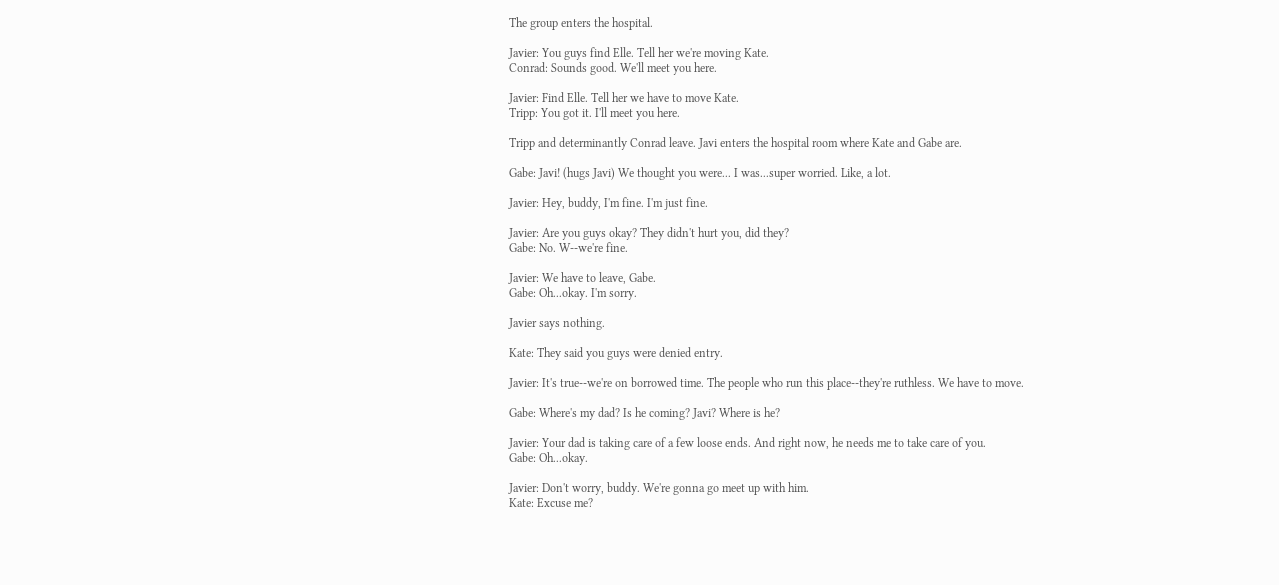The group enters the hospital.

Javier: You guys find Elle. Tell her we're moving Kate.
Conrad: Sounds good. We'll meet you here.

Javier: Find Elle. Tell her we have to move Kate.
Tripp: You got it. I'll meet you here.

Tripp and determinantly Conrad leave. Javi enters the hospital room where Kate and Gabe are.

Gabe: Javi! (hugs Javi) We thought you were... I was...super worried. Like, a lot.

Javier: Hey, buddy, I'm fine. I'm just fine.

Javier: Are you guys okay? They didn't hurt you, did they?
Gabe: No. W--we're fine.

Javier: We have to leave, Gabe.
Gabe: Oh...okay. I'm sorry.

Javier says nothing.

Kate: They said you guys were denied entry.

Javier: It's true--we're on borrowed time. The people who run this place--they're ruthless. We have to move.

Gabe: Where's my dad? Is he coming? Javi? Where is he?

Javier: Your dad is taking care of a few loose ends. And right now, he needs me to take care of you.
Gabe: Oh...okay.

Javier: Don't worry, buddy. We're gonna go meet up with him.
Kate: Excuse me?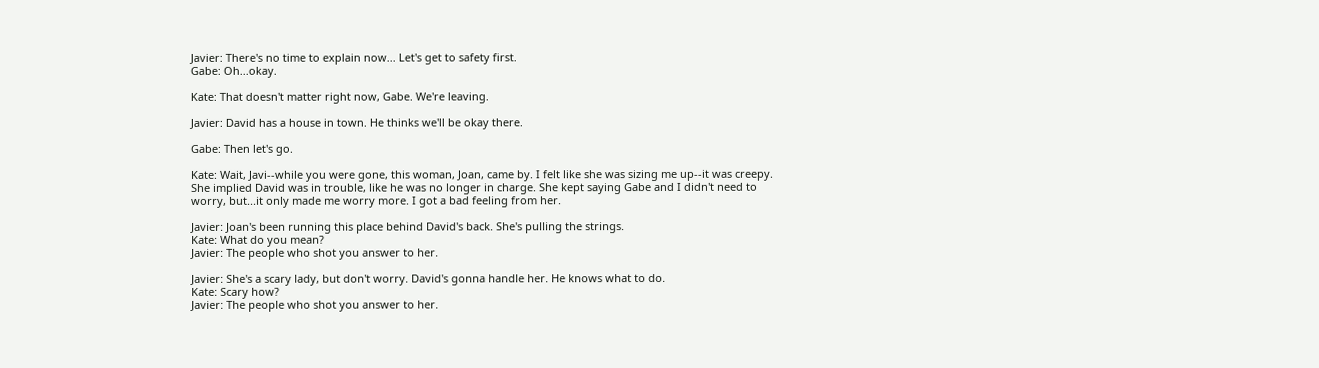Javier: There's no time to explain now... Let's get to safety first.
Gabe: Oh...okay.

Kate: That doesn't matter right now, Gabe. We're leaving.

Javier: David has a house in town. He thinks we'll be okay there.

Gabe: Then let's go.

Kate: Wait, Javi--while you were gone, this woman, Joan, came by. I felt like she was sizing me up--it was creepy. She implied David was in trouble, like he was no longer in charge. She kept saying Gabe and I didn't need to worry, but...it only made me worry more. I got a bad feeling from her.

Javier: Joan's been running this place behind David's back. She's pulling the strings.
Kate: What do you mean?
Javier: The people who shot you answer to her.

Javier: She's a scary lady, but don't worry. David's gonna handle her. He knows what to do.
Kate: Scary how?
Javier: The people who shot you answer to her.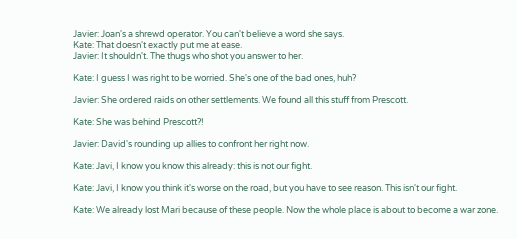Javier: Joan's a shrewd operator. You can't believe a word she says.
Kate: That doesn't exactly put me at ease.
Javier: It shouldn't. The thugs who shot you answer to her.

Kate: I guess I was right to be worried. She's one of the bad ones, huh?

Javier: She ordered raids on other settlements. We found all this stuff from Prescott.

Kate: She was behind Prescott?!

Javier: David's rounding up allies to confront her right now.

Kate: Javi, I know you know this already: this is not our fight.

Kate: Javi, I know you think it's worse on the road, but you have to see reason. This isn't our fight.

Kate: We already lost Mari because of these people. Now the whole place is about to become a war zone.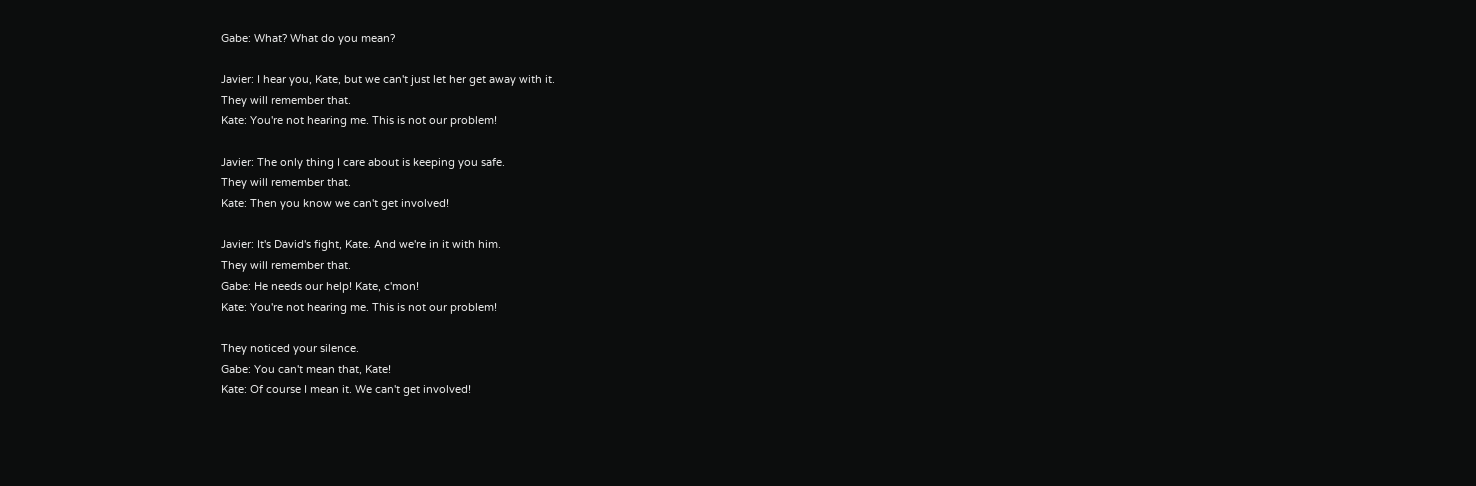Gabe: What? What do you mean?

Javier: I hear you, Kate, but we can't just let her get away with it.
They will remember that.
Kate: You're not hearing me. This is not our problem!

Javier: The only thing I care about is keeping you safe.
They will remember that.
Kate: Then you know we can't get involved!

Javier: It's David's fight, Kate. And we're in it with him.
They will remember that.
Gabe: He needs our help! Kate, c'mon!
Kate: You're not hearing me. This is not our problem!

They noticed your silence.
Gabe: You can't mean that, Kate!
Kate: Of course I mean it. We can't get involved!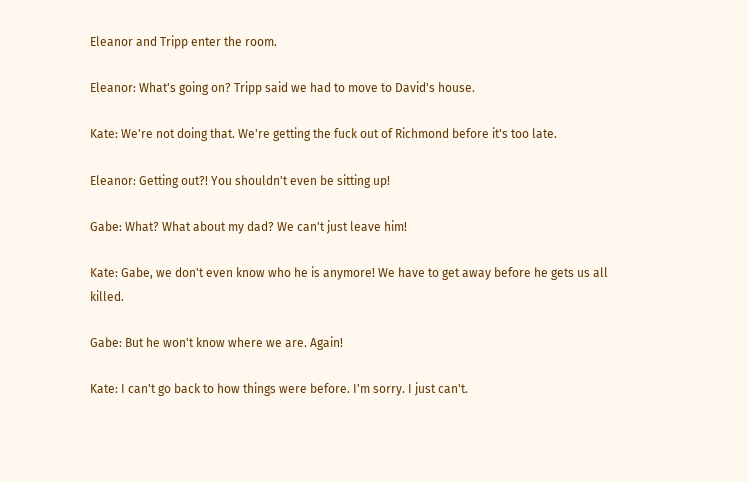Eleanor and Tripp enter the room.

Eleanor: What's going on? Tripp said we had to move to David's house.

Kate: We're not doing that. We're getting the fuck out of Richmond before it's too late.

Eleanor: Getting out?! You shouldn't even be sitting up!

Gabe: What? What about my dad? We can't just leave him!

Kate: Gabe, we don't even know who he is anymore! We have to get away before he gets us all killed.

Gabe: But he won't know where we are. Again!

Kate: I can't go back to how things were before. I'm sorry. I just can't.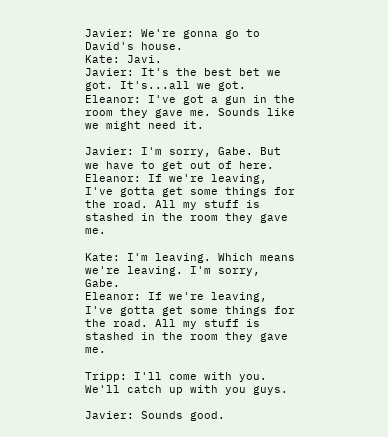Javier: We're gonna go to David's house.
Kate: Javi.
Javier: It's the best bet we got. It's...all we got.
Eleanor: I've got a gun in the room they gave me. Sounds like we might need it.

Javier: I'm sorry, Gabe. But we have to get out of here.
Eleanor: If we're leaving, I've gotta get some things for the road. All my stuff is stashed in the room they gave me.

Kate: I'm leaving. Which means we're leaving. I'm sorry, Gabe.
Eleanor: If we're leaving, I've gotta get some things for the road. All my stuff is stashed in the room they gave me.

Tripp: I'll come with you. We'll catch up with you guys.

Javier: Sounds good.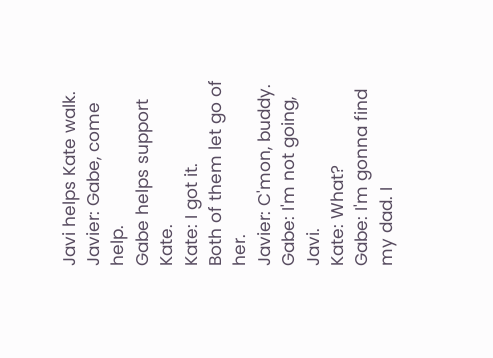Javi helps Kate walk.
Javier: Gabe, come help.
Gabe helps support Kate.
Kate: I got it.
Both of them let go of her.
Javier: C'mon, buddy.
Gabe: I'm not going, Javi.
Kate: What?
Gabe: I'm gonna find my dad. I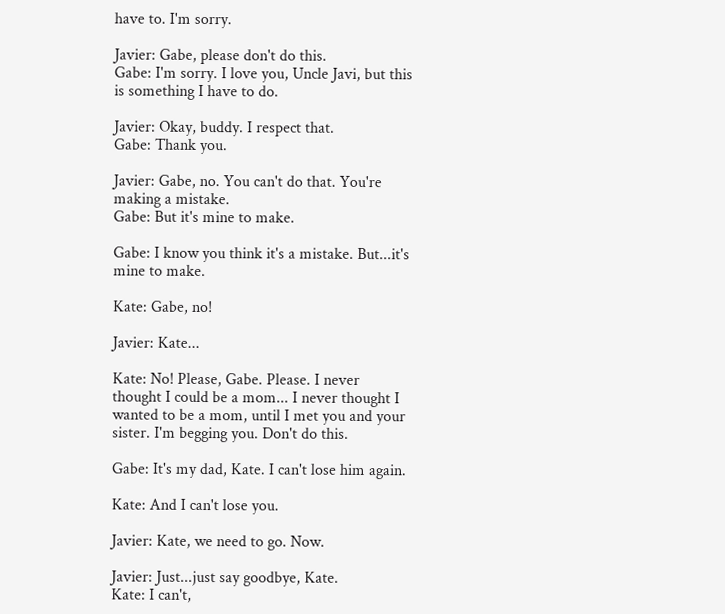have to. I'm sorry.

Javier: Gabe, please don't do this.
Gabe: I'm sorry. I love you, Uncle Javi, but this is something I have to do.

Javier: Okay, buddy. I respect that.
Gabe: Thank you.

Javier: Gabe, no. You can't do that. You're making a mistake.
Gabe: But it's mine to make.

Gabe: I know you think it's a mistake. But...it's mine to make.

Kate: Gabe, no!

Javier: Kate...

Kate: No! Please, Gabe. Please. I never thought I could be a mom... I never thought I wanted to be a mom, until I met you and your sister. I'm begging you. Don't do this.

Gabe: It's my dad, Kate. I can't lose him again.

Kate: And I can't lose you.

Javier: Kate, we need to go. Now.

Javier: Just...just say goodbye, Kate.
Kate: I can't,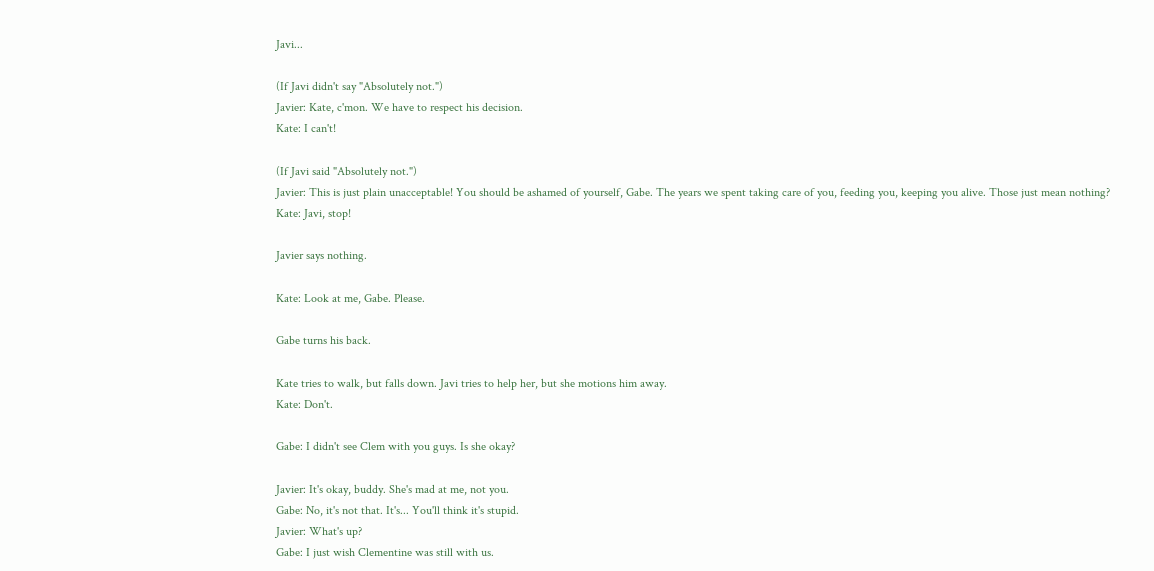Javi...

(If Javi didn't say "Absolutely not.")
Javier: Kate, c'mon. We have to respect his decision.
Kate: I can't!

(If Javi said "Absolutely not.")
Javier: This is just plain unacceptable! You should be ashamed of yourself, Gabe. The years we spent taking care of you, feeding you, keeping you alive. Those just mean nothing?
Kate: Javi, stop!

Javier says nothing.

Kate: Look at me, Gabe. Please.

Gabe turns his back.

Kate tries to walk, but falls down. Javi tries to help her, but she motions him away.
Kate: Don't.

Gabe: I didn't see Clem with you guys. Is she okay?

Javier: It's okay, buddy. She's mad at me, not you.
Gabe: No, it's not that. It's... You'll think it's stupid.
Javier: What's up?
Gabe: I just wish Clementine was still with us.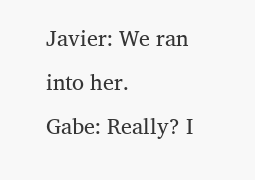Javier: We ran into her.
Gabe: Really? I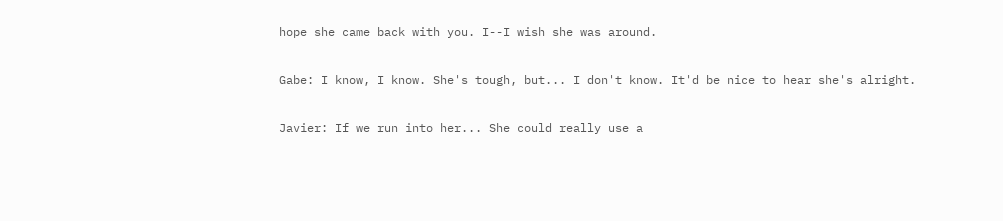hope she came back with you. I--I wish she was around.

Gabe: I know, I know. She's tough, but... I don't know. It'd be nice to hear she's alright.

Javier: If we run into her... She could really use a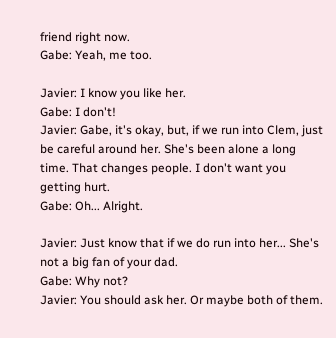friend right now.
Gabe: Yeah, me too.

Javier: I know you like her.
Gabe: I don't!
Javier: Gabe, it's okay, but, if we run into Clem, just be careful around her. She's been alone a long time. That changes people. I don't want you getting hurt.
Gabe: Oh... Alright.

Javier: Just know that if we do run into her... She's not a big fan of your dad.
Gabe: Why not?
Javier: You should ask her. Or maybe both of them.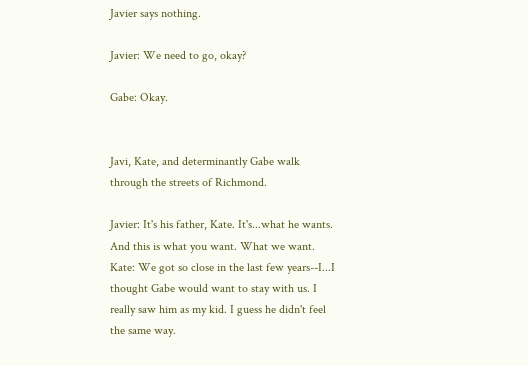Javier says nothing.

Javier: We need to go, okay?

Gabe: Okay.


Javi, Kate, and determinantly Gabe walk through the streets of Richmond.

Javier: It's his father, Kate. It's...what he wants. And this is what you want. What we want.
Kate: We got so close in the last few years--I...I thought Gabe would want to stay with us. I really saw him as my kid. I guess he didn't feel the same way.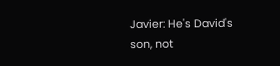Javier: He's David's son, not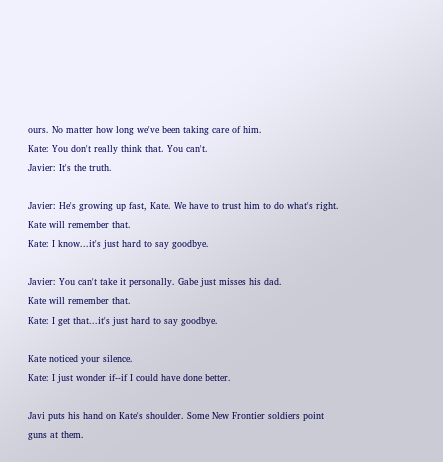ours. No matter how long we've been taking care of him.
Kate: You don't really think that. You can't.
Javier: It's the truth.

Javier: He's growing up fast, Kate. We have to trust him to do what's right.
Kate will remember that.
Kate: I know...it's just hard to say goodbye.

Javier: You can't take it personally. Gabe just misses his dad.
Kate will remember that.
Kate: I get that...it's just hard to say goodbye.

Kate noticed your silence.
Kate: I just wonder if--if I could have done better.

Javi puts his hand on Kate's shoulder. Some New Frontier soldiers point guns at them.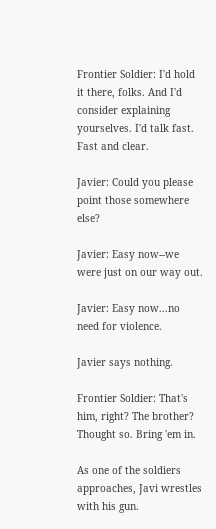Frontier Soldier: I'd hold it there, folks. And I'd consider explaining yourselves. I'd talk fast. Fast and clear.

Javier: Could you please point those somewhere else?

Javier: Easy now--we were just on our way out.

Javier: Easy now...no need for violence.

Javier says nothing.

Frontier Soldier: That's him, right? The brother? Thought so. Bring 'em in.

As one of the soldiers approaches, Javi wrestles with his gun.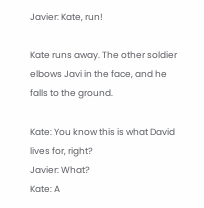Javier: Kate, run!

Kate runs away. The other soldier elbows Javi in the face, and he falls to the ground.

Kate: You know this is what David lives for, right?
Javier: What?
Kate: A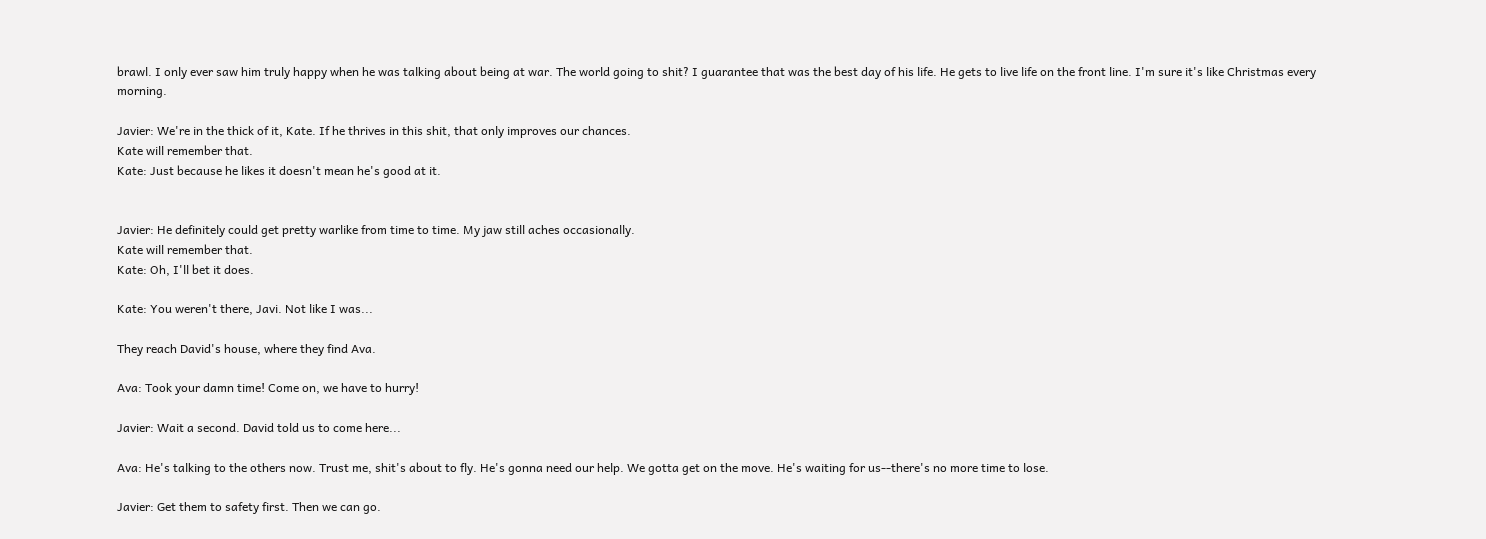brawl. I only ever saw him truly happy when he was talking about being at war. The world going to shit? I guarantee that was the best day of his life. He gets to live life on the front line. I'm sure it's like Christmas every morning.

Javier: We're in the thick of it, Kate. If he thrives in this shit, that only improves our chances.
Kate will remember that.
Kate: Just because he likes it doesn't mean he's good at it.


Javier: He definitely could get pretty warlike from time to time. My jaw still aches occasionally.
Kate will remember that.
Kate: Oh, I'll bet it does.

Kate: You weren't there, Javi. Not like I was...

They reach David's house, where they find Ava.

Ava: Took your damn time! Come on, we have to hurry!

Javier: Wait a second. David told us to come here...

Ava: He's talking to the others now. Trust me, shit's about to fly. He's gonna need our help. We gotta get on the move. He's waiting for us--there's no more time to lose.

Javier: Get them to safety first. Then we can go.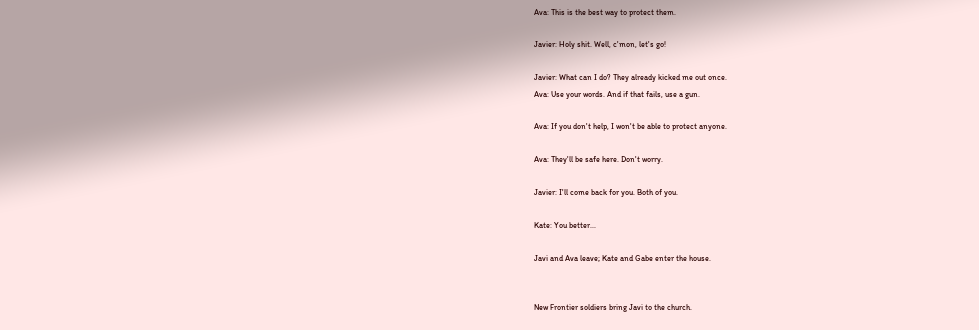Ava: This is the best way to protect them.

Javier: Holy shit. Well, c'mon, let's go!

Javier: What can I do? They already kicked me out once.
Ava: Use your words. And if that fails, use a gun.

Ava: If you don't help, I won't be able to protect anyone.

Ava: They'll be safe here. Don't worry.

Javier: I'll come back for you. Both of you.

Kate: You better...

Javi and Ava leave; Kate and Gabe enter the house.


New Frontier soldiers bring Javi to the church.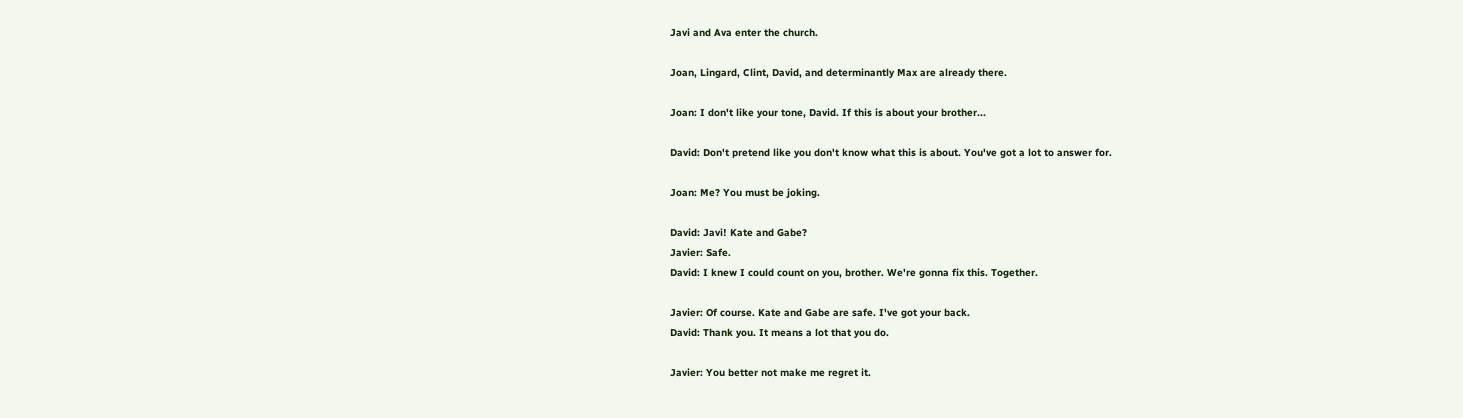Javi and Ava enter the church.

Joan, Lingard, Clint, David, and determinantly Max are already there.

Joan: I don't like your tone, David. If this is about your brother...

David: Don't pretend like you don't know what this is about. You've got a lot to answer for.

Joan: Me? You must be joking.

David: Javi! Kate and Gabe?
Javier: Safe.
David: I knew I could count on you, brother. We're gonna fix this. Together.

Javier: Of course. Kate and Gabe are safe. I've got your back.
David: Thank you. It means a lot that you do.

Javier: You better not make me regret it.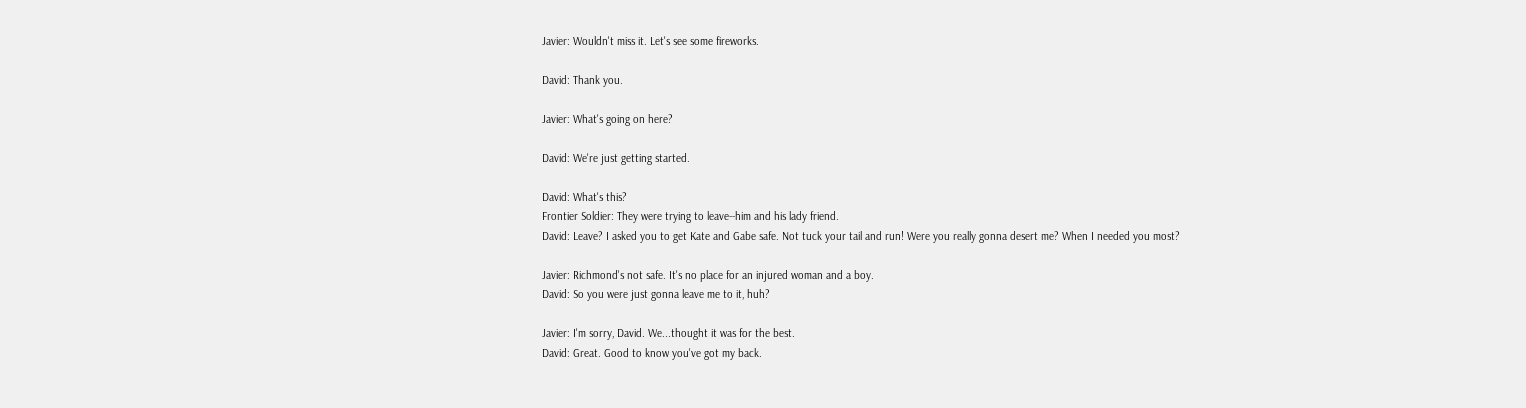Javier: Wouldn't miss it. Let's see some fireworks.

David: Thank you.

Javier: What's going on here?

David: We're just getting started.

David: What's this?
Frontier Soldier: They were trying to leave--him and his lady friend.
David: Leave? I asked you to get Kate and Gabe safe. Not tuck your tail and run! Were you really gonna desert me? When I needed you most?

Javier: Richmond's not safe. It's no place for an injured woman and a boy.
David: So you were just gonna leave me to it, huh?

Javier: I'm sorry, David. We...thought it was for the best.
David: Great. Good to know you've got my back.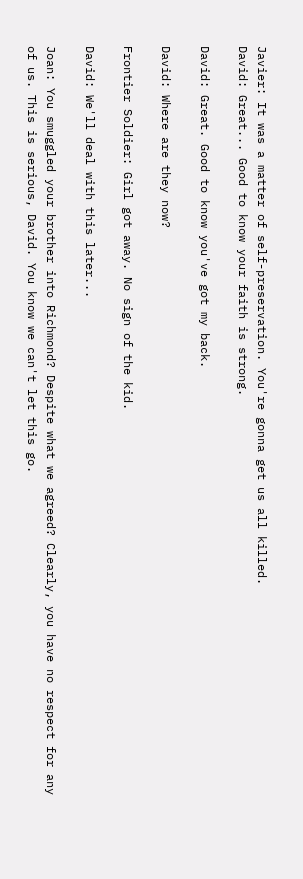Javier: It was a matter of self-preservation. You're gonna get us all killed.
David: Great... Good to know your faith is strong.

David: Great. Good to know you've got my back.

David: Where are they now?

Frontier Soldier: Girl got away. No sign of the kid.

David: We'll deal with this later...

Joan: You smuggled your brother into Richmond? Despite what we agreed? Clearly, you have no respect for any of us. This is serious, David. You know we can't let this go.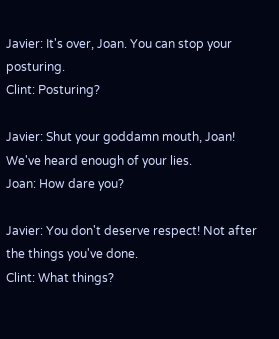Javier: It's over, Joan. You can stop your posturing.
Clint: Posturing?

Javier: Shut your goddamn mouth, Joan! We've heard enough of your lies.
Joan: How dare you?

Javier: You don't deserve respect! Not after the things you've done.
Clint: What things?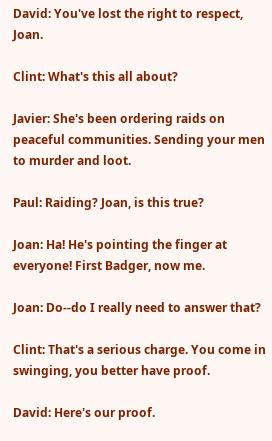David: You've lost the right to respect, Joan.

Clint: What's this all about?

Javier: She's been ordering raids on peaceful communities. Sending your men to murder and loot.

Paul: Raiding? Joan, is this true?

Joan: Ha! He's pointing the finger at everyone! First Badger, now me.

Joan: Do--do I really need to answer that?

Clint: That's a serious charge. You come in swinging, you better have proof.

David: Here's our proof.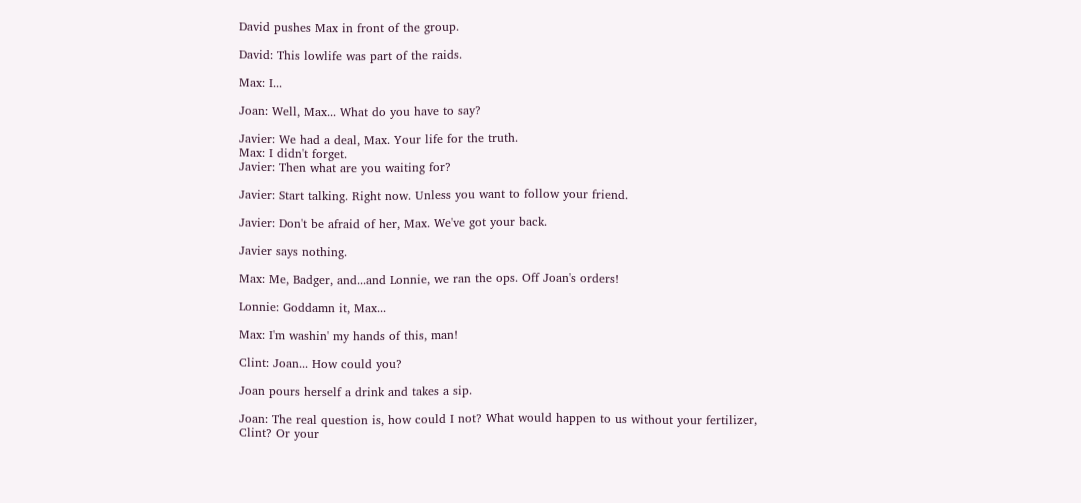David pushes Max in front of the group.

David: This lowlife was part of the raids.

Max: I...

Joan: Well, Max... What do you have to say?

Javier: We had a deal, Max. Your life for the truth.
Max: I didn't forget.
Javier: Then what are you waiting for?

Javier: Start talking. Right now. Unless you want to follow your friend.

Javier: Don't be afraid of her, Max. We've got your back.

Javier says nothing.

Max: Me, Badger, and...and Lonnie, we ran the ops. Off Joan's orders!

Lonnie: Goddamn it, Max...

Max: I'm washin' my hands of this, man!

Clint: Joan... How could you?

Joan pours herself a drink and takes a sip.

Joan: The real question is, how could I not? What would happen to us without your fertilizer, Clint? Or your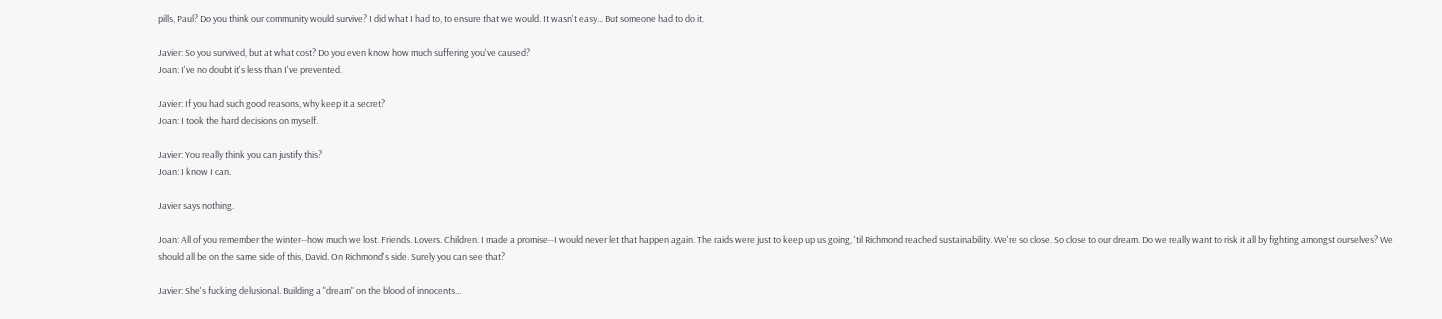pills, Paul? Do you think our community would survive? I did what I had to, to ensure that we would. It wasn't easy... But someone had to do it.

Javier: So you survived, but at what cost? Do you even know how much suffering you've caused?
Joan: I've no doubt it's less than I've prevented.

Javier: If you had such good reasons, why keep it a secret?
Joan: I took the hard decisions on myself.

Javier: You really think you can justify this?
Joan: I know I can.

Javier says nothing.

Joan: All of you remember the winter--how much we lost. Friends. Lovers. Children. I made a promise--I would never let that happen again. The raids were just to keep up us going, 'til Richmond reached sustainability. We're so close. So close to our dream. Do we really want to risk it all by fighting amongst ourselves? We should all be on the same side of this, David. On Richmond's side. Surely you can see that?

Javier: She's fucking delusional. Building a "dream" on the blood of innocents...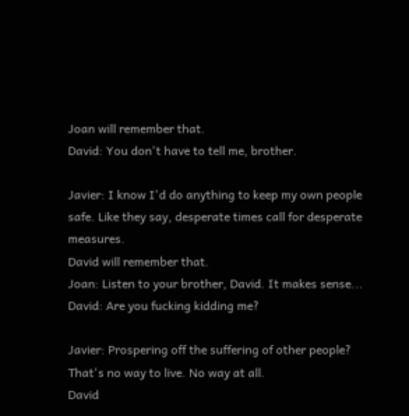Joan will remember that.
David: You don't have to tell me, brother.

Javier: I know I'd do anything to keep my own people safe. Like they say, desperate times call for desperate measures.
David will remember that.
Joan: Listen to your brother, David. It makes sense...
David: Are you fucking kidding me?

Javier: Prospering off the suffering of other people? That's no way to live. No way at all.
David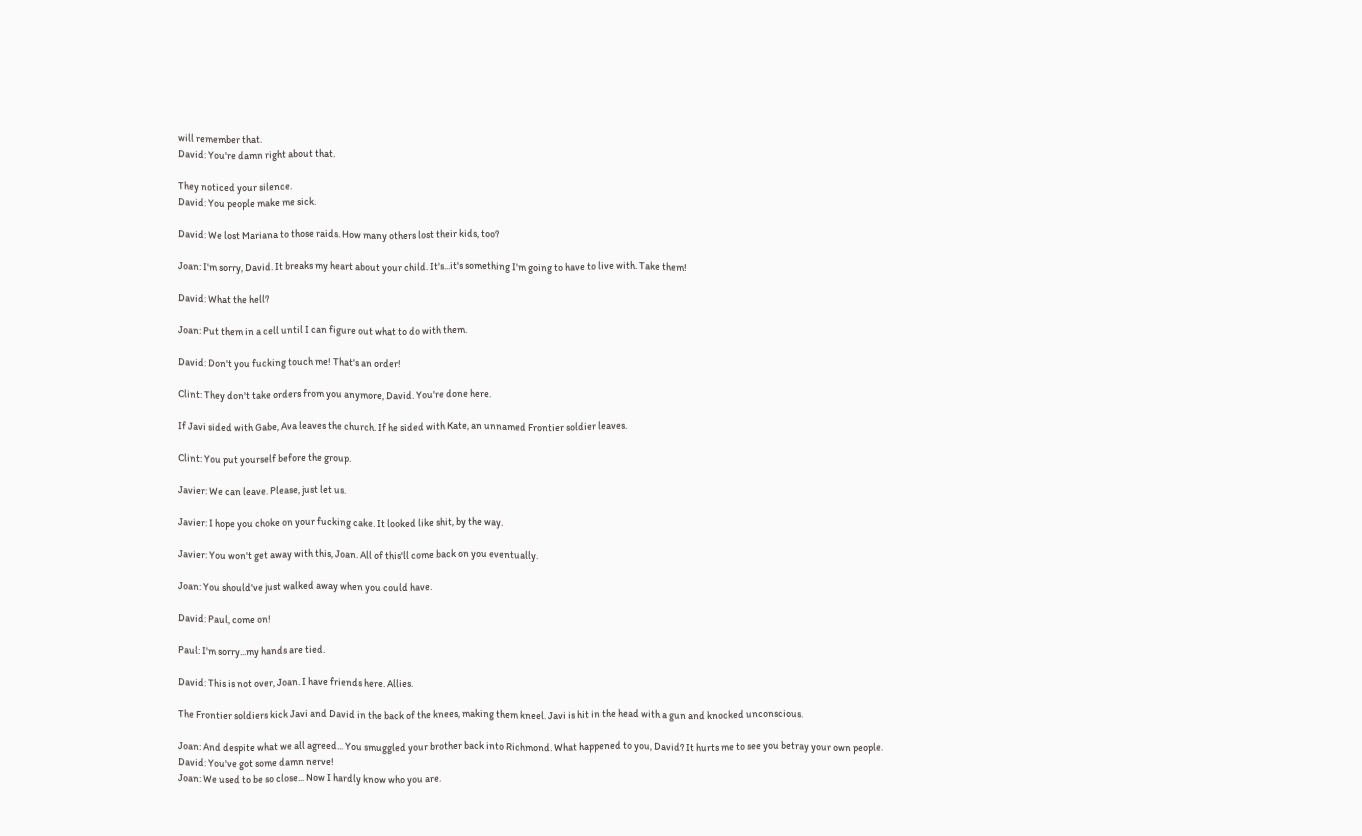will remember that.
David: You're damn right about that.

They noticed your silence.
David: You people make me sick.

David: We lost Mariana to those raids. How many others lost their kids, too?

Joan: I'm sorry, David. It breaks my heart about your child. It's...it's something I'm going to have to live with. Take them!

David: What the hell?

Joan: Put them in a cell until I can figure out what to do with them.

David: Don't you fucking touch me! That's an order!

Clint: They don't take orders from you anymore, David. You're done here.

If Javi sided with Gabe, Ava leaves the church. If he sided with Kate, an unnamed Frontier soldier leaves.

Clint: You put yourself before the group.

Javier: We can leave. Please, just let us.

Javier: I hope you choke on your fucking cake. It looked like shit, by the way.

Javier: You won't get away with this, Joan. All of this'll come back on you eventually.

Joan: You should've just walked away when you could have.

David: Paul, come on!

Paul: I'm sorry...my hands are tied.

David: This is not over, Joan. I have friends here. Allies.

The Frontier soldiers kick Javi and David in the back of the knees, making them kneel. Javi is hit in the head with a gun and knocked unconscious.

Joan: And despite what we all agreed... You smuggled your brother back into Richmond. What happened to you, David? It hurts me to see you betray your own people.
David: You've got some damn nerve!
Joan: We used to be so close... Now I hardly know who you are.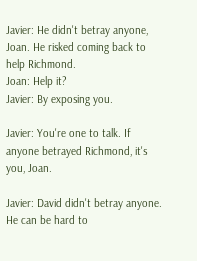Javier: He didn't betray anyone, Joan. He risked coming back to help Richmond.
Joan: Help it?
Javier: By exposing you.

Javier: You're one to talk. If anyone betrayed Richmond, it's you, Joan.

Javier: David didn't betray anyone. He can be hard to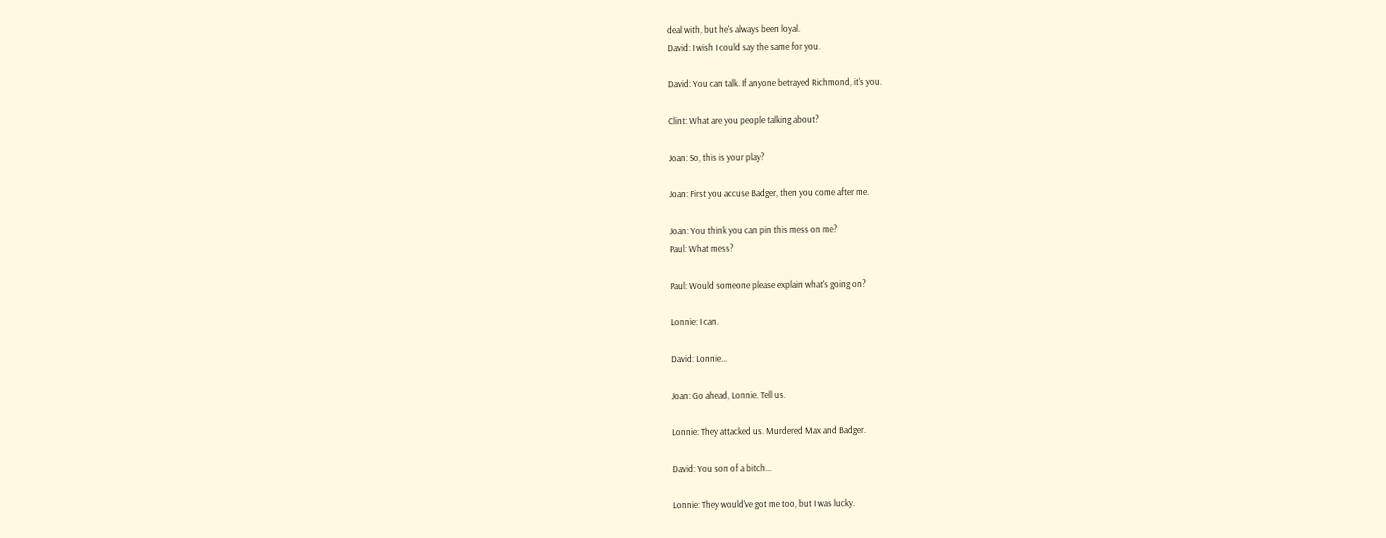deal with, but he's always been loyal.
David: I wish I could say the same for you.

David: You can talk. If anyone betrayed Richmond, it's you.

Clint: What are you people talking about?

Joan: So, this is your play?

Joan: First you accuse Badger, then you come after me.

Joan: You think you can pin this mess on me?
Paul: What mess?

Paul: Would someone please explain what's going on?

Lonnie: I can.

David: Lonnie...

Joan: Go ahead, Lonnie. Tell us.

Lonnie: They attacked us. Murdered Max and Badger.

David: You son of a bitch...

Lonnie: They would've got me too, but I was lucky.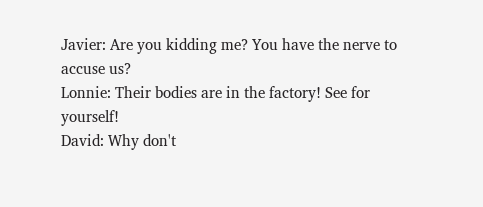Javier: Are you kidding me? You have the nerve to accuse us?
Lonnie: Their bodies are in the factory! See for yourself!
David: Why don't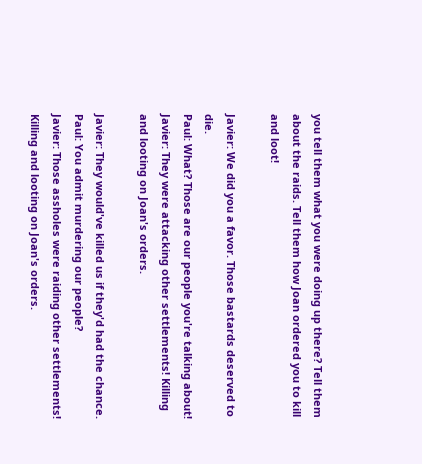you tell them what you were doing up there? Tell them about the raids. Tell them how Joan ordered you to kill and loot!

Javier: We did you a favor. Those bastards deserved to die.
Paul: What? Those are our people you're talking about!
Javier: They were attacking other settlements! Killing and looting on Joan's orders.

Javier: They would've killed us if they'd had the chance.
Paul: You admit murdering our people?
Javier: Those assholes were raiding other settlements! Killing and looting on Joan's orders.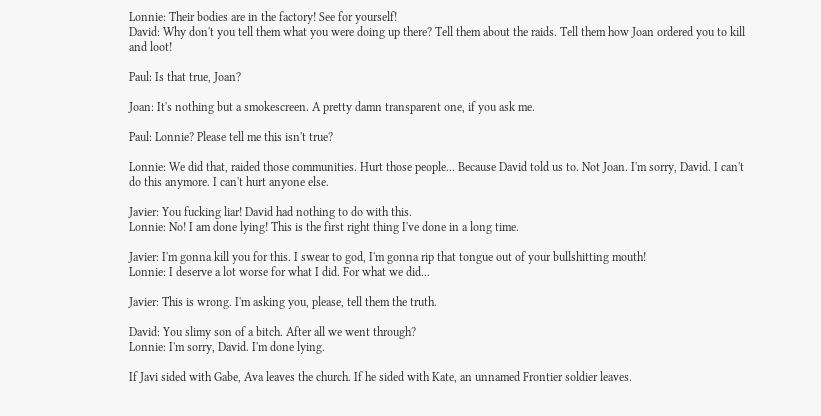Lonnie: Their bodies are in the factory! See for yourself!
David: Why don't you tell them what you were doing up there? Tell them about the raids. Tell them how Joan ordered you to kill and loot!

Paul: Is that true, Joan?

Joan: It's nothing but a smokescreen. A pretty damn transparent one, if you ask me.

Paul: Lonnie? Please tell me this isn't true?

Lonnie: We did that, raided those communities. Hurt those people... Because David told us to. Not Joan. I'm sorry, David. I can't do this anymore. I can't hurt anyone else.

Javier: You fucking liar! David had nothing to do with this.
Lonnie: No! I am done lying! This is the first right thing I've done in a long time.

Javier: I'm gonna kill you for this. I swear to god, I'm gonna rip that tongue out of your bullshitting mouth!
Lonnie: I deserve a lot worse for what I did. For what we did...

Javier: This is wrong. I'm asking you, please, tell them the truth.

David: You slimy son of a bitch. After all we went through?
Lonnie: I'm sorry, David. I'm done lying.

If Javi sided with Gabe, Ava leaves the church. If he sided with Kate, an unnamed Frontier soldier leaves.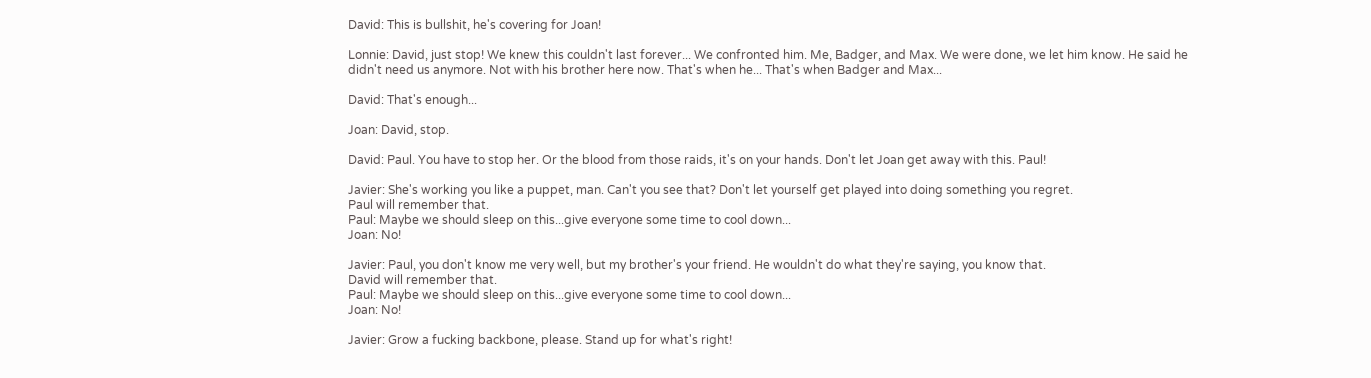David: This is bullshit, he's covering for Joan!

Lonnie: David, just stop! We knew this couldn't last forever... We confronted him. Me, Badger, and Max. We were done, we let him know. He said he didn't need us anymore. Not with his brother here now. That's when he... That's when Badger and Max...

David: That's enough...

Joan: David, stop.

David: Paul. You have to stop her. Or the blood from those raids, it's on your hands. Don't let Joan get away with this. Paul!

Javier: She's working you like a puppet, man. Can't you see that? Don't let yourself get played into doing something you regret.
Paul will remember that.
Paul: Maybe we should sleep on this...give everyone some time to cool down...
Joan: No!

Javier: Paul, you don't know me very well, but my brother's your friend. He wouldn't do what they're saying, you know that.
David will remember that.
Paul: Maybe we should sleep on this...give everyone some time to cool down...
Joan: No!

Javier: Grow a fucking backbone, please. Stand up for what's right!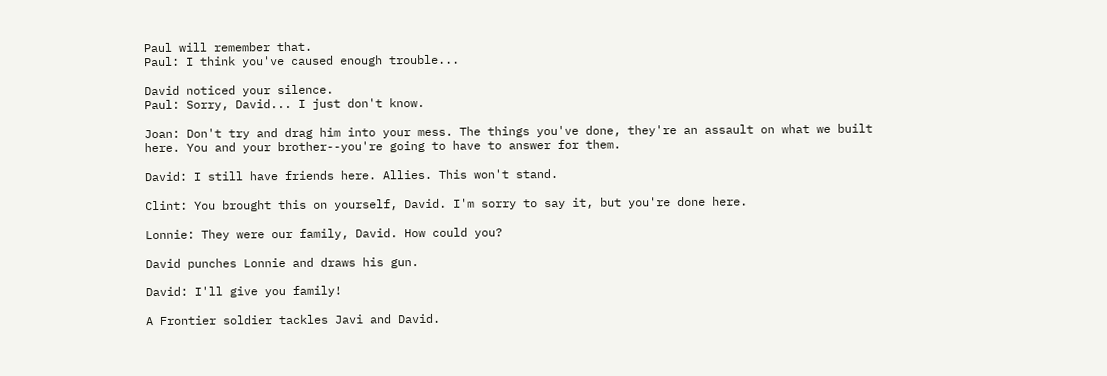Paul will remember that.
Paul: I think you've caused enough trouble...

David noticed your silence.
Paul: Sorry, David... I just don't know.

Joan: Don't try and drag him into your mess. The things you've done, they're an assault on what we built here. You and your brother--you're going to have to answer for them.

David: I still have friends here. Allies. This won't stand.

Clint: You brought this on yourself, David. I'm sorry to say it, but you're done here.

Lonnie: They were our family, David. How could you?

David punches Lonnie and draws his gun.

David: I'll give you family!

A Frontier soldier tackles Javi and David.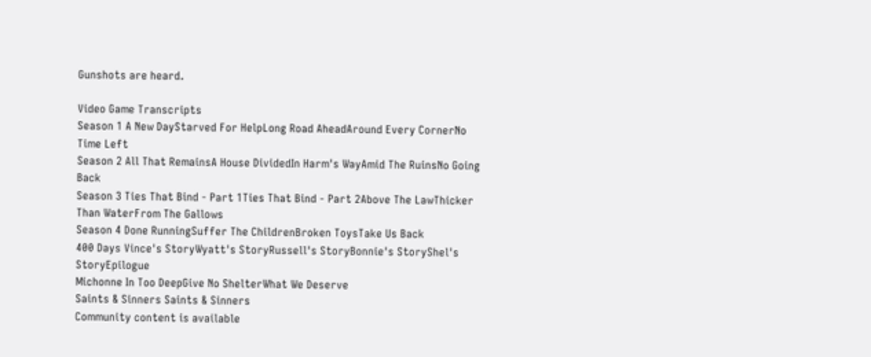Gunshots are heard.

Video Game Transcripts
Season 1 A New DayStarved For HelpLong Road AheadAround Every CornerNo Time Left
Season 2 All That RemainsA House DividedIn Harm's WayAmid The RuinsNo Going Back
Season 3 Ties That Bind - Part 1Ties That Bind - Part 2Above The LawThicker Than WaterFrom The Gallows
Season 4 Done RunningSuffer The ChildrenBroken ToysTake Us Back
400 Days Vince's StoryWyatt's StoryRussell's StoryBonnie's StoryShel's StoryEpilogue
Michonne In Too DeepGive No ShelterWhat We Deserve
Saints & Sinners Saints & Sinners
Community content is available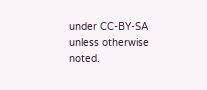under CC-BY-SA unless otherwise noted.